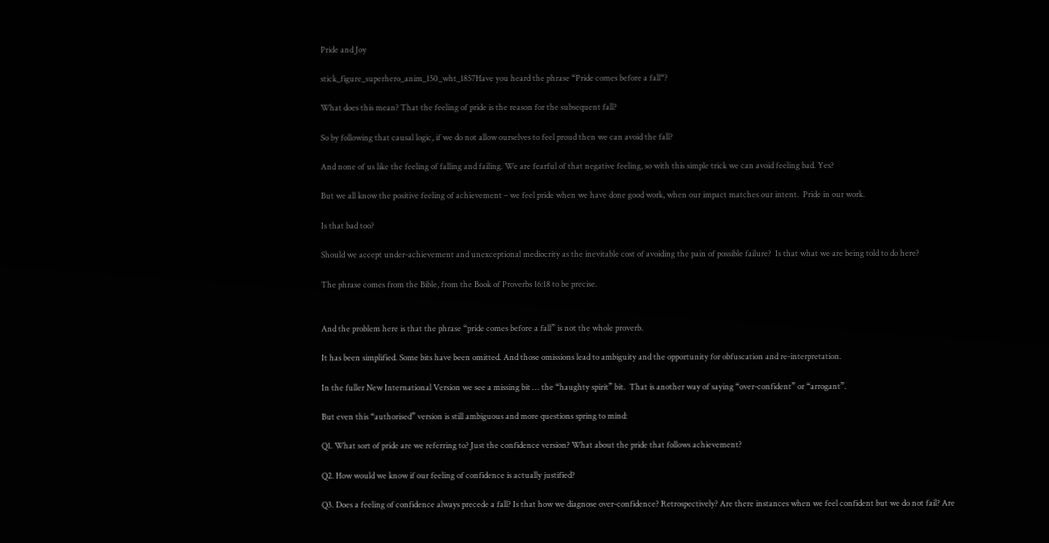Pride and Joy

stick_figure_superhero_anim_150_wht_1857Have you heard the phrase “Pride comes before a fall“?

What does this mean? That the feeling of pride is the reason for the subsequent fall?

So by following that causal logic, if we do not allow ourselves to feel proud then we can avoid the fall?

And none of us like the feeling of falling and failing. We are fearful of that negative feeling, so with this simple trick we can avoid feeling bad. Yes?

But we all know the positive feeling of achievement – we feel pride when we have done good work, when our impact matches our intent.  Pride in our work.

Is that bad too?

Should we accept under-achievement and unexceptional mediocrity as the inevitable cost of avoiding the pain of possible failure?  Is that what we are being told to do here?

The phrase comes from the Bible, from the Book of Proverbs 16:18 to be precise.


And the problem here is that the phrase “pride comes before a fall” is not the whole proverb.

It has been simplified. Some bits have been omitted. And those omissions lead to ambiguity and the opportunity for obfuscation and re-interpretation.

In the fuller New International Version we see a missing bit … the “haughty spirit” bit.  That is another way of saying “over-confident” or “arrogant”.

But even this “authorised” version is still ambiguous and more questions spring to mind:

Q1. What sort of pride are we referring to? Just the confidence version? What about the pride that follows achievement?

Q2. How would we know if our feeling of confidence is actually justified?

Q3. Does a feeling of confidence always precede a fall? Is that how we diagnose over-confidence? Retrospectively? Are there instances when we feel confident but we do not fail? Are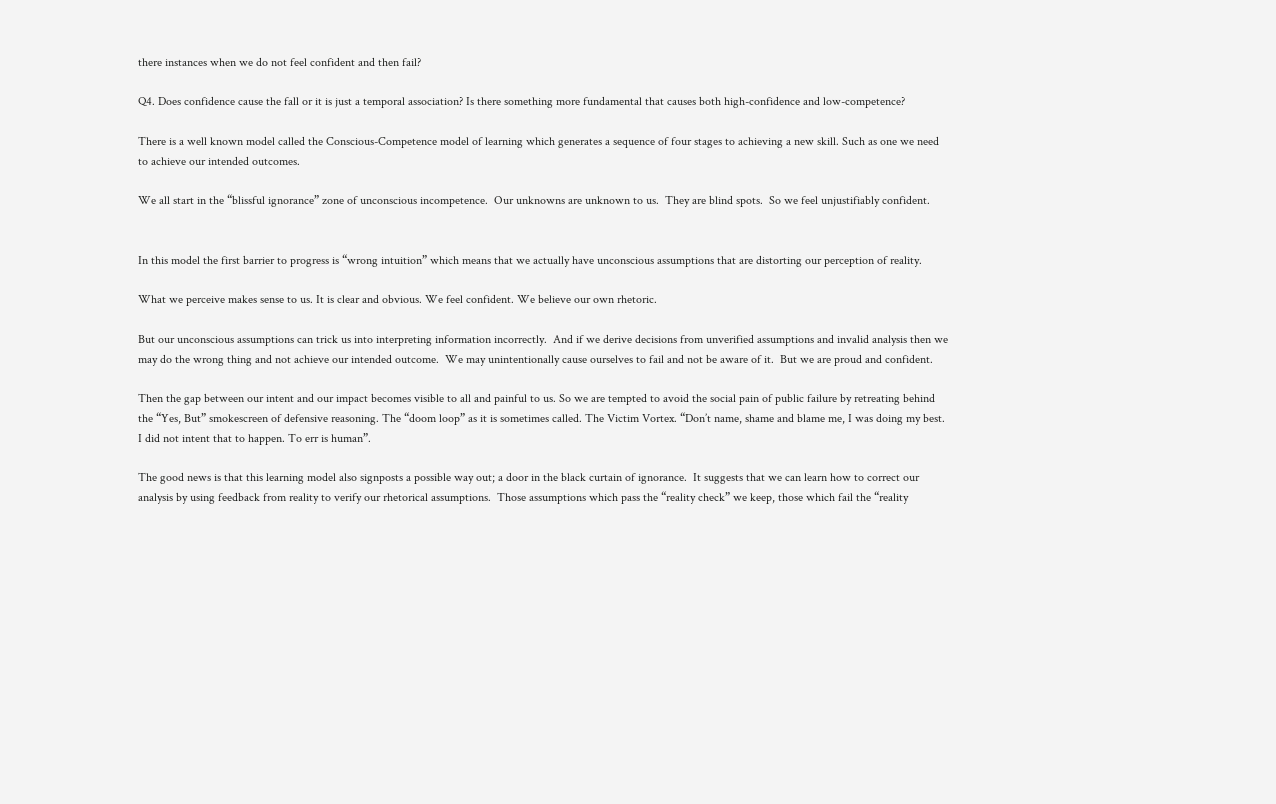there instances when we do not feel confident and then fail?

Q4. Does confidence cause the fall or it is just a temporal association? Is there something more fundamental that causes both high-confidence and low-competence?

There is a well known model called the Conscious-Competence model of learning which generates a sequence of four stages to achieving a new skill. Such as one we need to achieve our intended outcomes.

We all start in the “blissful ignorance” zone of unconscious incompetence.  Our unknowns are unknown to us.  They are blind spots.  So we feel unjustifiably confident.


In this model the first barrier to progress is “wrong intuition” which means that we actually have unconscious assumptions that are distorting our perception of reality.

What we perceive makes sense to us. It is clear and obvious. We feel confident. We believe our own rhetoric.

But our unconscious assumptions can trick us into interpreting information incorrectly.  And if we derive decisions from unverified assumptions and invalid analysis then we may do the wrong thing and not achieve our intended outcome.  We may unintentionally cause ourselves to fail and not be aware of it.  But we are proud and confident.

Then the gap between our intent and our impact becomes visible to all and painful to us. So we are tempted to avoid the social pain of public failure by retreating behind the “Yes, But” smokescreen of defensive reasoning. The “doom loop” as it is sometimes called. The Victim Vortex. “Don’t name, shame and blame me, I was doing my best. I did not intent that to happen. To err is human”.

The good news is that this learning model also signposts a possible way out; a door in the black curtain of ignorance.  It suggests that we can learn how to correct our analysis by using feedback from reality to verify our rhetorical assumptions.  Those assumptions which pass the “reality check” we keep, those which fail the “reality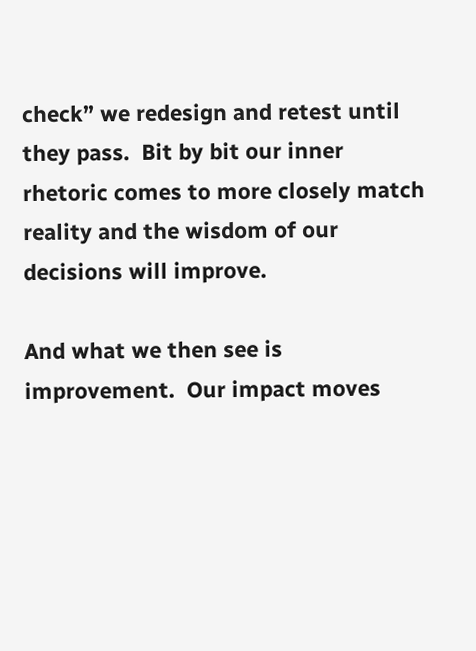check” we redesign and retest until they pass.  Bit by bit our inner rhetoric comes to more closely match reality and the wisdom of our decisions will improve.

And what we then see is improvement.  Our impact moves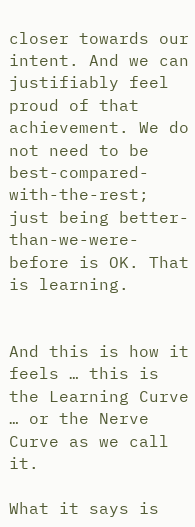closer towards our intent. And we can justifiably feel proud of that achievement. We do not need to be best-compared-with-the-rest; just being better-than-we-were-before is OK. That is learning.


And this is how it feels … this is the Learning Curve … or the Nerve Curve as we call it.

What it says is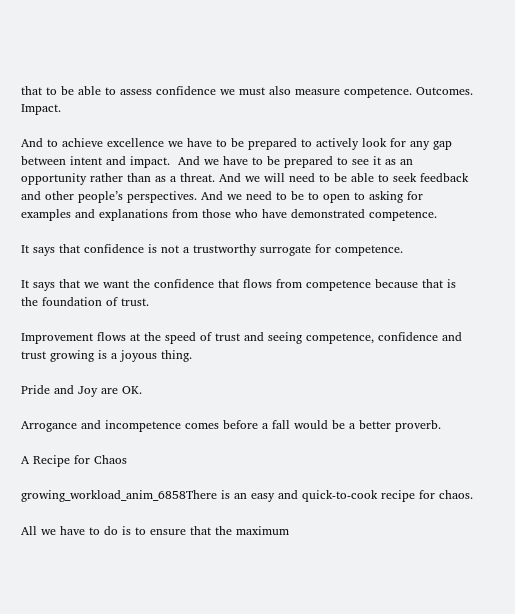that to be able to assess confidence we must also measure competence. Outcomes. Impact.

And to achieve excellence we have to be prepared to actively look for any gap between intent and impact.  And we have to be prepared to see it as an opportunity rather than as a threat. And we will need to be able to seek feedback and other people’s perspectives. And we need to be to open to asking for examples and explanations from those who have demonstrated competence.

It says that confidence is not a trustworthy surrogate for competence.

It says that we want the confidence that flows from competence because that is the foundation of trust.

Improvement flows at the speed of trust and seeing competence, confidence and trust growing is a joyous thing.

Pride and Joy are OK.

Arrogance and incompetence comes before a fall would be a better proverb.

A Recipe for Chaos

growing_workload_anim_6858There is an easy and quick-to-cook recipe for chaos.

All we have to do is to ensure that the maximum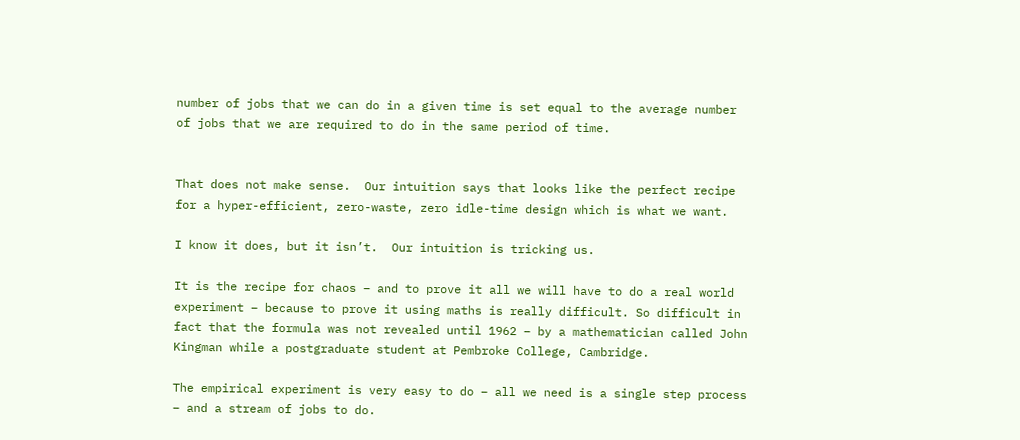number of jobs that we can do in a given time is set equal to the average number of jobs that we are required to do in the same period of time.


That does not make sense.  Our intuition says that looks like the perfect recipe for a hyper-efficient, zero-waste, zero idle-time design which is what we want.

I know it does, but it isn’t.  Our intuition is tricking us.

It is the recipe for chaos – and to prove it all we will have to do a real world experiment – because to prove it using maths is really difficult. So difficult in fact that the formula was not revealed until 1962 – by a mathematician called John Kingman while a postgraduate student at Pembroke College, Cambridge.

The empirical experiment is very easy to do – all we need is a single step process – and a stream of jobs to do.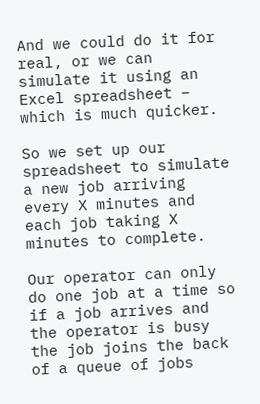And we could do it for real, or we can simulate it using an Excel spreadsheet – which is much quicker.

So we set up our spreadsheet to simulate a new job arriving every X minutes and each job taking X minutes to complete.

Our operator can only do one job at a time so if a job arrives and the operator is busy the job joins the back of a queue of jobs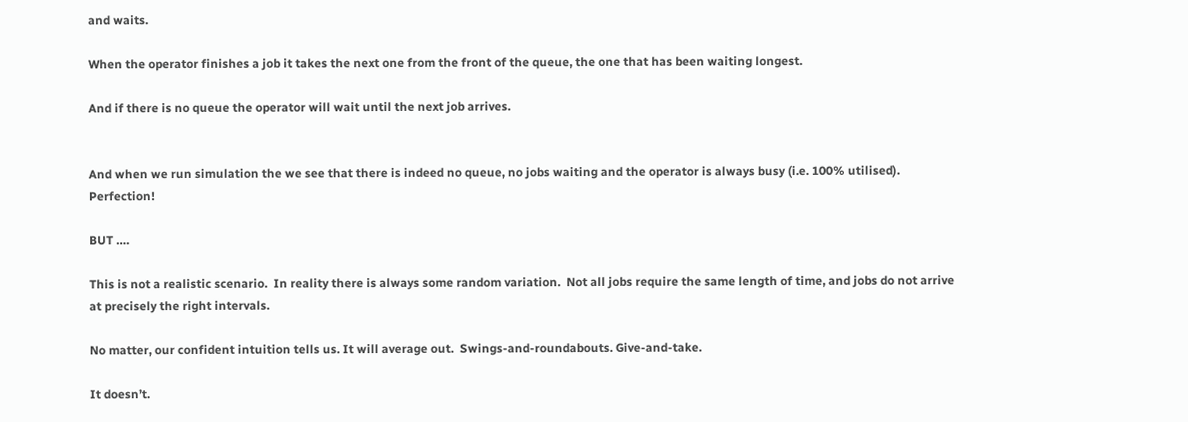and waits.

When the operator finishes a job it takes the next one from the front of the queue, the one that has been waiting longest.

And if there is no queue the operator will wait until the next job arrives.


And when we run simulation the we see that there is indeed no queue, no jobs waiting and the operator is always busy (i.e. 100% utilised). Perfection!

BUT ….

This is not a realistic scenario.  In reality there is always some random variation.  Not all jobs require the same length of time, and jobs do not arrive at precisely the right intervals.

No matter, our confident intuition tells us. It will average out.  Swings-and-roundabouts. Give-and-take.

It doesn’t.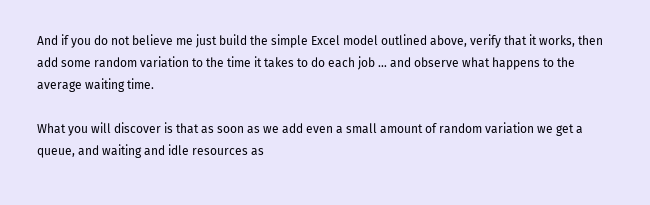And if you do not believe me just build the simple Excel model outlined above, verify that it works, then add some random variation to the time it takes to do each job … and observe what happens to the average waiting time.

What you will discover is that as soon as we add even a small amount of random variation we get a queue, and waiting and idle resources as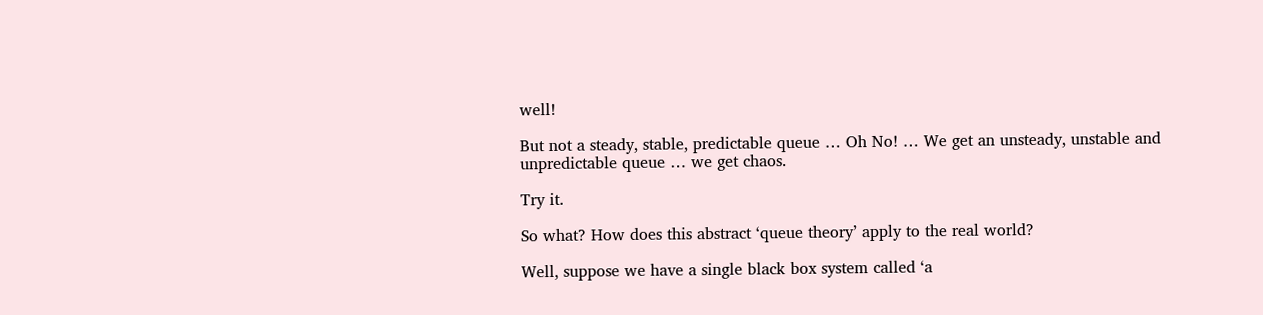well!

But not a steady, stable, predictable queue … Oh No! … We get an unsteady, unstable and unpredictable queue … we get chaos.

Try it.

So what? How does this abstract ‘queue theory’ apply to the real world?

Well, suppose we have a single black box system called ‘a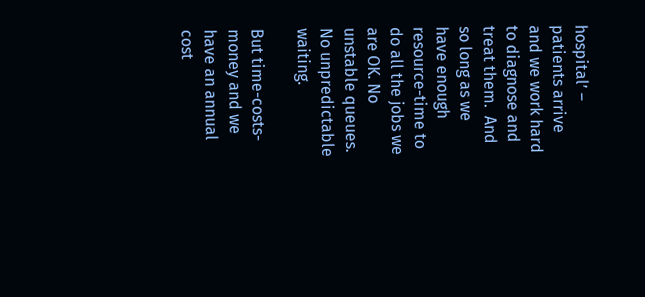hospital’ – patients arrive and we work hard to diagnose and treat them.  And so long as we have enough resource-time to do all the jobs we are OK. No unstable queues. No unpredictable waiting.

But time-costs-money and we have an annual cost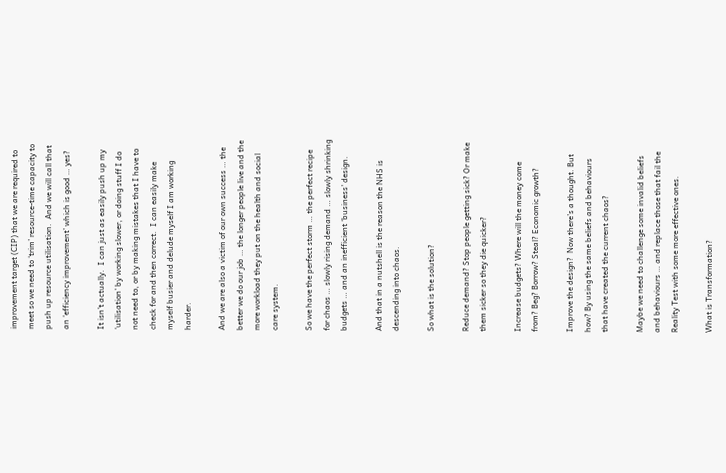improvement target (CIP) that we are required to meet so we need to ‘trim’ resource-time capacity to push up resource utilisation.  And we will call that an ‘efficiency improvement’ which is good … yes?

It isn’t actually.  I can just as easily push up my ‘utilisation’ by working slower, or doing stuff I do not need to, or by making mistakes that I have to check for and then correct.  I can easily make myself busier and delude myself I am working harder.

And we are also a victim of our own success … the better we do our job … the longer people live and the more workload they put on the health and social care system.

So we have the perfect storm … the perfect recipe for chaos … slowly rising demand … slowly shrinking budgets … and an inefficient ‘business’ design.

And that in a nutshell is the reason the NHS is descending into chaos.

So what is the solution?

Reduce demand? Stop people getting sick? Or make them sicker so they die quicker?

Increase budgets? Where will the money come from? Beg? Borrow? Steal? Economic growth?

Improve the design?  Now there’s a thought. But how? By using the same beliefs and behaviours that have created the current chaos?

Maybe we need to challenge some invalid beliefs and behaviours … and replace those that fail the Reality Test with some more effective ones.

What is Transformation?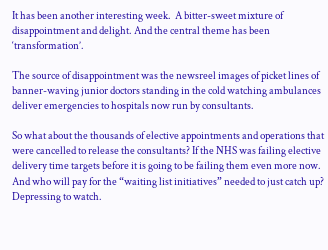It has been another interesting week.  A bitter-sweet mixture of disappointment and delight. And the central theme has been ‘transformation’.

The source of disappointment was the newsreel images of picket lines of banner-waving junior doctors standing in the cold watching ambulances deliver emergencies to hospitals now run by consultants.

So what about the thousands of elective appointments and operations that were cancelled to release the consultants? If the NHS was failing elective delivery time targets before it is going to be failing them even more now. And who will pay for the “waiting list initiatives” needed to just catch up? Depressing to watch.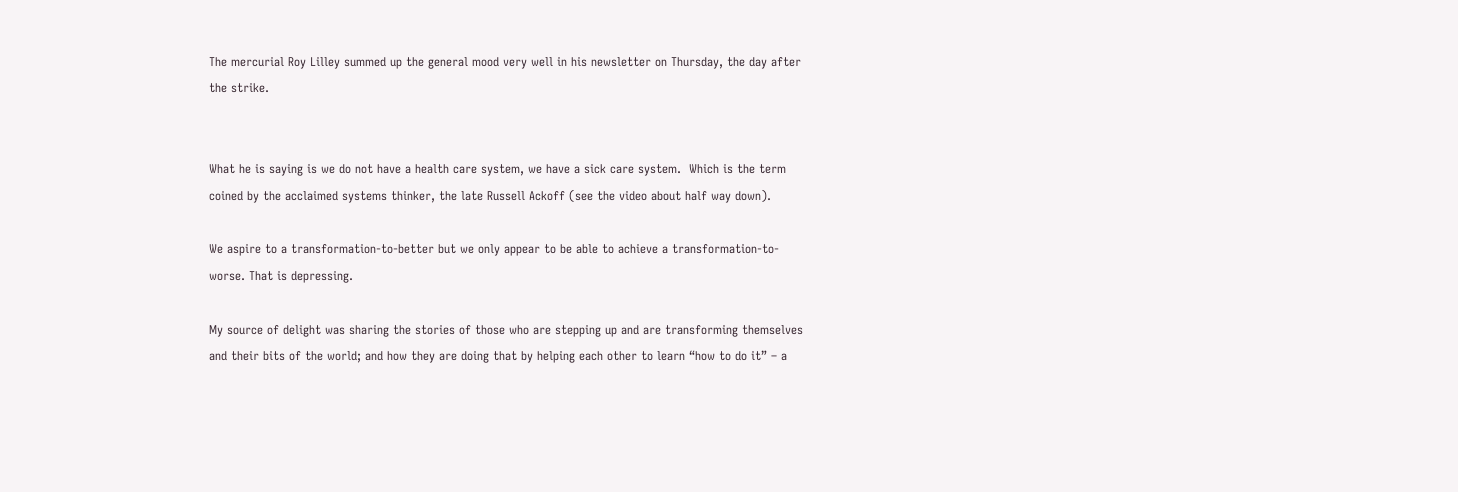The mercurial Roy Lilley summed up the general mood very well in his newsletter on Thursday, the day after the strike.


What he is saying is we do not have a health care system, we have a sick care system.  Which is the term coined by the acclaimed systems thinker, the late Russell Ackoff (see the video about half way down).

We aspire to a transformation-to-better but we only appear to be able to achieve a transformation-to-worse. That is depressing.

My source of delight was sharing the stories of those who are stepping up and are transforming themselves and their bits of the world; and how they are doing that by helping each other to learn “how to do it” – a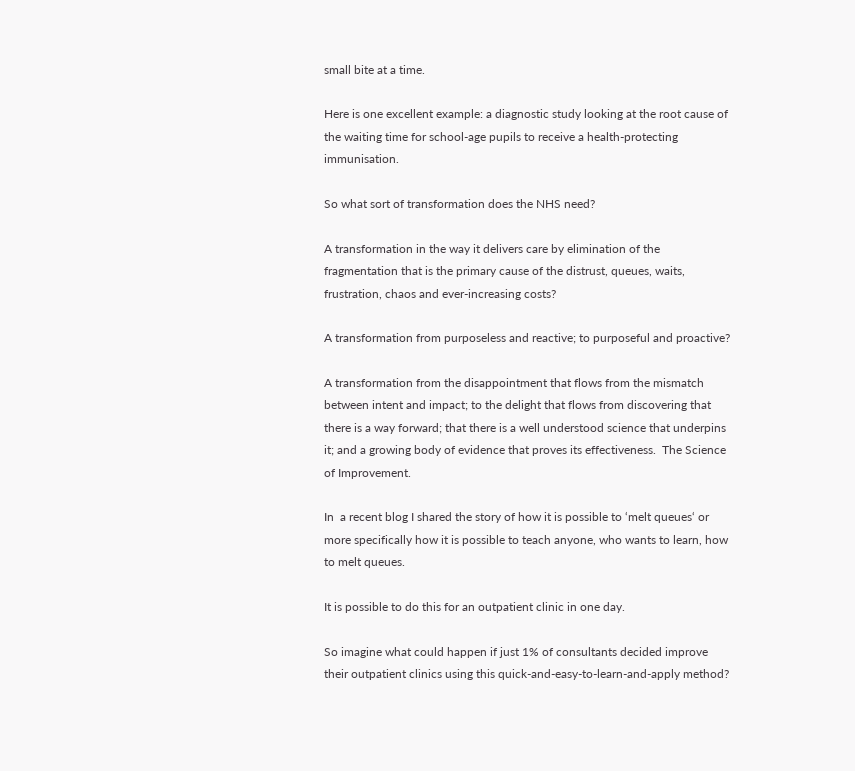small bite at a time.

Here is one excellent example: a diagnostic study looking at the root cause of the waiting time for school-age pupils to receive a health-protecting immunisation.

So what sort of transformation does the NHS need?

A transformation in the way it delivers care by elimination of the fragmentation that is the primary cause of the distrust, queues, waits, frustration, chaos and ever-increasing costs?

A transformation from purposeless and reactive; to purposeful and proactive?

A transformation from the disappointment that flows from the mismatch between intent and impact; to the delight that flows from discovering that there is a way forward; that there is a well understood science that underpins it; and a growing body of evidence that proves its effectiveness.  The Science of Improvement.

In  a recent blog I shared the story of how it is possible to ‘melt queues‘ or more specifically how it is possible to teach anyone, who wants to learn, how to melt queues.

It is possible to do this for an outpatient clinic in one day.

So imagine what could happen if just 1% of consultants decided improve their outpatient clinics using this quick-and-easy-to-learn-and-apply method?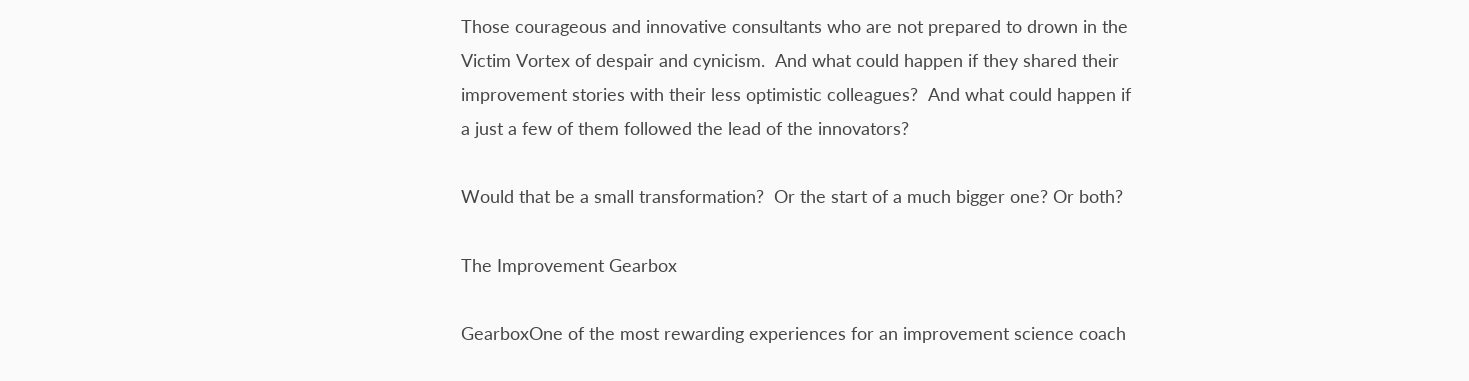Those courageous and innovative consultants who are not prepared to drown in the  Victim Vortex of despair and cynicism.  And what could happen if they shared their improvement stories with their less optimistic colleagues?  And what could happen if a just a few of them followed the lead of the innovators?

Would that be a small transformation?  Or the start of a much bigger one? Or both?

The Improvement Gearbox

GearboxOne of the most rewarding experiences for an improvement science coach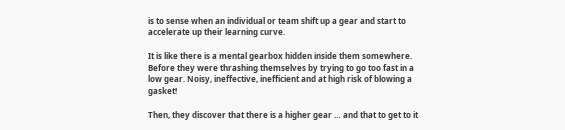is to sense when an individual or team shift up a gear and start to accelerate up their learning curve.

It is like there is a mental gearbox hidden inside them somewhere.  Before they were thrashing themselves by trying to go too fast in a low gear. Noisy, ineffective, inefficient and at high risk of blowing a gasket!

Then, they discover that there is a higher gear … and that to get to it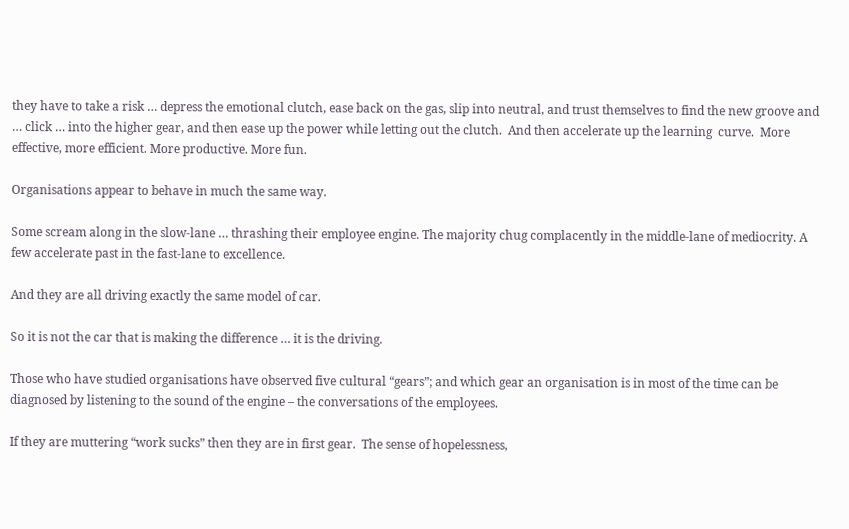they have to take a risk … depress the emotional clutch, ease back on the gas, slip into neutral, and trust themselves to find the new groove and … click … into the higher gear, and then ease up the power while letting out the clutch.  And then accelerate up the learning  curve.  More effective, more efficient. More productive. More fun.

Organisations appear to behave in much the same way.

Some scream along in the slow-lane … thrashing their employee engine. The majority chug complacently in the middle-lane of mediocrity. A few accelerate past in the fast-lane to excellence.

And they are all driving exactly the same model of car.

So it is not the car that is making the difference … it is the driving.

Those who have studied organisations have observed five cultural “gears”; and which gear an organisation is in most of the time can be diagnosed by listening to the sound of the engine – the conversations of the employees.

If they are muttering “work sucks” then they are in first gear.  The sense of hopelessness,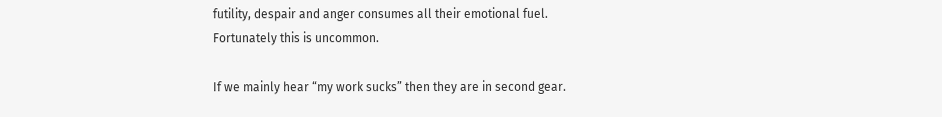futility, despair and anger consumes all their emotional fuel. Fortunately this is uncommon.

If we mainly hear “my work sucks” then they are in second gear.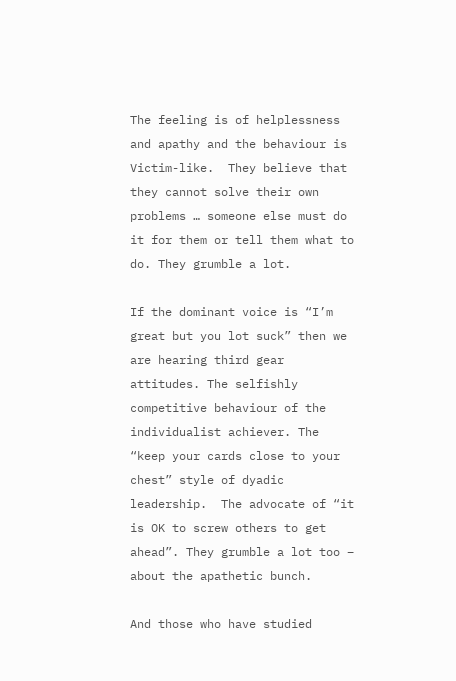The feeling is of helplessness and apathy and the behaviour is Victim-like.  They believe that they cannot solve their own problems … someone else must do it for them or tell them what to do. They grumble a lot.

If the dominant voice is “I’m great but you lot suck” then we are hearing third gear attitudes. The selfishly competitive behaviour of the individualist achiever. The “keep your cards close to your chest” style of dyadic leadership.  The advocate of “it is OK to screw others to get ahead”. They grumble a lot too – about the apathetic bunch.

And those who have studied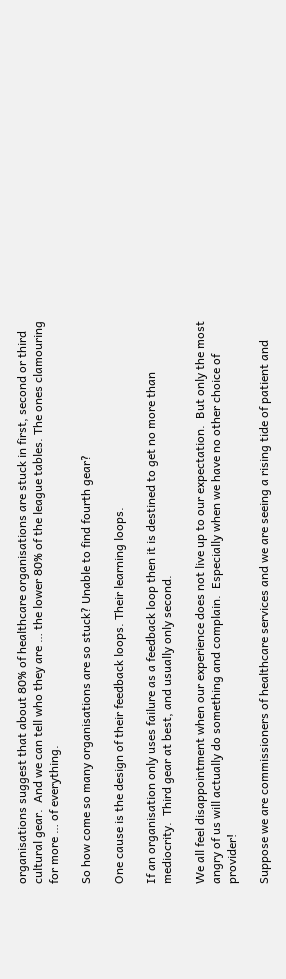organisations suggest that about 80% of healthcare organisations are stuck in first, second or third cultural gear.  And we can tell who they are … the lower 80% of the league tables. The ones clamouring for more … of everything.

So how come so many organisations are so stuck? Unable to find fourth gear?

One cause is the design of their feedback loops. Their learning loops.

If an organisation only uses failure as a feedback loop then it is destined to get no more than mediocrity.  Third gear at best, and usually only second.

We all feel disappointment when our experience does not live up to our expectation.  But only the most angry of us will actually do something and complain.  Especially when we have no other choice of provider!

Suppose we are commissioners of healthcare services and we are seeing a rising tide of patient and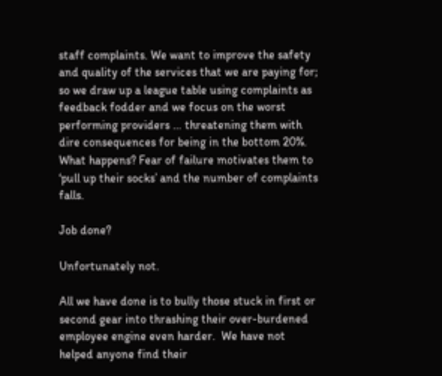staff complaints. We want to improve the safety and quality of the services that we are paying for; so we draw up a league table using complaints as feedback fodder and we focus on the worst performing providers … threatening them with dire consequences for being in the bottom 20%.  What happens? Fear of failure motivates them to ‘pull up their socks’ and the number of complaints falls.

Job done?

Unfortunately not.

All we have done is to bully those stuck in first or second gear into thrashing their over-burdened employee engine even harder.  We have not helped anyone find their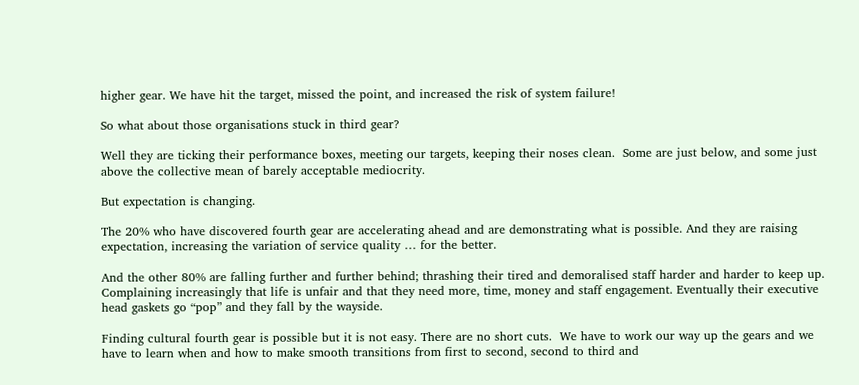higher gear. We have hit the target, missed the point, and increased the risk of system failure!

So what about those organisations stuck in third gear?

Well they are ticking their performance boxes, meeting our targets, keeping their noses clean.  Some are just below, and some just above the collective mean of barely acceptable mediocrity.

But expectation is changing.

The 20% who have discovered fourth gear are accelerating ahead and are demonstrating what is possible. And they are raising expectation, increasing the variation of service quality … for the better.

And the other 80% are falling further and further behind; thrashing their tired and demoralised staff harder and harder to keep up.  Complaining increasingly that life is unfair and that they need more, time, money and staff engagement. Eventually their executive head gaskets go “pop” and they fall by the wayside.

Finding cultural fourth gear is possible but it is not easy. There are no short cuts.  We have to work our way up the gears and we have to learn when and how to make smooth transitions from first to second, second to third and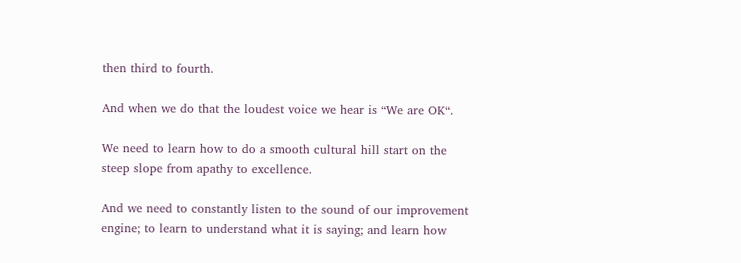then third to fourth.

And when we do that the loudest voice we hear is “We are OK“.

We need to learn how to do a smooth cultural hill start on the steep slope from apathy to excellence.

And we need to constantly listen to the sound of our improvement engine; to learn to understand what it is saying; and learn how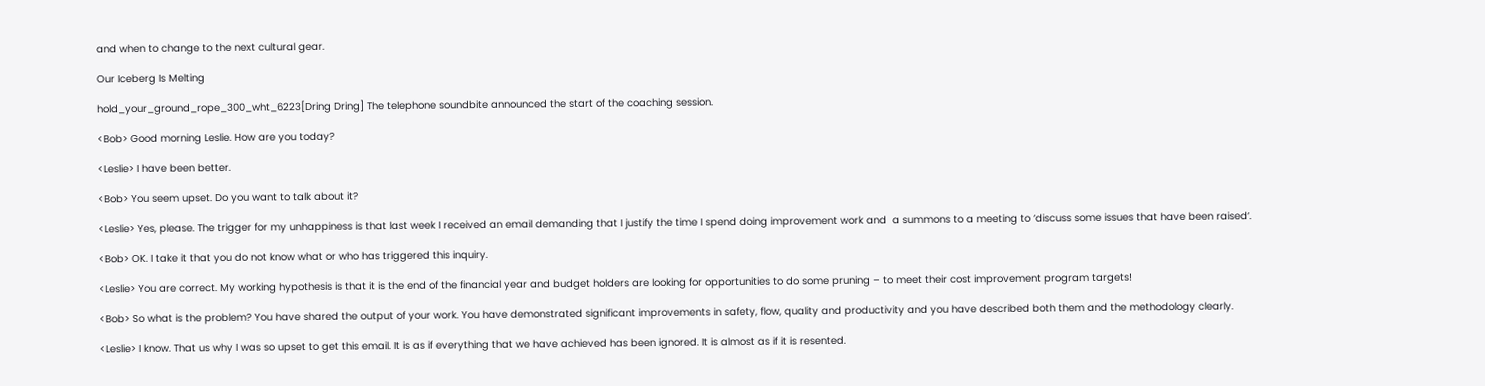and when to change to the next cultural gear.

Our Iceberg Is Melting

hold_your_ground_rope_300_wht_6223[Dring Dring] The telephone soundbite announced the start of the coaching session.

<Bob> Good morning Leslie. How are you today?

<Leslie> I have been better.

<Bob> You seem upset. Do you want to talk about it?

<Leslie> Yes, please. The trigger for my unhappiness is that last week I received an email demanding that I justify the time I spend doing improvement work and  a summons to a meeting to ‘discuss some issues that have been raised‘.

<Bob> OK. I take it that you do not know what or who has triggered this inquiry.

<Leslie> You are correct. My working hypothesis is that it is the end of the financial year and budget holders are looking for opportunities to do some pruning – to meet their cost improvement program targets!

<Bob> So what is the problem? You have shared the output of your work. You have demonstrated significant improvements in safety, flow, quality and productivity and you have described both them and the methodology clearly.

<Leslie> I know. That us why I was so upset to get this email. It is as if everything that we have achieved has been ignored. It is almost as if it is resented.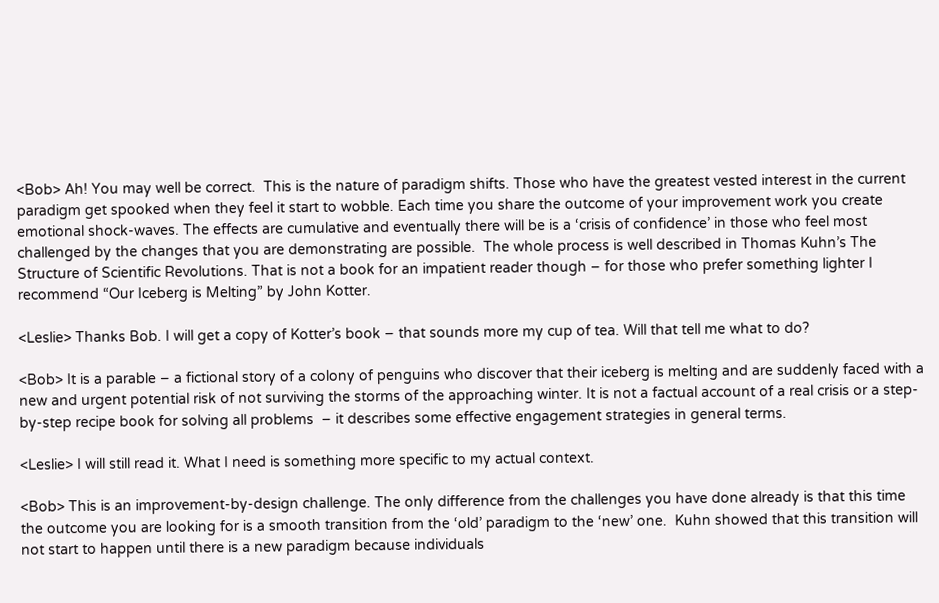<Bob> Ah! You may well be correct.  This is the nature of paradigm shifts. Those who have the greatest vested interest in the current paradigm get spooked when they feel it start to wobble. Each time you share the outcome of your improvement work you create emotional shock-waves. The effects are cumulative and eventually there will be is a ‘crisis of confidence’ in those who feel most challenged by the changes that you are demonstrating are possible.  The whole process is well described in Thomas Kuhn’s The Structure of Scientific Revolutions. That is not a book for an impatient reader though – for those who prefer something lighter I recommend “Our Iceberg is Melting” by John Kotter.

<Leslie> Thanks Bob. I will get a copy of Kotter’s book – that sounds more my cup of tea. Will that tell me what to do?

<Bob> It is a parable – a fictional story of a colony of penguins who discover that their iceberg is melting and are suddenly faced with a new and urgent potential risk of not surviving the storms of the approaching winter. It is not a factual account of a real crisis or a step-by-step recipe book for solving all problems  – it describes some effective engagement strategies in general terms.

<Leslie> I will still read it. What I need is something more specific to my actual context.

<Bob> This is an improvement-by-design challenge. The only difference from the challenges you have done already is that this time the outcome you are looking for is a smooth transition from the ‘old’ paradigm to the ‘new’ one.  Kuhn showed that this transition will not start to happen until there is a new paradigm because individuals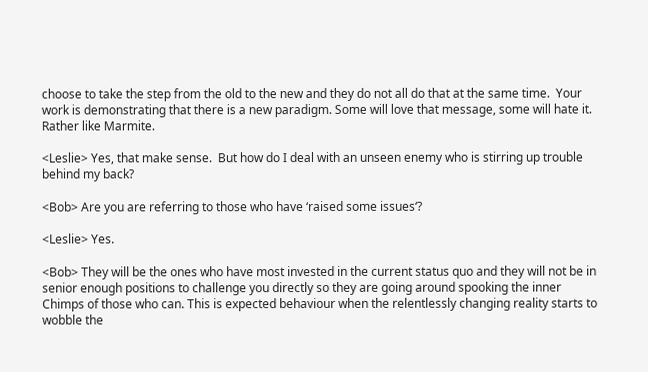choose to take the step from the old to the new and they do not all do that at the same time.  Your work is demonstrating that there is a new paradigm. Some will love that message, some will hate it. Rather like Marmite.

<Leslie> Yes, that make sense.  But how do I deal with an unseen enemy who is stirring up trouble behind my back?

<Bob> Are you are referring to those who have ‘raised some issues‘?

<Leslie> Yes.

<Bob> They will be the ones who have most invested in the current status quo and they will not be in senior enough positions to challenge you directly so they are going around spooking the inner Chimps of those who can. This is expected behaviour when the relentlessly changing reality starts to wobble the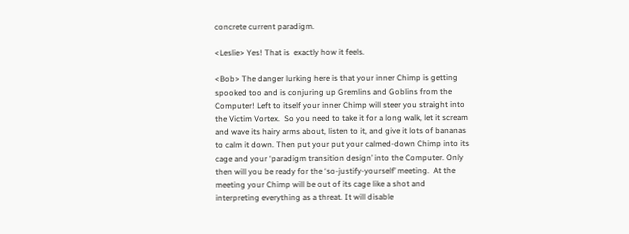concrete current paradigm.

<Leslie> Yes! That is  exactly how it feels.

<Bob> The danger lurking here is that your inner Chimp is getting spooked too and is conjuring up Gremlins and Goblins from the Computer! Left to itself your inner Chimp will steer you straight into the Victim Vortex.  So you need to take it for a long walk, let it scream and wave its hairy arms about, listen to it, and give it lots of bananas to calm it down. Then put your put your calmed-down Chimp into its cage and your ‘paradigm transition design’ into the Computer. Only then will you be ready for the ‘so-justify-yourself’ meeting.  At the meeting your Chimp will be out of its cage like a shot and interpreting everything as a threat. It will disable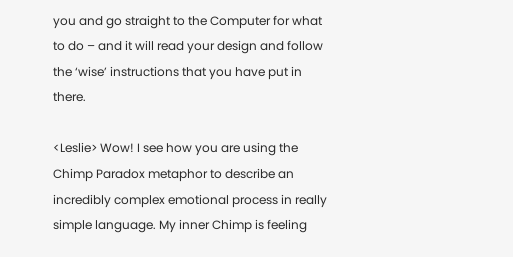you and go straight to the Computer for what to do – and it will read your design and follow the ‘wise’ instructions that you have put in there.

<Leslie> Wow! I see how you are using the Chimp Paradox metaphor to describe an incredibly complex emotional process in really simple language. My inner Chimp is feeling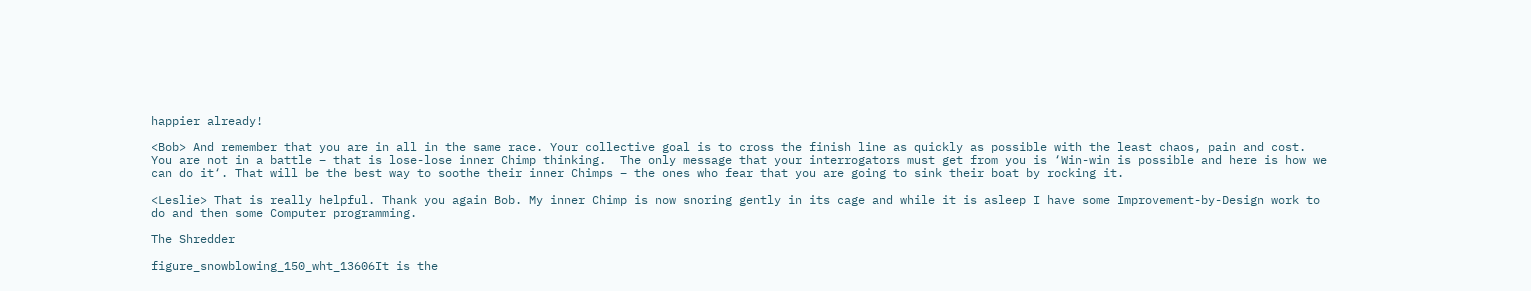happier already!

<Bob> And remember that you are in all in the same race. Your collective goal is to cross the finish line as quickly as possible with the least chaos, pain and cost.  You are not in a battle – that is lose-lose inner Chimp thinking.  The only message that your interrogators must get from you is ‘Win-win is possible and here is how we can do it‘. That will be the best way to soothe their inner Chimps – the ones who fear that you are going to sink their boat by rocking it.

<Leslie> That is really helpful. Thank you again Bob. My inner Chimp is now snoring gently in its cage and while it is asleep I have some Improvement-by-Design work to do and then some Computer programming.

The Shredder

figure_snowblowing_150_wht_13606It is the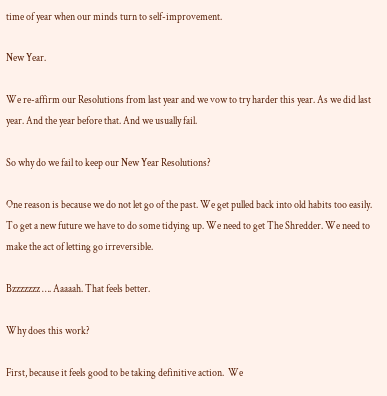time of year when our minds turn to self-improvement.

New Year.

We re-affirm our Resolutions from last year and we vow to try harder this year. As we did last year. And the year before that. And we usually fail.

So why do we fail to keep our New Year Resolutions?

One reason is because we do not let go of the past. We get pulled back into old habits too easily. To get a new future we have to do some tidying up. We need to get The Shredder. We need to make the act of letting go irreversible.

Bzzzzzzz …. Aaaaah. That feels better.

Why does this work?

First, because it feels good to be taking definitive action.  We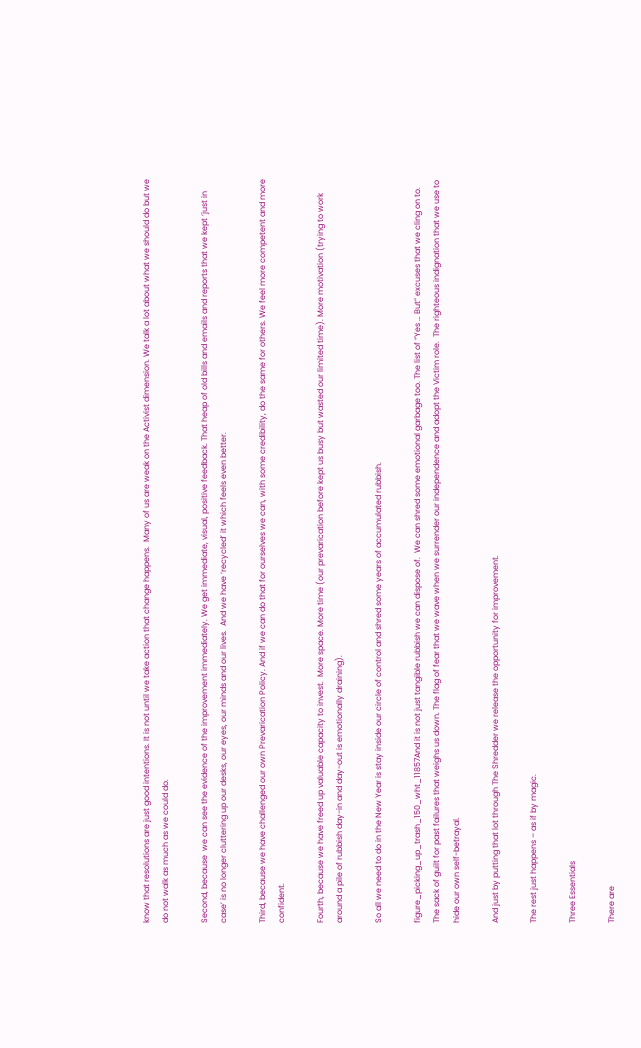know that resolutions are just good intentions. It is not until we take action that change happens.  Many of us are weak on the Activist dimension. We talk a lot about what we should do but we do not walk as much as we could do.

Second, because  we can see the evidence of the improvement immediately. We get immediate, visual, positive feedback. That heap of old bills and emails and reports that we kept ‘just in case’ is no longer cluttering up our desks, our eyes, our minds and our lives.  And we have ‘recycled’ it which feels even better.

Third, because we have challenged our own Prevarication Policy. And if we can do that for ourselves we can, with some credibility, do the same for others. We feel more competent and more confident.

Fourth, because we have freed up valuable capacity to invest.  More space. More time (our prevarication before kept us busy but wasted our limited time). More motivation (trying to work around a pile of rubbish day-in and day-out is emotionally draining).

So all we need to do in the New Year is stay inside our circle of control and shred some years of accumulated rubbish.

figure_picking_up_trash_150_wht_11857And it is not just tangible rubbish we can dispose of.  We can shred some emotional garbage too. The list of “Yes … But” excuses that we cling on to.  The sack of guilt for past failures that weighs us down. The flag of fear that we wave when we surrender our independence and adopt the Victim role.  The righteous indignation that we use to hide our own self-betrayal.

And just by putting that lot through The Shredder we release the opportunity for improvement.

The rest just happens – as if by magic.

Three Essentials

There are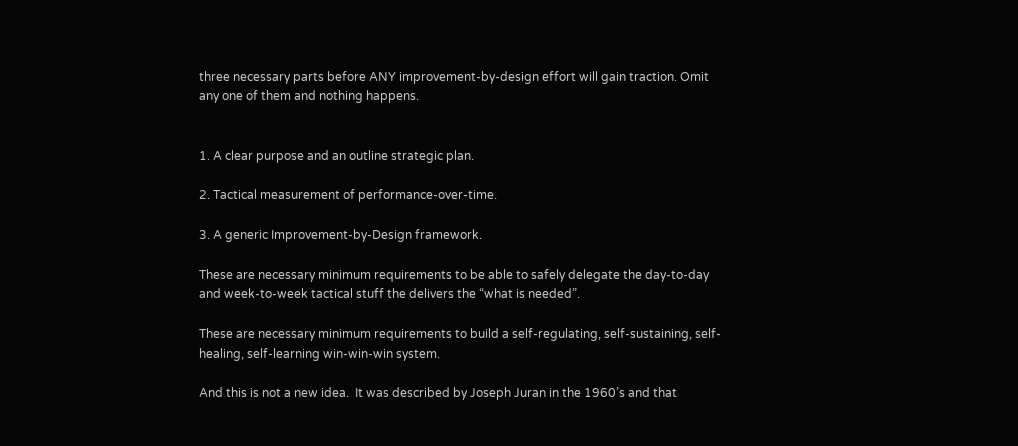three necessary parts before ANY improvement-by-design effort will gain traction. Omit any one of them and nothing happens.


1. A clear purpose and an outline strategic plan.

2. Tactical measurement of performance-over-time.

3. A generic Improvement-by-Design framework.

These are necessary minimum requirements to be able to safely delegate the day-to-day and week-to-week tactical stuff the delivers the “what is needed”.

These are necessary minimum requirements to build a self-regulating, self-sustaining, self-healing, self-learning win-win-win system.

And this is not a new idea.  It was described by Joseph Juran in the 1960’s and that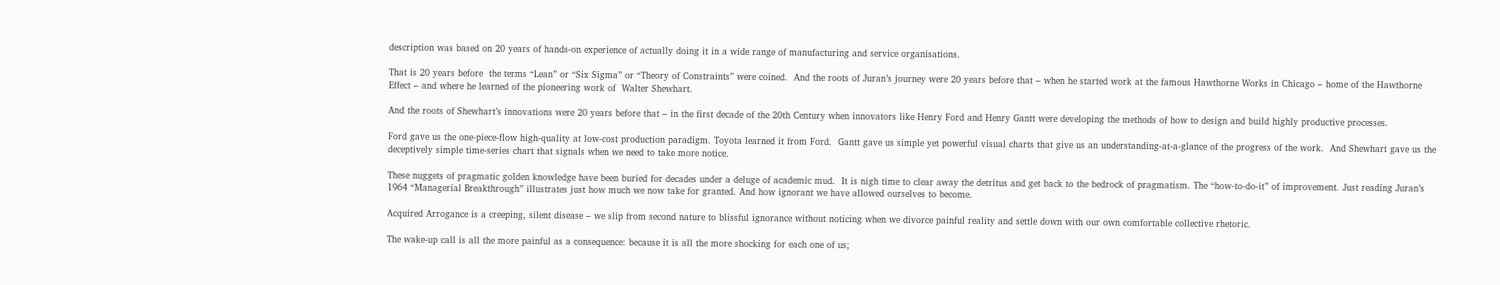description was based on 20 years of hands-on experience of actually doing it in a wide range of manufacturing and service organisations.

That is 20 years before  the terms “Lean” or “Six Sigma” or “Theory of Constraints” were coined.  And the roots of Juran’s journey were 20 years before that – when he started work at the famous Hawthorne Works in Chicago – home of the Hawthorne Effect – and where he learned of the pioneering work of  Walter Shewhart.

And the roots of Shewhart’s innovations were 20 years before that – in the first decade of the 20th Century when innovators like Henry Ford and Henry Gantt were developing the methods of how to design and build highly productive processes.

Ford gave us the one-piece-flow high-quality at low-cost production paradigm. Toyota learned it from Ford.  Gantt gave us simple yet powerful visual charts that give us an understanding-at-a-glance of the progress of the work.  And Shewhart gave us the deceptively simple time-series chart that signals when we need to take more notice.

These nuggets of pragmatic golden knowledge have been buried for decades under a deluge of academic mud.  It is nigh time to clear away the detritus and get back to the bedrock of pragmatism. The “how-to-do-it” of improvement. Just reading Juran’s 1964 “Managerial Breakthrough” illustrates just how much we now take for granted. And how ignorant we have allowed ourselves to become.

Acquired Arrogance is a creeping, silent disease – we slip from second nature to blissful ignorance without noticing when we divorce painful reality and settle down with our own comfortable collective rhetoric.

The wake-up call is all the more painful as a consequence: because it is all the more shocking for each one of us;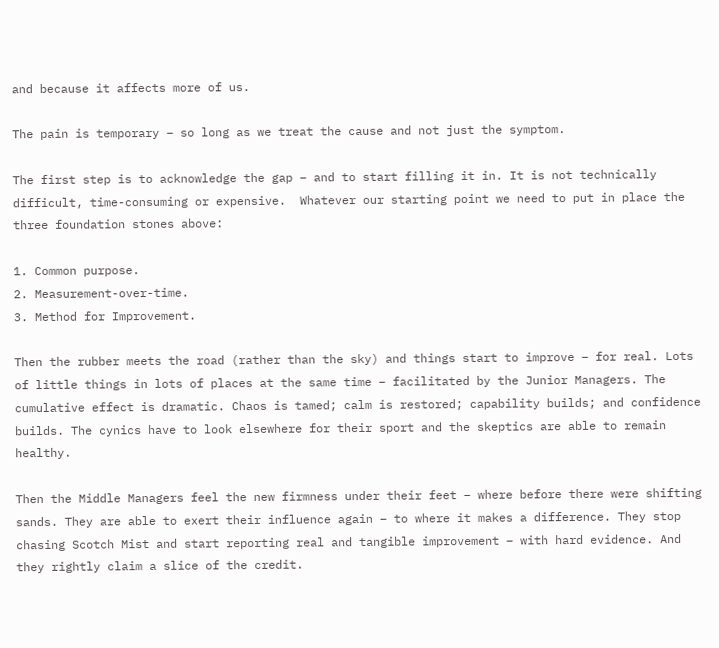and because it affects more of us.

The pain is temporary – so long as we treat the cause and not just the symptom.

The first step is to acknowledge the gap – and to start filling it in. It is not technically difficult, time-consuming or expensive.  Whatever our starting point we need to put in place the three foundation stones above:

1. Common purpose.
2. Measurement-over-time.
3. Method for Improvement.

Then the rubber meets the road (rather than the sky) and things start to improve – for real. Lots of little things in lots of places at the same time – facilitated by the Junior Managers. The cumulative effect is dramatic. Chaos is tamed; calm is restored; capability builds; and confidence builds. The cynics have to look elsewhere for their sport and the skeptics are able to remain healthy.

Then the Middle Managers feel the new firmness under their feet – where before there were shifting sands. They are able to exert their influence again – to where it makes a difference. They stop chasing Scotch Mist and start reporting real and tangible improvement – with hard evidence. And they rightly claim a slice of the credit.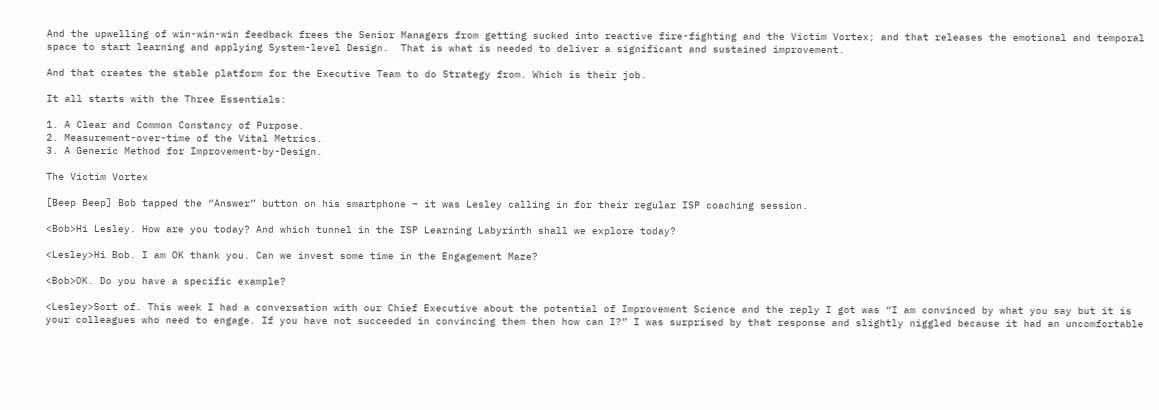And the upwelling of win-win-win feedback frees the Senior Managers from getting sucked into reactive fire-fighting and the Victim Vortex; and that releases the emotional and temporal space to start learning and applying System-level Design.  That is what is needed to deliver a significant and sustained improvement.

And that creates the stable platform for the Executive Team to do Strategy from. Which is their job.

It all starts with the Three Essentials:

1. A Clear and Common Constancy of Purpose.
2. Measurement-over-time of the Vital Metrics.
3. A Generic Method for Improvement-by-Design.

The Victim Vortex

[Beep Beep] Bob tapped the “Answer” button on his smartphone – it was Lesley calling in for their regular ISP coaching session.

<Bob>Hi Lesley. How are you today? And which tunnel in the ISP Learning Labyrinth shall we explore today?

<Lesley>Hi Bob. I am OK thank you. Can we invest some time in the Engagement Maze?

<Bob>OK. Do you have a specific example?

<Lesley>Sort of. This week I had a conversation with our Chief Executive about the potential of Improvement Science and the reply I got was “I am convinced by what you say but it is your colleagues who need to engage. If you have not succeeded in convincing them then how can I?” I was surprised by that response and slightly niggled because it had an uncomfortable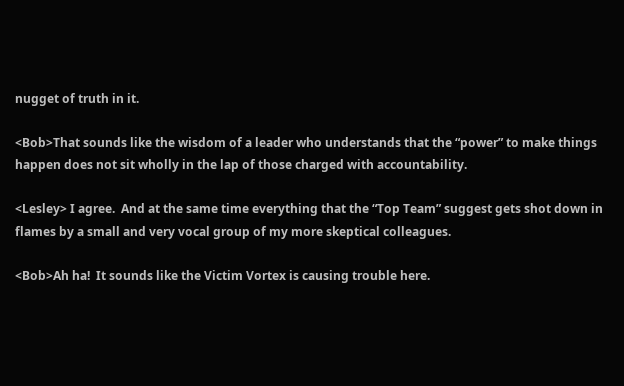nugget of truth in it.

<Bob>That sounds like the wisdom of a leader who understands that the “power” to make things happen does not sit wholly in the lap of those charged with accountability.

<Lesley> I agree.  And at the same time everything that the “Top Team” suggest gets shot down in flames by a small and very vocal group of my more skeptical colleagues.

<Bob>Ah ha!  It sounds like the Victim Vortex is causing trouble here.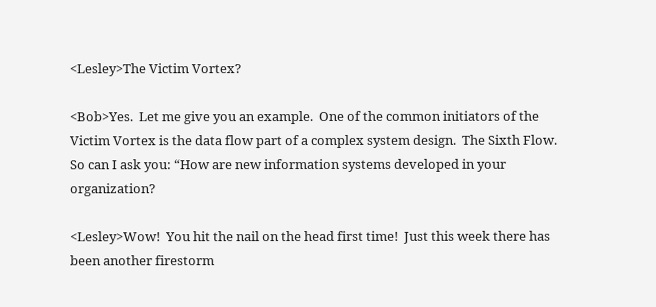<Lesley>The Victim Vortex?

<Bob>Yes.  Let me give you an example.  One of the common initiators of the Victim Vortex is the data flow part of a complex system design.  The Sixth Flow.  So can I ask you: “How are new information systems developed in your organization?

<Lesley>Wow!  You hit the nail on the head first time!  Just this week there has been another firestorm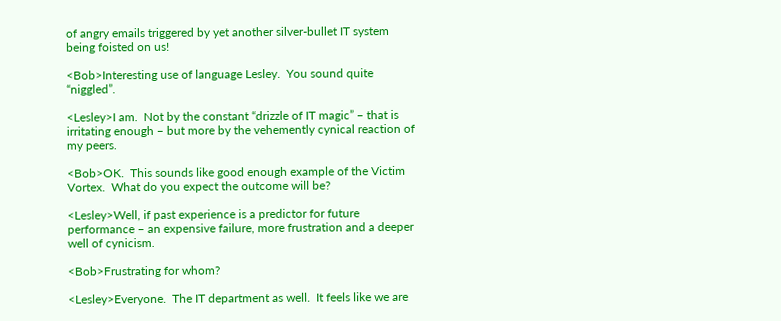of angry emails triggered by yet another silver-bullet IT system being foisted on us!

<Bob>Interesting use of language Lesley.  You sound quite “niggled”.

<Lesley>I am.  Not by the constant “drizzle of IT magic” – that is irritating enough – but more by the vehemently cynical reaction of my peers.

<Bob>OK.  This sounds like good enough example of the Victim Vortex.  What do you expect the outcome will be?

<Lesley>Well, if past experience is a predictor for future performance – an expensive failure, more frustration and a deeper well of cynicism.

<Bob>Frustrating for whom?

<Lesley>Everyone.  The IT department as well.  It feels like we are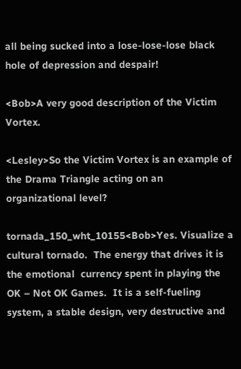all being sucked into a lose-lose-lose black hole of depression and despair!

<Bob>A very good description of the Victim Vortex.

<Lesley>So the Victim Vortex is an example of the Drama Triangle acting on an organizational level?

tornada_150_wht_10155<Bob>Yes. Visualize a cultural tornado.  The energy that drives it is the emotional  currency spent in playing the OK – Not OK Games.  It is a self-fueling system, a stable design, very destructive and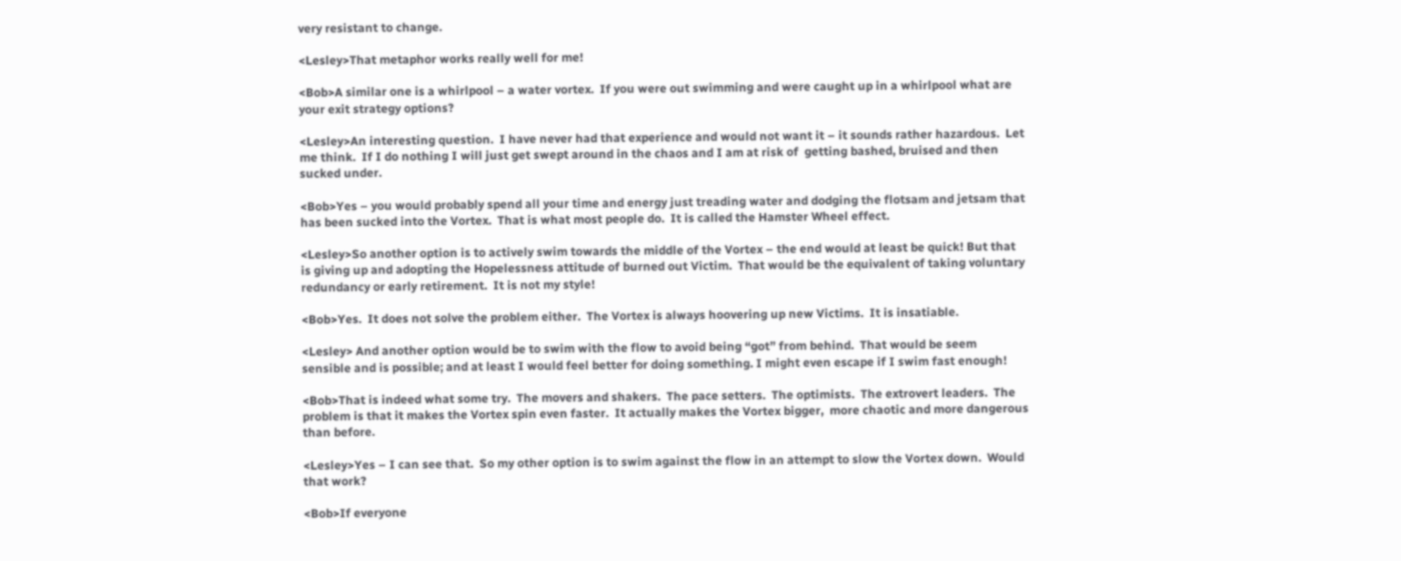very resistant to change.

<Lesley>That metaphor works really well for me!

<Bob>A similar one is a whirlpool – a water vortex.  If you were out swimming and were caught up in a whirlpool what are your exit strategy options?

<Lesley>An interesting question.  I have never had that experience and would not want it – it sounds rather hazardous.  Let me think.  If I do nothing I will just get swept around in the chaos and I am at risk of  getting bashed, bruised and then sucked under.

<Bob>Yes – you would probably spend all your time and energy just treading water and dodging the flotsam and jetsam that has been sucked into the Vortex.  That is what most people do.  It is called the Hamster Wheel effect.

<Lesley>So another option is to actively swim towards the middle of the Vortex – the end would at least be quick! But that is giving up and adopting the Hopelessness attitude of burned out Victim.  That would be the equivalent of taking voluntary redundancy or early retirement.  It is not my style!

<Bob>Yes.  It does not solve the problem either.  The Vortex is always hoovering up new Victims.  It is insatiable.

<Lesley> And another option would be to swim with the flow to avoid being “got” from behind.  That would be seem sensible and is possible; and at least I would feel better for doing something. I might even escape if I swim fast enough!

<Bob>That is indeed what some try.  The movers and shakers.  The pace setters.  The optimists.  The extrovert leaders.  The problem is that it makes the Vortex spin even faster.  It actually makes the Vortex bigger,  more chaotic and more dangerous than before.

<Lesley>Yes – I can see that.  So my other option is to swim against the flow in an attempt to slow the Vortex down.  Would that work?

<Bob>If everyone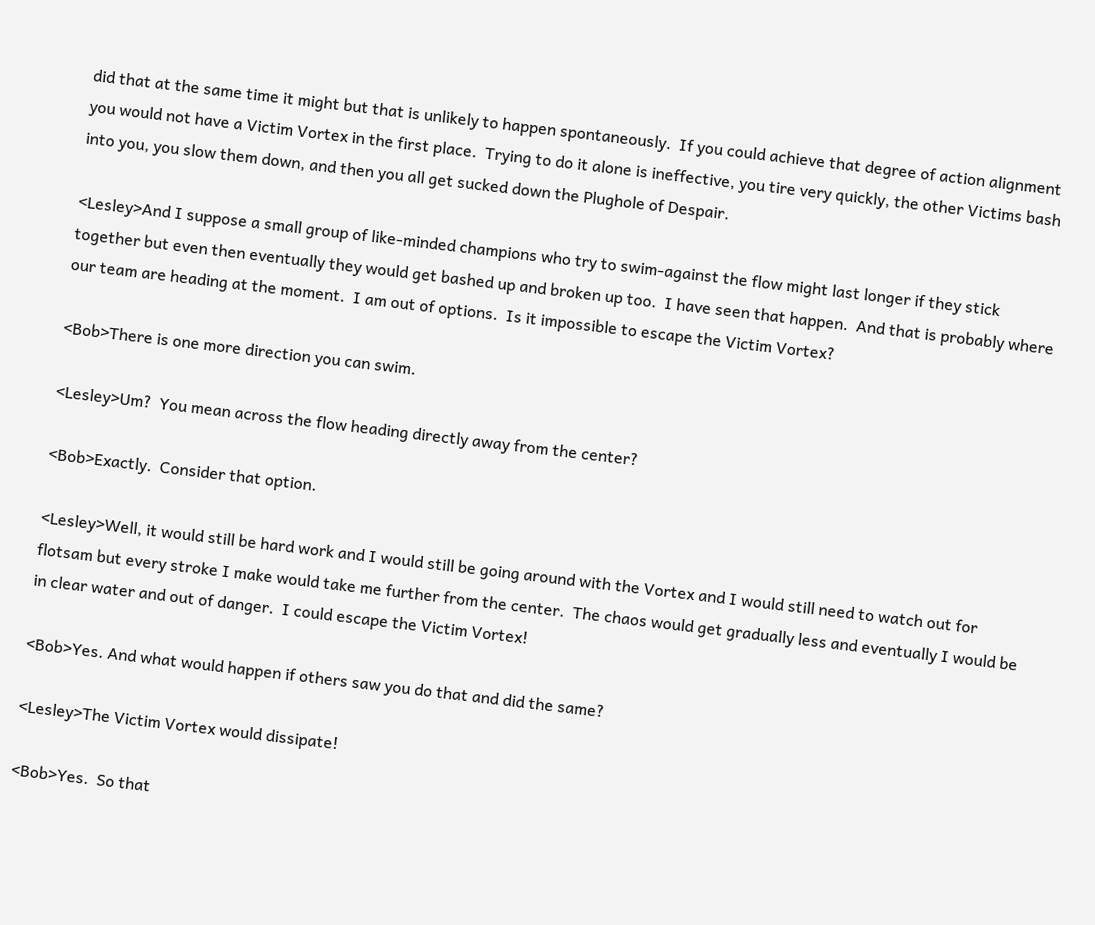did that at the same time it might but that is unlikely to happen spontaneously.  If you could achieve that degree of action alignment you would not have a Victim Vortex in the first place.  Trying to do it alone is ineffective, you tire very quickly, the other Victims bash into you, you slow them down, and then you all get sucked down the Plughole of Despair.

<Lesley>And I suppose a small group of like-minded champions who try to swim-against the flow might last longer if they stick together but even then eventually they would get bashed up and broken up too.  I have seen that happen.  And that is probably where our team are heading at the moment.  I am out of options.  Is it impossible to escape the Victim Vortex?

<Bob>There is one more direction you can swim.

<Lesley>Um?  You mean across the flow heading directly away from the center?

<Bob>Exactly.  Consider that option.

<Lesley>Well, it would still be hard work and I would still be going around with the Vortex and I would still need to watch out for flotsam but every stroke I make would take me further from the center.  The chaos would get gradually less and eventually I would be in clear water and out of danger.  I could escape the Victim Vortex!

<Bob>Yes. And what would happen if others saw you do that and did the same?

<Lesley>The Victim Vortex would dissipate!

<Bob>Yes.  So that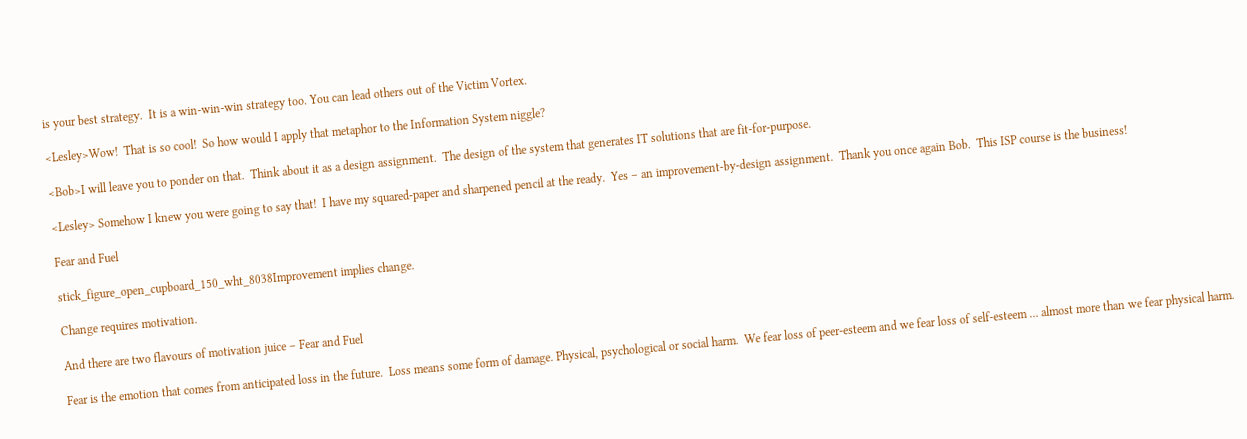is your best strategy.  It is a win-win-win strategy too. You can lead others out of the Victim Vortex.

<Lesley>Wow!  That is so cool!  So how would I apply that metaphor to the Information System niggle?

<Bob>I will leave you to ponder on that.  Think about it as a design assignment.  The design of the system that generates IT solutions that are fit-for-purpose.

<Lesley> Somehow I knew you were going to say that!  I have my squared-paper and sharpened pencil at the ready.  Yes – an improvement-by-design assignment.  Thank you once again Bob.  This ISP course is the business!

Fear and Fuel

stick_figure_open_cupboard_150_wht_8038Improvement implies change.

Change requires motivation.

And there are two flavours of motivation juice – Fear and Fuel

Fear is the emotion that comes from anticipated loss in the future.  Loss means some form of damage. Physical, psychological or social harm.  We fear loss of peer-esteem and we fear loss of self-esteem … almost more than we fear physical harm.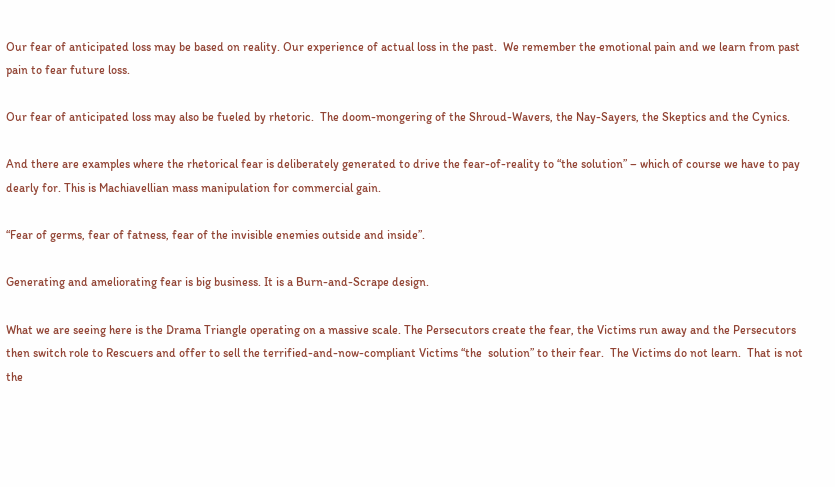Our fear of anticipated loss may be based on reality. Our experience of actual loss in the past.  We remember the emotional pain and we learn from past pain to fear future loss.

Our fear of anticipated loss may also be fueled by rhetoric.  The doom-mongering of the Shroud-Wavers, the Nay-Sayers, the Skeptics and the Cynics.

And there are examples where the rhetorical fear is deliberately generated to drive the fear-of-reality to “the solution” – which of course we have to pay dearly for. This is Machiavellian mass manipulation for commercial gain.

“Fear of germs, fear of fatness, fear of the invisible enemies outside and inside”.

Generating and ameliorating fear is big business. It is a Burn-and-Scrape design.

What we are seeing here is the Drama Triangle operating on a massive scale. The Persecutors create the fear, the Victims run away and the Persecutors then switch role to Rescuers and offer to sell the terrified-and-now-compliant Victims “the  solution” to their fear.  The Victims do not learn.  That is not the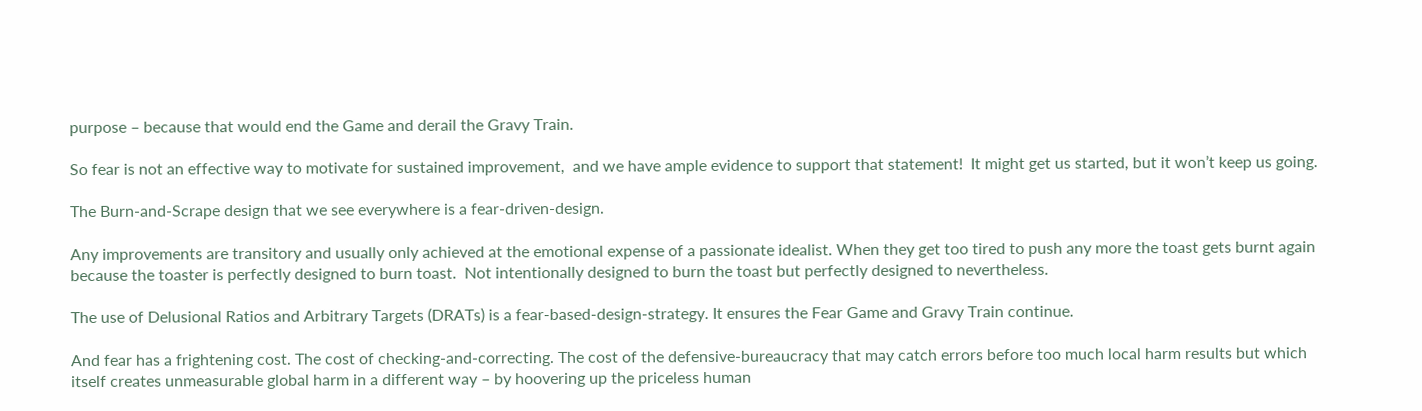purpose – because that would end the Game and derail the Gravy Train.

So fear is not an effective way to motivate for sustained improvement,  and we have ample evidence to support that statement!  It might get us started, but it won’t keep us going.

The Burn-and-Scrape design that we see everywhere is a fear-driven-design.

Any improvements are transitory and usually only achieved at the emotional expense of a passionate idealist. When they get too tired to push any more the toast gets burnt again because the toaster is perfectly designed to burn toast.  Not intentionally designed to burn the toast but perfectly designed to nevertheless.

The use of Delusional Ratios and Arbitrary Targets (DRATs) is a fear-based-design-strategy. It ensures the Fear Game and Gravy Train continue.

And fear has a frightening cost. The cost of checking-and-correcting. The cost of the defensive-bureaucracy that may catch errors before too much local harm results but which itself creates unmeasurable global harm in a different way – by hoovering up the priceless human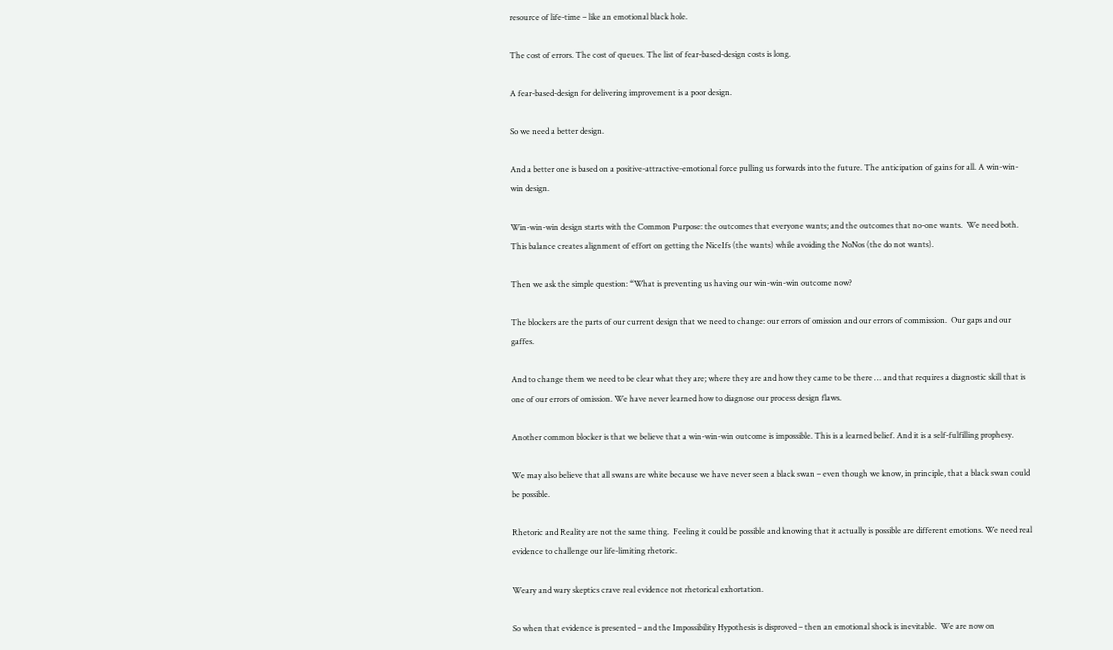resource of life-time – like an emotional black hole.

The cost of errors. The cost of queues. The list of fear-based-design costs is long.

A fear-based-design for delivering improvement is a poor design.

So we need a better design.

And a better one is based on a positive-attractive-emotional force pulling us forwards into the future. The anticipation of gains for all. A win-win-win design.

Win-win-win design starts with the Common Purpose: the outcomes that everyone wants; and the outcomes that no-one wants.  We need both.  This balance creates alignment of effort on getting the NiceIfs (the wants) while avoiding the NoNos (the do not wants).

Then we ask the simple question: “What is preventing us having our win-win-win outcome now?

The blockers are the parts of our current design that we need to change: our errors of omission and our errors of commission.  Our gaps and our gaffes.

And to change them we need to be clear what they are; where they are and how they came to be there … and that requires a diagnostic skill that is one of our errors of omission. We have never learned how to diagnose our process design flaws.

Another common blocker is that we believe that a win-win-win outcome is impossible. This is a learned belief. And it is a self-fulfilling prophesy.

We may also believe that all swans are white because we have never seen a black swan – even though we know, in principle, that a black swan could be possible.

Rhetoric and Reality are not the same thing.  Feeling it could be possible and knowing that it actually is possible are different emotions. We need real evidence to challenge our life-limiting rhetoric.

Weary and wary skeptics crave real evidence not rhetorical exhortation.

So when that evidence is presented – and the Impossibility Hypothesis is disproved – then an emotional shock is inevitable.  We are now on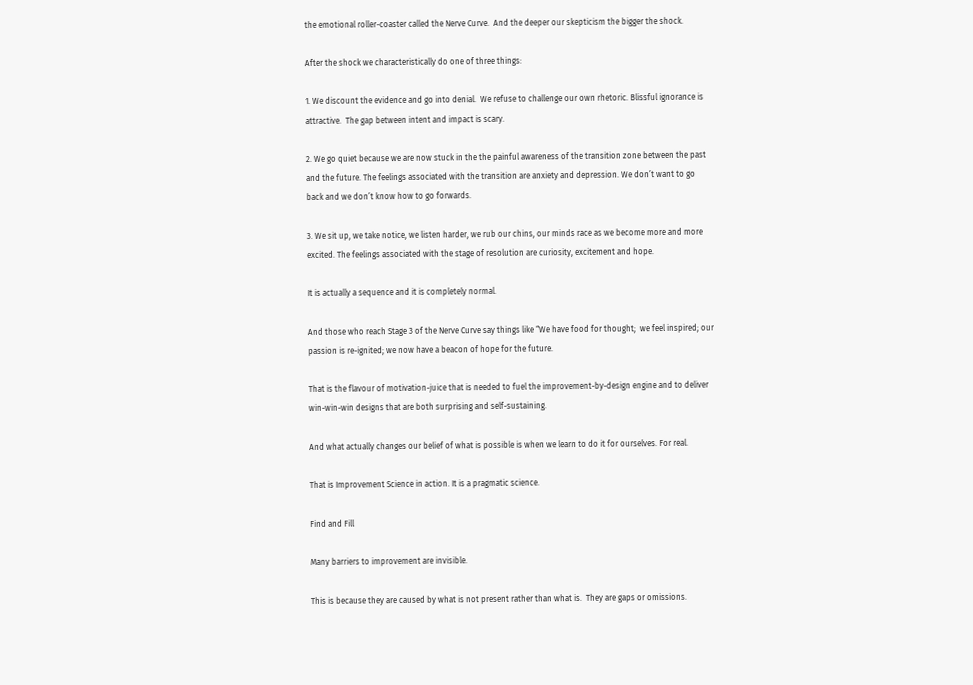the emotional roller-coaster called the Nerve Curve.  And the deeper our skepticism the bigger the shock.

After the shock we characteristically do one of three things:

1. We discount the evidence and go into denial.  We refuse to challenge our own rhetoric. Blissful ignorance is attractive.  The gap between intent and impact is scary.

2. We go quiet because we are now stuck in the the painful awareness of the transition zone between the past and the future. The feelings associated with the transition are anxiety and depression. We don’t want to go back and we don’t know how to go forwards.

3. We sit up, we take notice, we listen harder, we rub our chins, our minds race as we become more and more excited. The feelings associated with the stage of resolution are curiosity, excitement and hope.

It is actually a sequence and it is completely normal.

And those who reach Stage 3 of the Nerve Curve say things like “We have food for thought;  we feel inspired; our passion is re-ignited; we now have a beacon of hope for the future.

That is the flavour of motivation-juice that is needed to fuel the improvement-by-design engine and to deliver win-win-win designs that are both surprising and self-sustaining.

And what actually changes our belief of what is possible is when we learn to do it for ourselves. For real.

That is Improvement Science in action. It is a pragmatic science.

Find and Fill

Many barriers to improvement are invisible.

This is because they are caused by what is not present rather than what is.  They are gaps or omissions.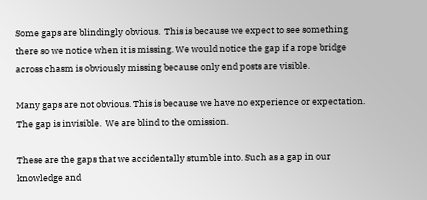Some gaps are blindingly obvious.  This is because we expect to see something there so we notice when it is missing. We would notice the gap if a rope bridge across chasm is obviously missing because only end posts are visible.

Many gaps are not obvious. This is because we have no experience or expectation.  The gap is invisible.  We are blind to the omission.

These are the gaps that we accidentally stumble into. Such as a gap in our knowledge and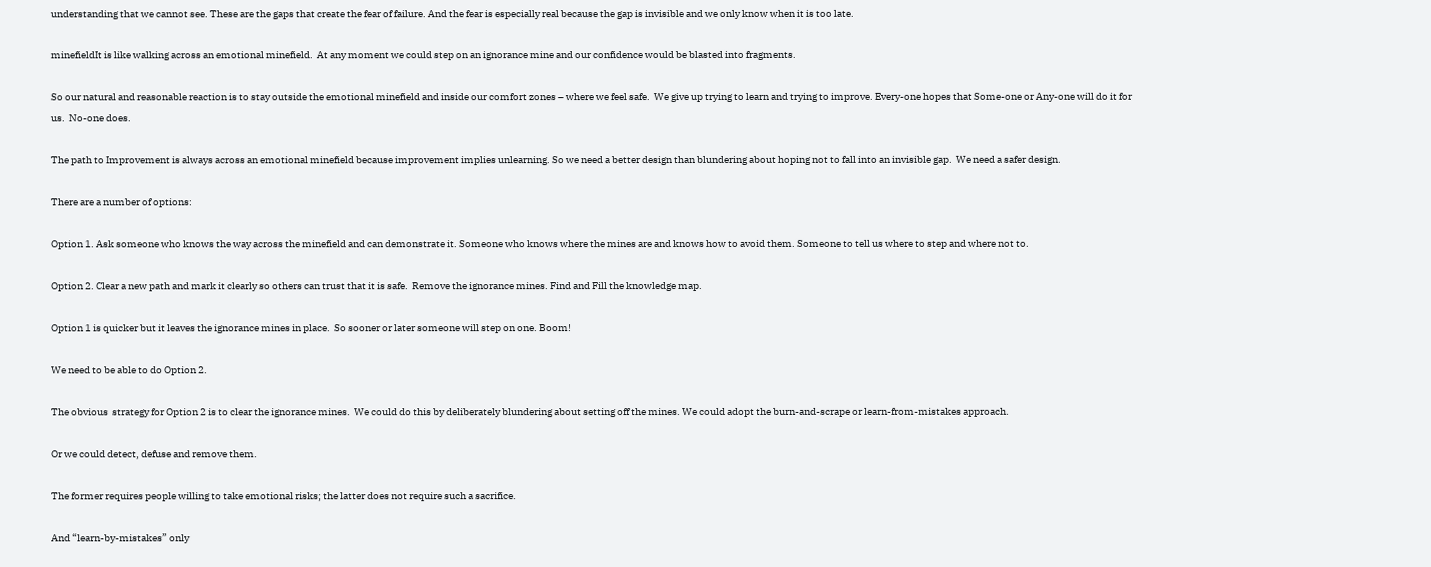understanding that we cannot see. These are the gaps that create the fear of failure. And the fear is especially real because the gap is invisible and we only know when it is too late.

minefieldIt is like walking across an emotional minefield.  At any moment we could step on an ignorance mine and our confidence would be blasted into fragments.

So our natural and reasonable reaction is to stay outside the emotional minefield and inside our comfort zones – where we feel safe.  We give up trying to learn and trying to improve. Every-one hopes that Some-one or Any-one will do it for us.  No-one does.

The path to Improvement is always across an emotional minefield because improvement implies unlearning. So we need a better design than blundering about hoping not to fall into an invisible gap.  We need a safer design.

There are a number of options:

Option 1. Ask someone who knows the way across the minefield and can demonstrate it. Someone who knows where the mines are and knows how to avoid them. Someone to tell us where to step and where not to.

Option 2. Clear a new path and mark it clearly so others can trust that it is safe.  Remove the ignorance mines. Find and Fill the knowledge map.

Option 1 is quicker but it leaves the ignorance mines in place.  So sooner or later someone will step on one. Boom!

We need to be able to do Option 2.

The obvious  strategy for Option 2 is to clear the ignorance mines.  We could do this by deliberately blundering about setting off the mines. We could adopt the burn-and-scrape or learn-from-mistakes approach.

Or we could detect, defuse and remove them.

The former requires people willing to take emotional risks; the latter does not require such a sacrifice.

And “learn-by-mistakes” only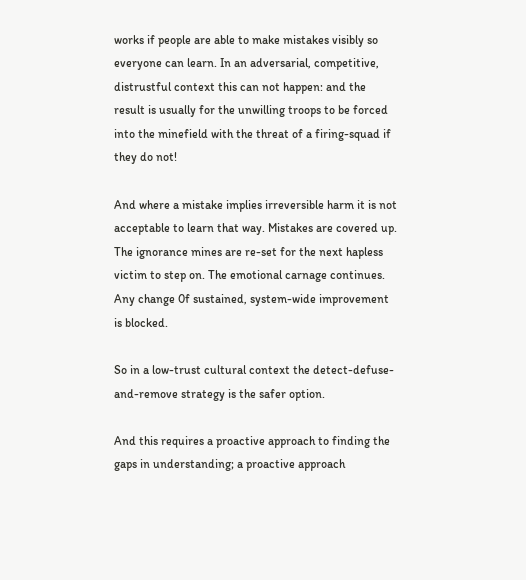works if people are able to make mistakes visibly so everyone can learn. In an adversarial, competitive, distrustful context this can not happen: and the result is usually for the unwilling troops to be forced into the minefield with the threat of a firing-squad if they do not!

And where a mistake implies irreversible harm it is not acceptable to learn that way. Mistakes are covered up. The ignorance mines are re-set for the next hapless victim to step on. The emotional carnage continues. Any change 0f sustained, system-wide improvement is blocked.

So in a low-trust cultural context the detect-defuse-and-remove strategy is the safer option.

And this requires a proactive approach to finding the gaps in understanding; a proactive approach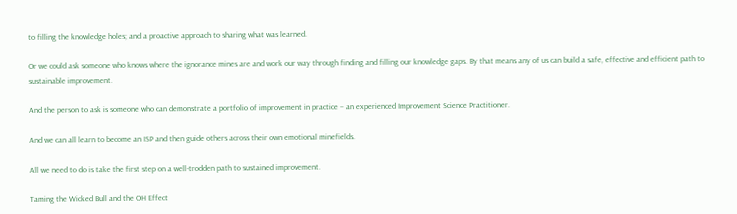to filling the knowledge holes; and a proactive approach to sharing what was learned.

Or we could ask someone who knows where the ignorance mines are and work our way through finding and filling our knowledge gaps. By that means any of us can build a safe, effective and efficient path to sustainable improvement.

And the person to ask is someone who can demonstrate a portfolio of improvement in practice – an experienced Improvement Science Practitioner.

And we can all learn to become an ISP and then guide others across their own emotional minefields.

All we need to do is take the first step on a well-trodden path to sustained improvement.

Taming the Wicked Bull and the OH Effect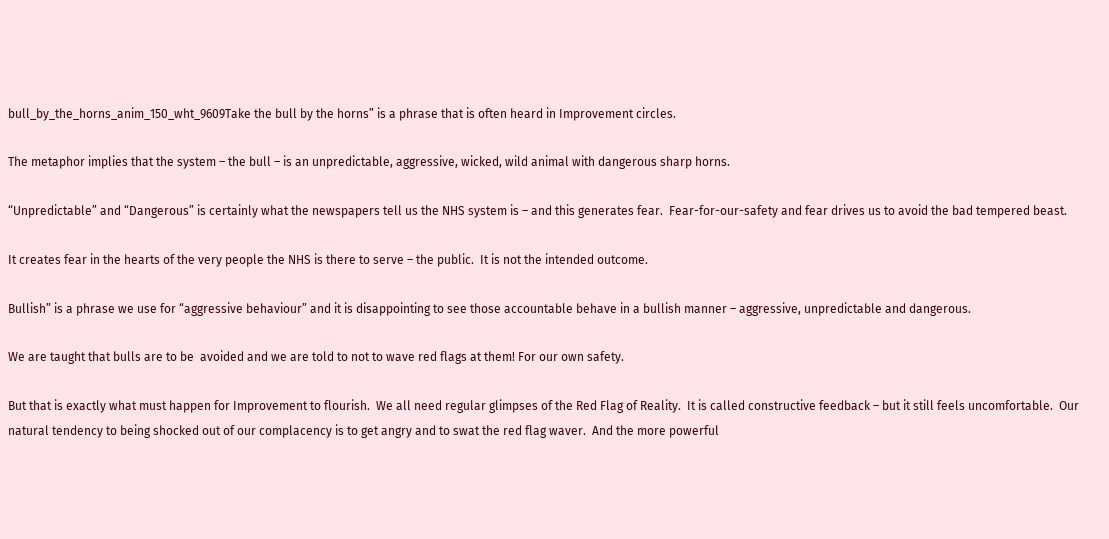bull_by_the_horns_anim_150_wht_9609Take the bull by the horns” is a phrase that is often heard in Improvement circles.

The metaphor implies that the system – the bull – is an unpredictable, aggressive, wicked, wild animal with dangerous sharp horns.

“Unpredictable” and “Dangerous” is certainly what the newspapers tell us the NHS system is – and this generates fear.  Fear-for-our-safety and fear drives us to avoid the bad tempered beast.

It creates fear in the hearts of the very people the NHS is there to serve – the public.  It is not the intended outcome.

Bullish” is a phrase we use for “aggressive behaviour” and it is disappointing to see those accountable behave in a bullish manner – aggressive, unpredictable and dangerous.

We are taught that bulls are to be  avoided and we are told to not to wave red flags at them! For our own safety.

But that is exactly what must happen for Improvement to flourish.  We all need regular glimpses of the Red Flag of Reality.  It is called constructive feedback – but it still feels uncomfortable.  Our natural tendency to being shocked out of our complacency is to get angry and to swat the red flag waver.  And the more powerful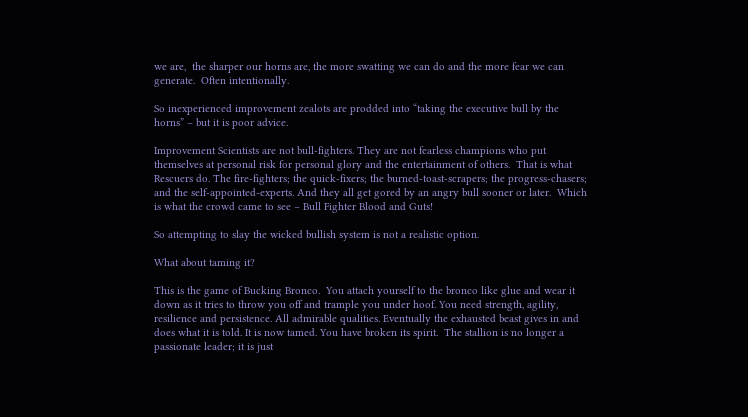we are,  the sharper our horns are, the more swatting we can do and the more fear we can generate.  Often intentionally.

So inexperienced improvement zealots are prodded into “taking the executive bull by the horns” – but it is poor advice.

Improvement Scientists are not bull-fighters. They are not fearless champions who put themselves at personal risk for personal glory and the entertainment of others.  That is what Rescuers do. The fire-fighters; the quick-fixers; the burned-toast-scrapers; the progress-chasers; and the self-appointed-experts. And they all get gored by an angry bull sooner or later.  Which is what the crowd came to see – Bull Fighter Blood and Guts!

So attempting to slay the wicked bullish system is not a realistic option.

What about taming it?

This is the game of Bucking Bronco.  You attach yourself to the bronco like glue and wear it down as it tries to throw you off and trample you under hoof. You need strength, agility, resilience and persistence. All admirable qualities. Eventually the exhausted beast gives in and does what it is told. It is now tamed. You have broken its spirit.  The stallion is no longer a passionate leader; it is just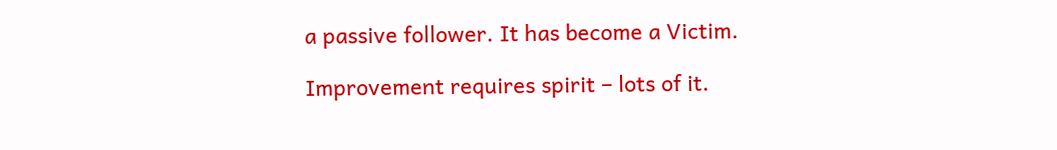a passive follower. It has become a Victim.

Improvement requires spirit – lots of it.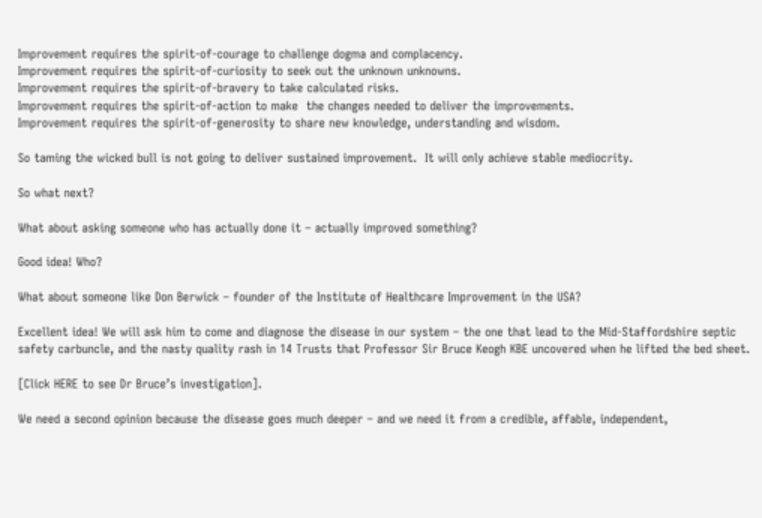Improvement requires the spirit-of-courage to challenge dogma and complacency.
Improvement requires the spirit-of-curiosity to seek out the unknown unknowns.
Improvement requires the spirit-of-bravery to take calculated risks.
Improvement requires the spirit-of-action to make  the changes needed to deliver the improvements.
Improvement requires the spirit-of-generosity to share new knowledge, understanding and wisdom.

So taming the wicked bull is not going to deliver sustained improvement.  It will only achieve stable mediocrity.

So what next?

What about asking someone who has actually done it – actually improved something?

Good idea! Who?

What about someone like Don Berwick – founder of the Institute of Healthcare Improvement in the USA?

Excellent idea! We will ask him to come and diagnose the disease in our system – the one that lead to the Mid-Staffordshire septic safety carbuncle, and the nasty quality rash in 14 Trusts that Professor Sir Bruce Keogh KBE uncovered when he lifted the bed sheet.

[Click HERE to see Dr Bruce’s investigation].

We need a second opinion because the disease goes much deeper – and we need it from a credible, affable, independent,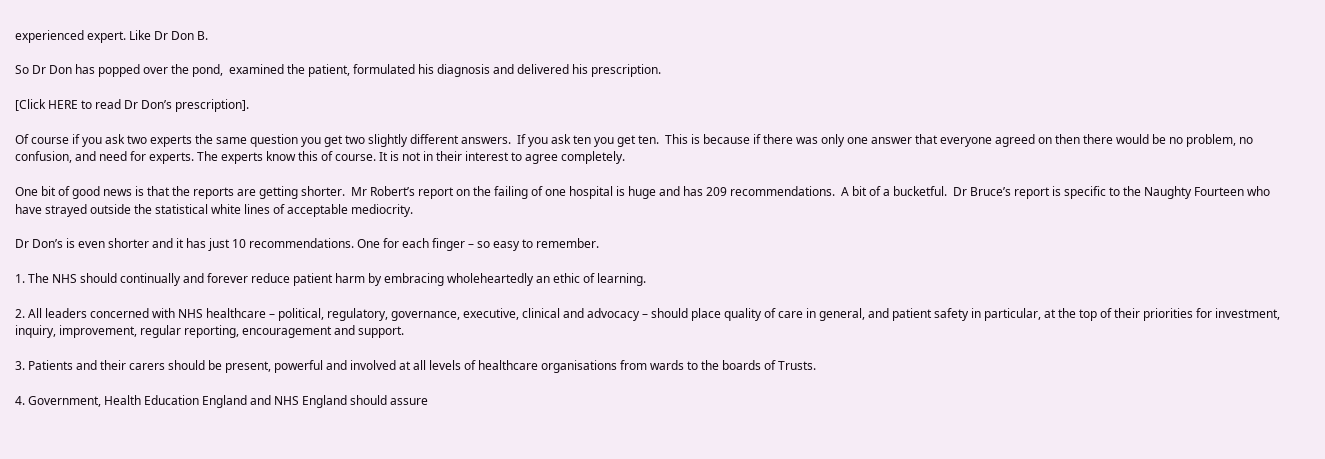experienced expert. Like Dr Don B.

So Dr Don has popped over the pond,  examined the patient, formulated his diagnosis and delivered his prescription.

[Click HERE to read Dr Don’s prescription].

Of course if you ask two experts the same question you get two slightly different answers.  If you ask ten you get ten.  This is because if there was only one answer that everyone agreed on then there would be no problem, no confusion, and need for experts. The experts know this of course. It is not in their interest to agree completely.

One bit of good news is that the reports are getting shorter.  Mr Robert’s report on the failing of one hospital is huge and has 209 recommendations.  A bit of a bucketful.  Dr Bruce’s report is specific to the Naughty Fourteen who have strayed outside the statistical white lines of acceptable mediocrity.

Dr Don’s is even shorter and it has just 10 recommendations. One for each finger – so easy to remember.

1. The NHS should continually and forever reduce patient harm by embracing wholeheartedly an ethic of learning.

2. All leaders concerned with NHS healthcare – political, regulatory, governance, executive, clinical and advocacy – should place quality of care in general, and patient safety in particular, at the top of their priorities for investment, inquiry, improvement, regular reporting, encouragement and support.

3. Patients and their carers should be present, powerful and involved at all levels of healthcare organisations from wards to the boards of Trusts.

4. Government, Health Education England and NHS England should assure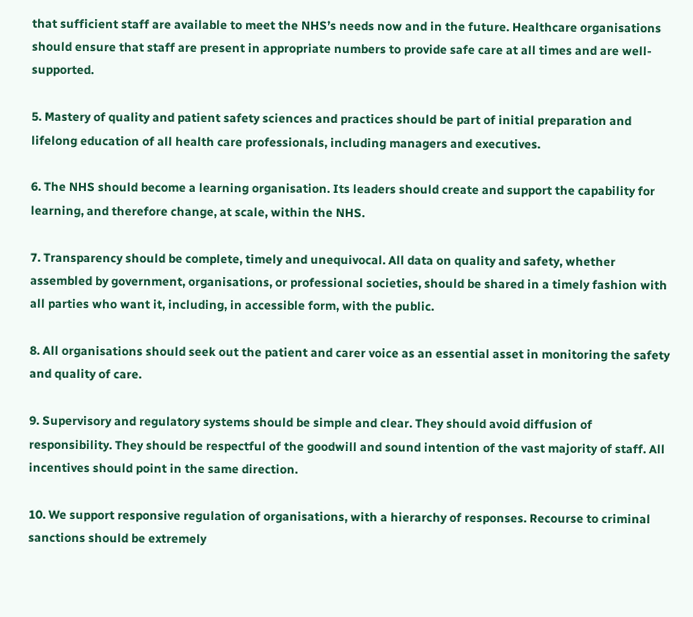that sufficient staff are available to meet the NHS’s needs now and in the future. Healthcare organisations should ensure that staff are present in appropriate numbers to provide safe care at all times and are well-supported.

5. Mastery of quality and patient safety sciences and practices should be part of initial preparation and lifelong education of all health care professionals, including managers and executives.

6. The NHS should become a learning organisation. Its leaders should create and support the capability for learning, and therefore change, at scale, within the NHS.

7. Transparency should be complete, timely and unequivocal. All data on quality and safety, whether assembled by government, organisations, or professional societies, should be shared in a timely fashion with all parties who want it, including, in accessible form, with the public.

8. All organisations should seek out the patient and carer voice as an essential asset in monitoring the safety and quality of care.

9. Supervisory and regulatory systems should be simple and clear. They should avoid diffusion of responsibility. They should be respectful of the goodwill and sound intention of the vast majority of staff. All incentives should point in the same direction.

10. We support responsive regulation of organisations, with a hierarchy of responses. Recourse to criminal sanctions should be extremely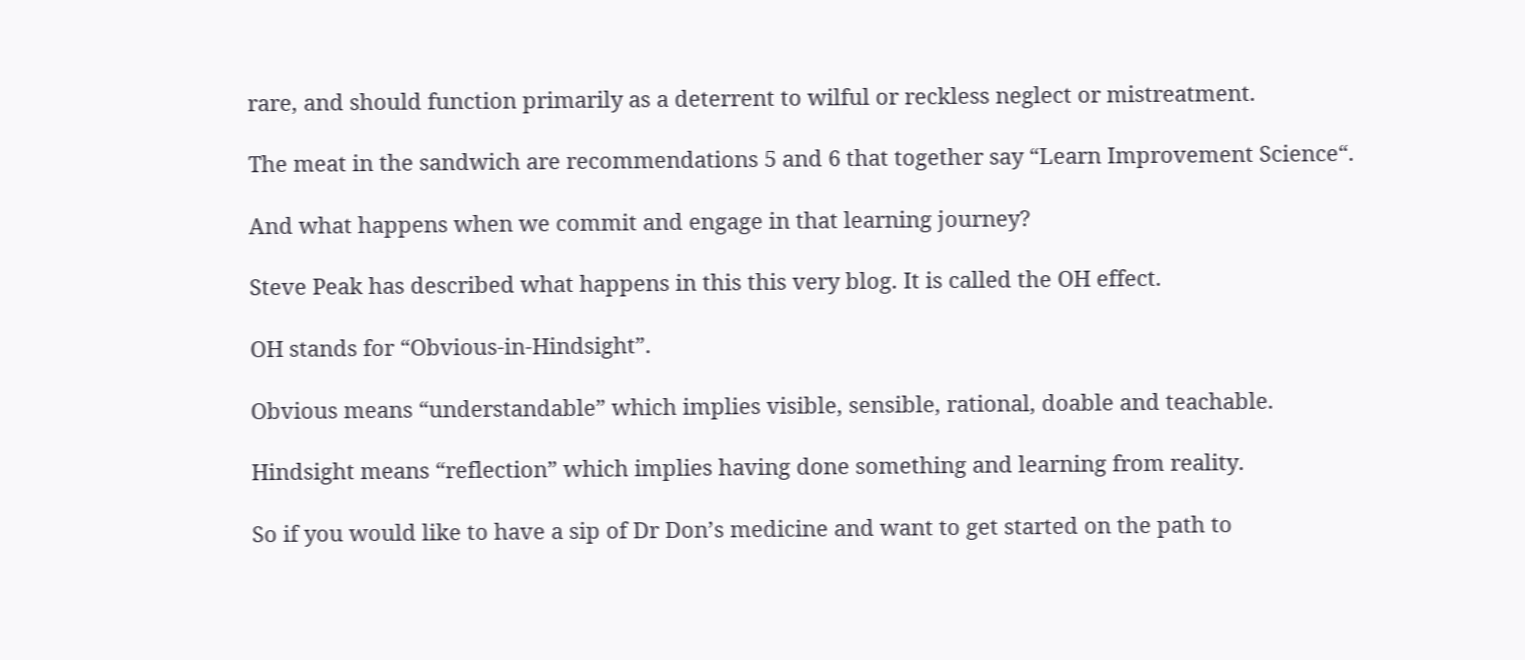rare, and should function primarily as a deterrent to wilful or reckless neglect or mistreatment.

The meat in the sandwich are recommendations 5 and 6 that together say “Learn Improvement Science“.

And what happens when we commit and engage in that learning journey?

Steve Peak has described what happens in this this very blog. It is called the OH effect.

OH stands for “Obvious-in-Hindsight”.

Obvious means “understandable” which implies visible, sensible, rational, doable and teachable.

Hindsight means “reflection” which implies having done something and learning from reality.

So if you would like to have a sip of Dr Don’s medicine and want to get started on the path to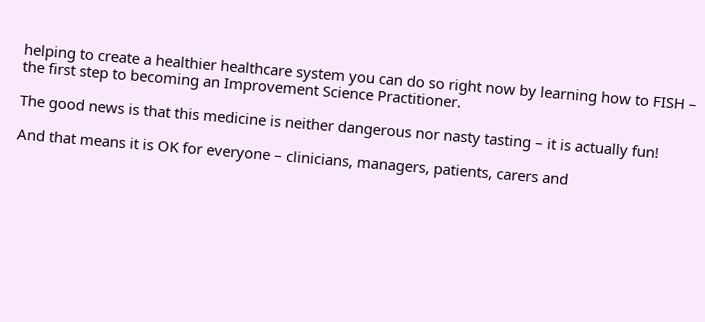helping to create a healthier healthcare system you can do so right now by learning how to FISH – the first step to becoming an Improvement Science Practitioner.

The good news is that this medicine is neither dangerous nor nasty tasting – it is actually fun!

And that means it is OK for everyone – clinicians, managers, patients, carers and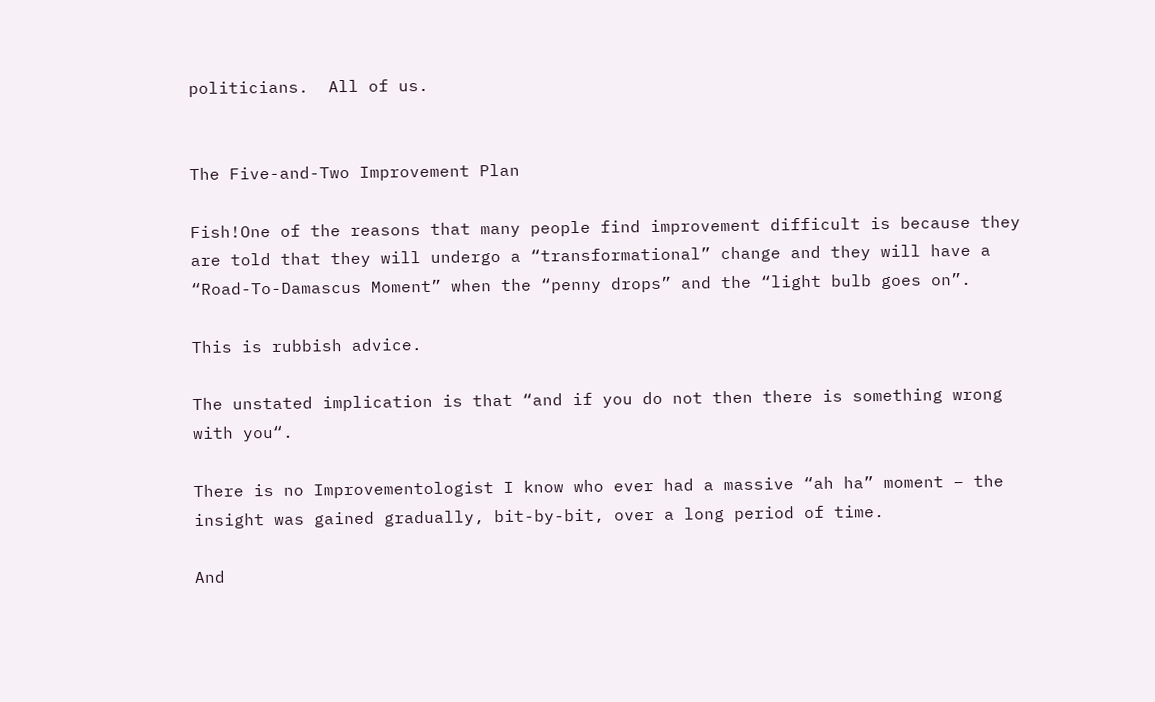politicians.  All of us.


The Five-and-Two Improvement Plan

Fish!One of the reasons that many people find improvement difficult is because they are told that they will undergo a “transformational” change and they will have a “Road-To-Damascus Moment” when the “penny drops” and the “light bulb goes on”.

This is rubbish advice.

The unstated implication is that “and if you do not then there is something wrong with you“.

There is no Improvementologist I know who ever had a massive “ah ha” moment – the insight was gained gradually, bit-by-bit, over a long period of time.

And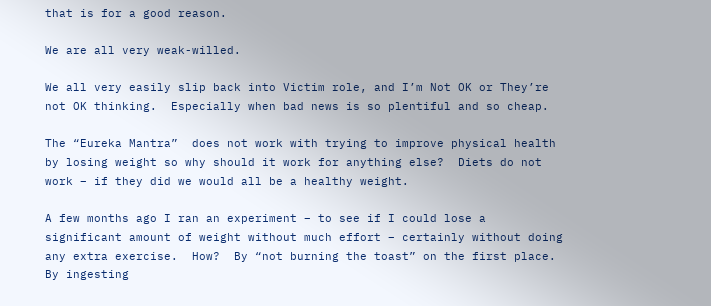that is for a good reason.

We are all very weak-willed.

We all very easily slip back into Victim role, and I’m Not OK or They’re not OK thinking.  Especially when bad news is so plentiful and so cheap.

The “Eureka Mantra”  does not work with trying to improve physical health by losing weight so why should it work for anything else?  Diets do not work – if they did we would all be a healthy weight.

A few months ago I ran an experiment – to see if I could lose a significant amount of weight without much effort – certainly without doing any extra exercise.  How?  By “not burning the toast” on the first place. By ingesting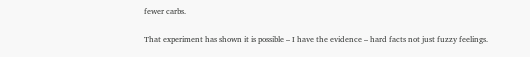fewer carbs.

That experiment has shown it is possible – I have the evidence – hard facts not just fuzzy feelings.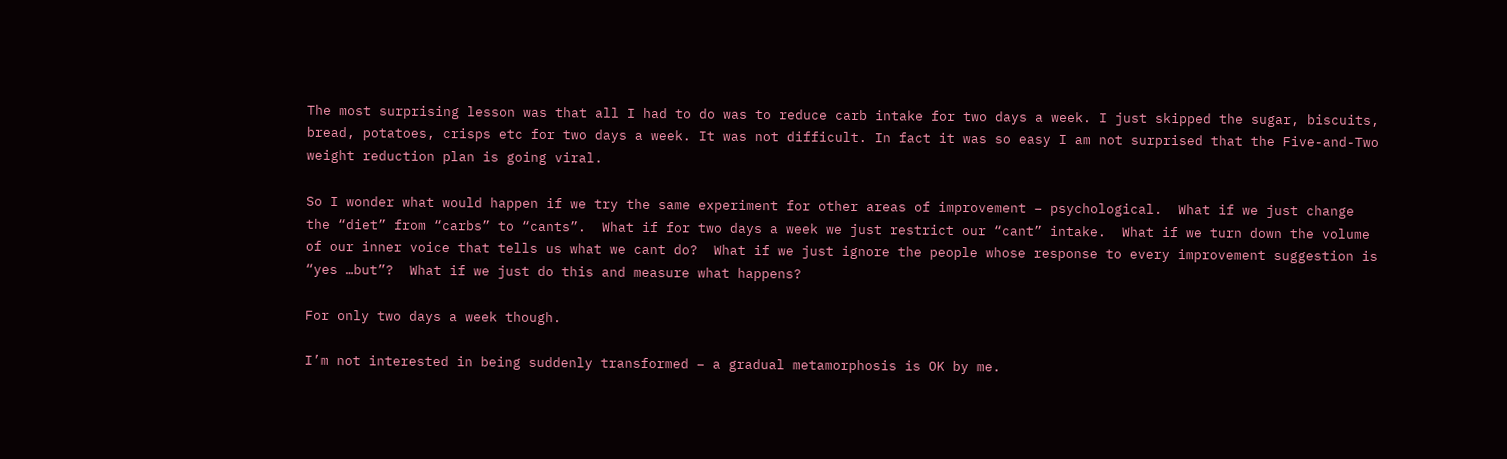The most surprising lesson was that all I had to do was to reduce carb intake for two days a week. I just skipped the sugar, biscuits, bread, potatoes, crisps etc for two days a week. It was not difficult. In fact it was so easy I am not surprised that the Five-and-Two weight reduction plan is going viral.

So I wonder what would happen if we try the same experiment for other areas of improvement – psychological.  What if we just change the “diet” from “carbs” to “cants”.  What if for two days a week we just restrict our “cant” intake.  What if we turn down the volume of our inner voice that tells us what we cant do?  What if we just ignore the people whose response to every improvement suggestion is “yes …but”?  What if we just do this and measure what happens?

For only two days a week though.

I’m not interested in being suddenly transformed – a gradual metamorphosis is OK by me.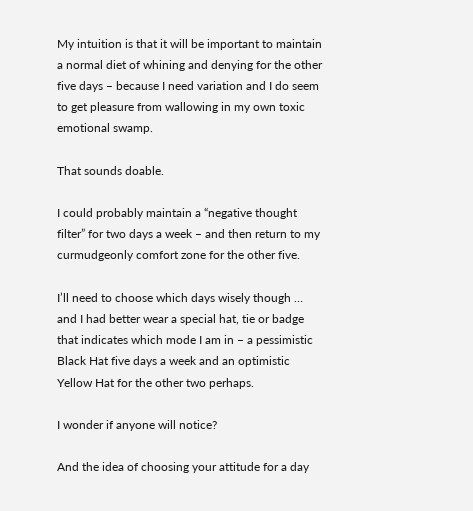My intuition is that it will be important to maintain a normal diet of whining and denying for the other five days – because I need variation and I do seem to get pleasure from wallowing in my own toxic emotional swamp.

That sounds doable.

I could probably maintain a “negative thought filter” for two days a week – and then return to my curmudgeonly comfort zone for the other five.

I’ll need to choose which days wisely though …  and I had better wear a special hat, tie or badge that indicates which mode I am in – a pessimistic Black Hat five days a week and an optimistic Yellow Hat for the other two perhaps.

I wonder if anyone will notice?

And the idea of choosing your attitude for a day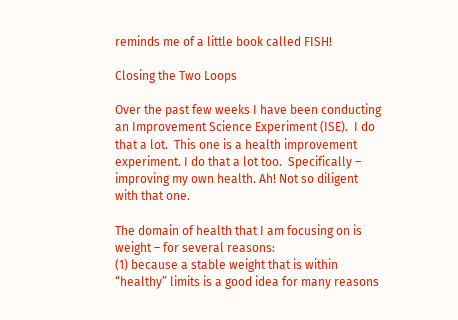reminds me of a little book called FISH!

Closing the Two Loops

Over the past few weeks I have been conducting an Improvement Science Experiment (ISE).  I do that a lot.  This one is a health improvement experiment. I do that a lot too.  Specifically – improving my own health. Ah! Not so diligent with that one.

The domain of health that I am focusing on is weight – for several reasons:
(1) because a stable weight that is within “healthy” limits is a good idea for many reasons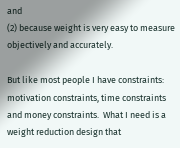and
(2) because weight is very easy to measure objectively and accurately.

But like most people I have constraints: motivation constraints, time constraints and money constraints.  What I need is a weight reduction design that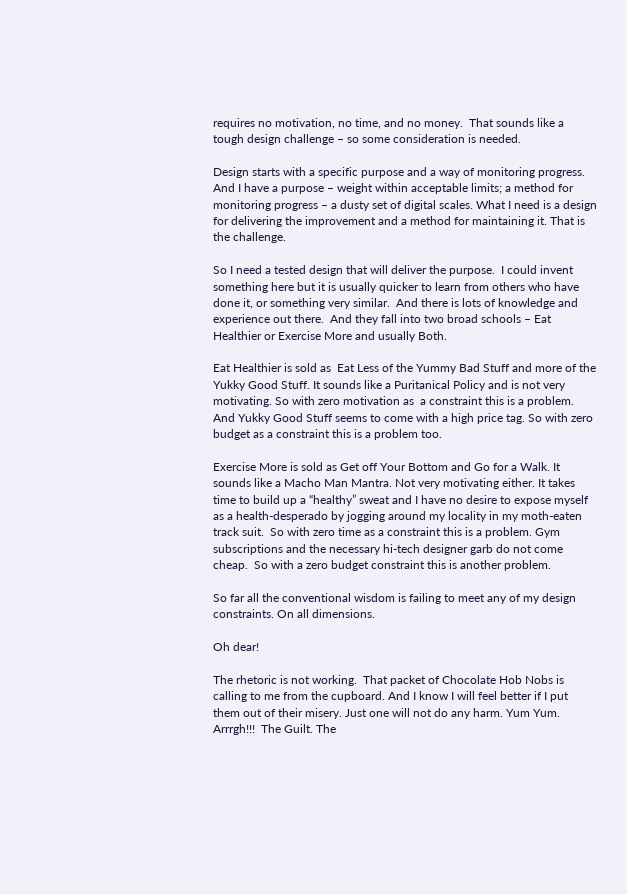requires no motivation, no time, and no money.  That sounds like a tough design challenge – so some consideration is needed.

Design starts with a specific purpose and a way of monitoring progress.  And I have a purpose – weight within acceptable limits; a method for monitoring progress – a dusty set of digital scales. What I need is a design for delivering the improvement and a method for maintaining it. That is the challenge.

So I need a tested design that will deliver the purpose.  I could invent something here but it is usually quicker to learn from others who have done it, or something very similar.  And there is lots of knowledge and experience out there.  And they fall into two broad schools – Eat Healthier or Exercise More and usually Both.

Eat Healthier is sold as  Eat Less of the Yummy Bad Stuff and more of the Yukky Good Stuff. It sounds like a Puritanical Policy and is not very motivating. So with zero motivation as  a constraint this is a problem.  And Yukky Good Stuff seems to come with a high price tag. So with zero budget as a constraint this is a problem too.

Exercise More is sold as Get off Your Bottom and Go for a Walk. It sounds like a Macho Man Mantra. Not very motivating either. It takes time to build up a “healthy” sweat and I have no desire to expose myself as a health-desperado by jogging around my locality in my moth-eaten track suit.  So with zero time as a constraint this is a problem. Gym subscriptions and the necessary hi-tech designer garb do not come cheap.  So with a zero budget constraint this is another problem.

So far all the conventional wisdom is failing to meet any of my design constraints. On all dimensions.

Oh dear!

The rhetoric is not working.  That packet of Chocolate Hob Nobs is calling to me from the cupboard. And I know I will feel better if I put them out of their misery. Just one will not do any harm. Yum Yum.  Arrrgh!!!  The Guilt. The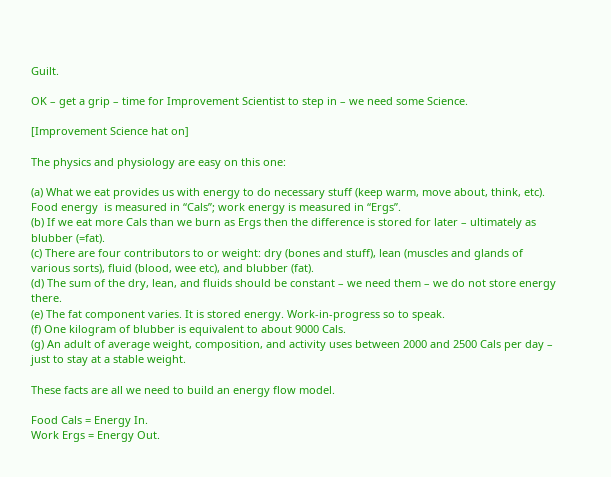Guilt.

OK – get a grip – time for Improvement Scientist to step in – we need some Science.

[Improvement Science hat on]

The physics and physiology are easy on this one:

(a) What we eat provides us with energy to do necessary stuff (keep warm, move about, think, etc). Food energy  is measured in “Cals”; work energy is measured in “Ergs”.
(b) If we eat more Cals than we burn as Ergs then the difference is stored for later – ultimately as blubber (=fat).
(c) There are four contributors to or weight: dry (bones and stuff), lean (muscles and glands of various sorts), fluid (blood, wee etc), and blubber (fat).
(d) The sum of the dry, lean, and fluids should be constant – we need them – we do not store energy there.
(e) The fat component varies. It is stored energy. Work-in-progress so to speak.
(f) One kilogram of blubber is equivalent to about 9000 Cals.
(g) An adult of average weight, composition, and activity uses between 2000 and 2500 Cals per day – just to stay at a stable weight.

These facts are all we need to build an energy flow model.

Food Cals = Energy In.
Work Ergs = Energy Out.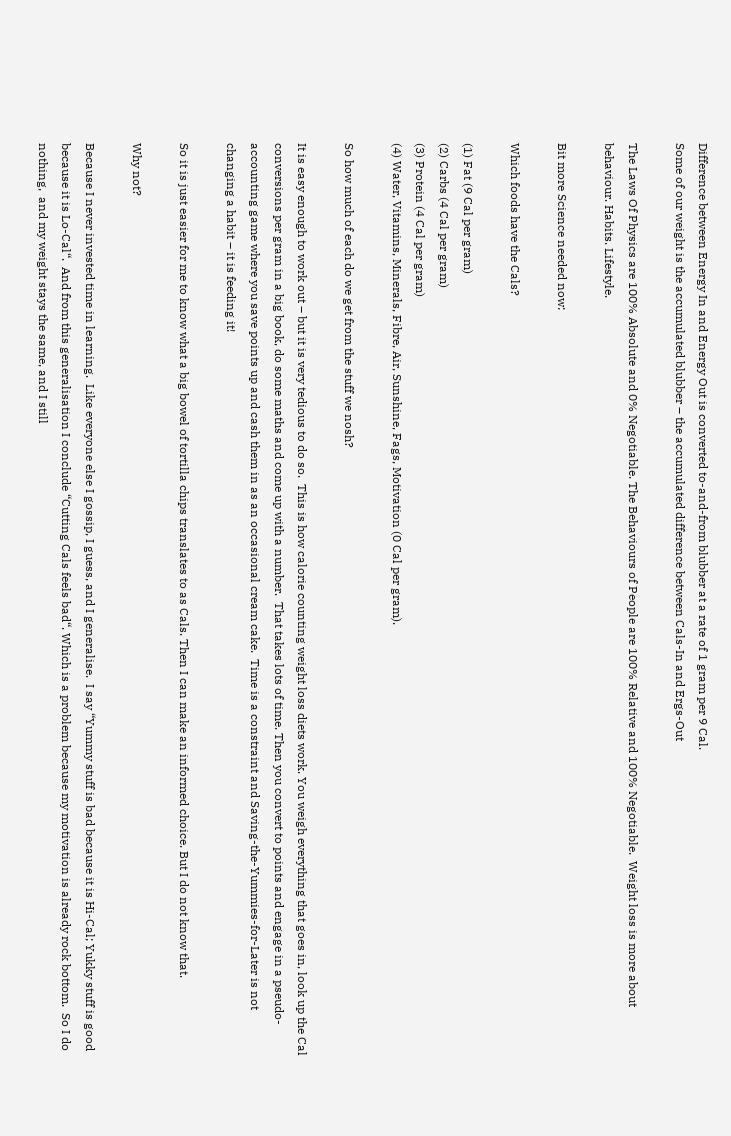Difference between Energy In and Energy Out is converted to-and-from blubber at a rate of 1 gram per 9 Cal.
Some of our weight is the accumulated blubber – the accumulated difference between Cals-In and Ergs-Out

The Laws Of Physics are 100% Absolute and 0% Negotiable. The Behaviours of People are 100% Relative and 100% Negotiable.  Weight loss is more about behaviour. Habits. Lifestyle.

Bit more Science needed now:

Which foods have the Cals?

(1) Fat (9 Cal per gram)
(2) Carbs (4 Cal per gram)
(3) Protein (4 Cal per gram)
(4) Water, Vitamins, Minerals, Fibre, Air, Sunshine, Fags, Motivation (0 Cal per gram).

So how much of each do we get from the stuff we nosh?

It is easy enough to work out – but it is very tedious to do so.  This is how calorie counting weight loss diets work. You weigh everything that goes in, look up the Cal conversions per gram in a big book, do some maths and come up with a number.  That takes lots of time. Then you convert to points and engage in a pseudo-accounting game where you save points up and cash them in as an occasional cream cake.  Time is a constraint and Saving-the-Yummies-for-Later is not changing a habit – it is feeding it!

So it is just easier for me to know what a big bowel of tortilla chips translates to as Cals. Then I can make an informed choice. But I do not know that.

Why not?

Because I never invested time in learning.  Like everyone else I gossip, I guess, and I generalise.  I say “Yummy stuff is bad because it is Hi-Cal; Yukky stuff is good because it is Lo-Cal“.  And from this generalisation I conclude “Cutting Cals feels bad“. Which is a problem because my motivation is already rock bottom.  So I do nothing,  and my weight stays the same, and I still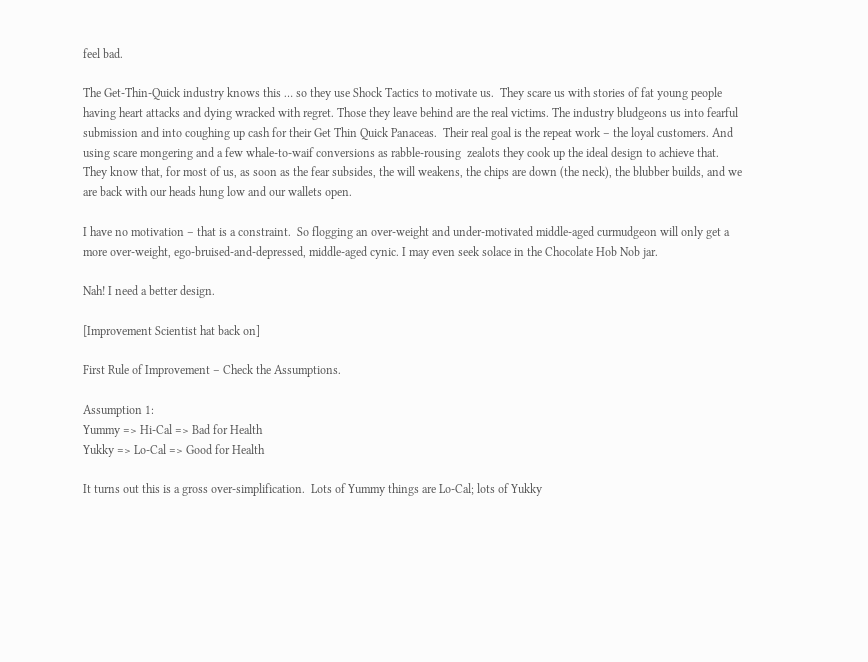feel bad.

The Get-Thin-Quick industry knows this … so they use Shock Tactics to motivate us.  They scare us with stories of fat young people having heart attacks and dying wracked with regret. Those they leave behind are the real victims. The industry bludgeons us into fearful submission and into coughing up cash for their Get Thin Quick Panaceas.  Their real goal is the repeat work – the loyal customers. And using scare mongering and a few whale-to-waif conversions as rabble-rousing  zealots they cook up the ideal design to achieve that.  They know that, for most of us, as soon as the fear subsides, the will weakens, the chips are down (the neck), the blubber builds, and we are back with our heads hung low and our wallets open.

I have no motivation – that is a constraint.  So flogging an over-weight and under-motivated middle-aged curmudgeon will only get a more over-weight, ego-bruised-and-depressed, middle-aged cynic. I may even seek solace in the Chocolate Hob Nob jar.

Nah! I need a better design.

[Improvement Scientist hat back on]

First Rule of Improvement – Check the Assumptions.

Assumption 1:
Yummy => Hi-Cal => Bad for Health
Yukky => Lo-Cal => Good for Health

It turns out this is a gross over-simplification.  Lots of Yummy things are Lo-Cal; lots of Yukky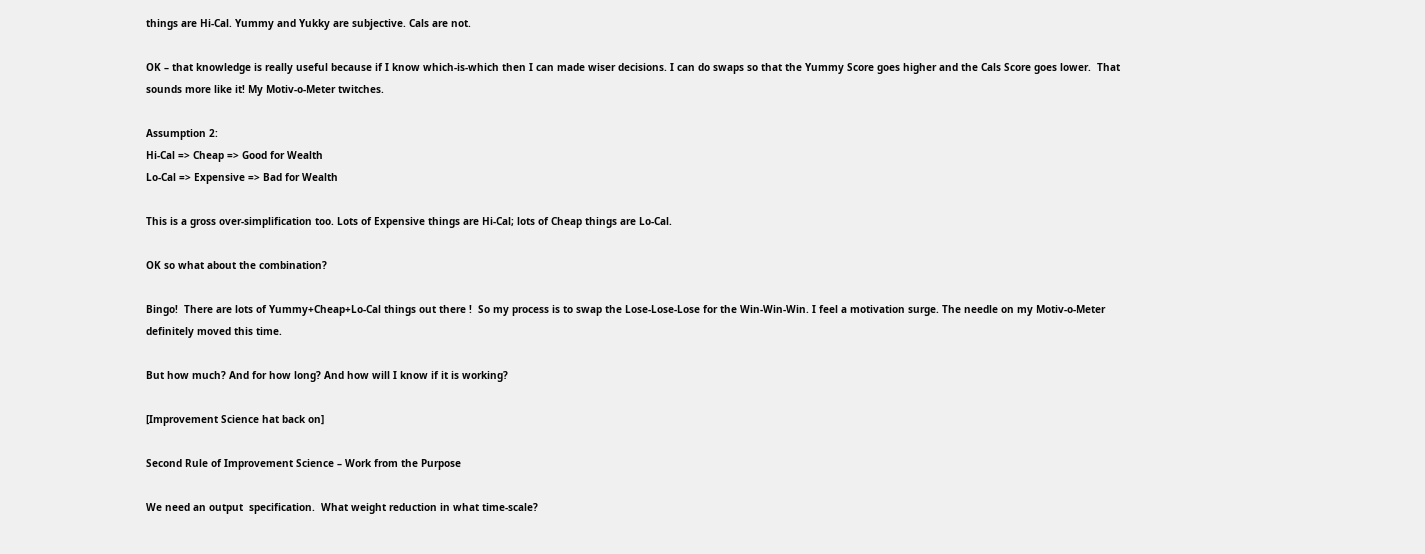things are Hi-Cal. Yummy and Yukky are subjective. Cals are not.

OK – that knowledge is really useful because if I know which-is-which then I can made wiser decisions. I can do swaps so that the Yummy Score goes higher and the Cals Score goes lower.  That sounds more like it! My Motiv-o-Meter twitches.

Assumption 2:
Hi-Cal => Cheap => Good for Wealth
Lo-Cal => Expensive => Bad for Wealth

This is a gross over-simplification too. Lots of Expensive things are Hi-Cal; lots of Cheap things are Lo-Cal.

OK so what about the combination?

Bingo!  There are lots of Yummy+Cheap+Lo-Cal things out there !  So my process is to swap the Lose-Lose-Lose for the Win-Win-Win. I feel a motivation surge. The needle on my Motiv-o-Meter definitely moved this time.

But how much? And for how long? And how will I know if it is working?

[Improvement Science hat back on]

Second Rule of Improvement Science – Work from the Purpose

We need an output  specification.  What weight reduction in what time-scale?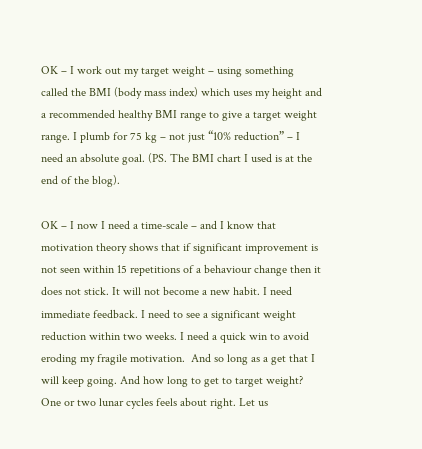OK – I work out my target weight – using something called the BMI (body mass index) which uses my height and a recommended healthy BMI range to give a target weight range. I plumb for 75 kg – not just “10% reduction” – I need an absolute goal. (PS. The BMI chart I used is at the end of the blog).

OK – I now I need a time-scale – and I know that motivation theory shows that if significant improvement is not seen within 15 repetitions of a behaviour change then it does not stick. It will not become a new habit. I need immediate feedback. I need to see a significant weight reduction within two weeks. I need a quick win to avoid eroding my fragile motivation.  And so long as a get that I will keep going. And how long to get to target weight?  One or two lunar cycles feels about right. Let us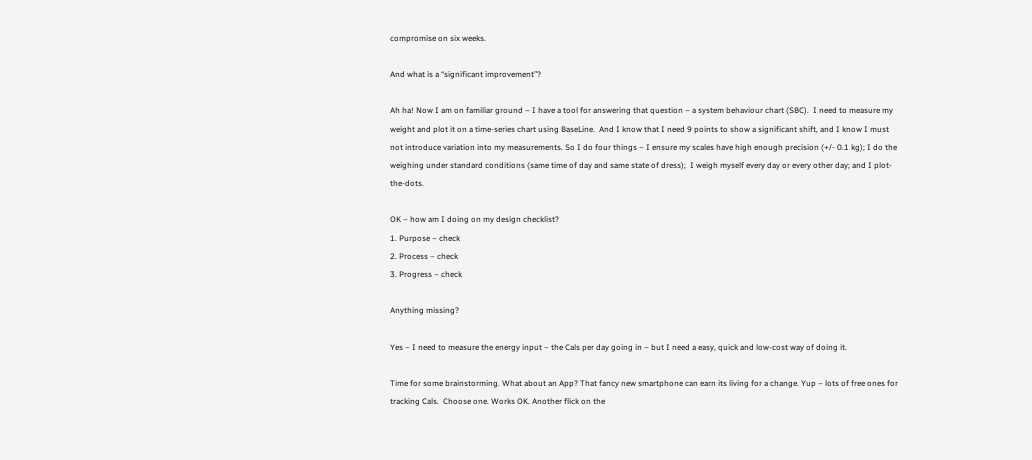compromise on six weeks.

And what is a “significant improvement”?

Ah ha! Now I am on familiar ground – I have a tool for answering that question – a system behaviour chart (SBC).  I need to measure my weight and plot it on a time-series chart using BaseLine.  And I know that I need 9 points to show a significant shift, and I know I must not introduce variation into my measurements. So I do four things – I ensure my scales have high enough precision (+/- 0.1 kg); I do the weighing under standard conditions (same time of day and same state of dress);  I weigh myself every day or every other day; and I plot-the-dots.

OK – how am I doing on my design checklist?
1. Purpose – check
2. Process – check
3. Progress – check

Anything missing?

Yes – I need to measure the energy input – the Cals per day going in – but I need a easy, quick and low-cost way of doing it.

Time for some brainstorming. What about an App? That fancy new smartphone can earn its living for a change. Yup – lots of free ones for tracking Cals.  Choose one. Works OK. Another flick on the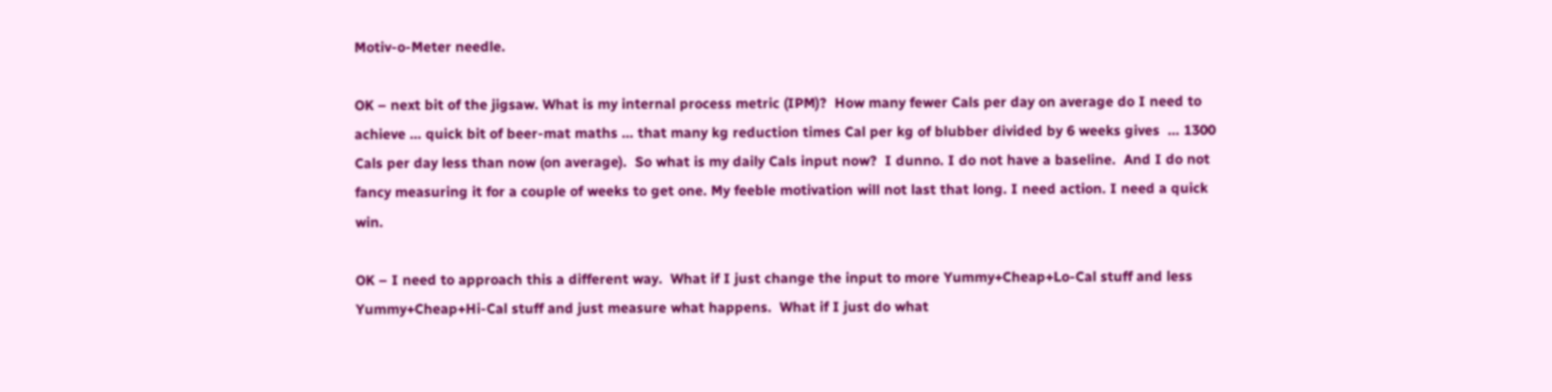Motiv-o-Meter needle.

OK – next bit of the jigsaw. What is my internal process metric (IPM)?  How many fewer Cals per day on average do I need to achieve … quick bit of beer-mat maths … that many kg reduction times Cal per kg of blubber divided by 6 weeks gives  … 1300 Cals per day less than now (on average).  So what is my daily Cals input now?  I dunno. I do not have a baseline.  And I do not fancy measuring it for a couple of weeks to get one. My feeble motivation will not last that long. I need action. I need a quick win.

OK – I need to approach this a different way.  What if I just change the input to more Yummy+Cheap+Lo-Cal stuff and less Yummy+Cheap+Hi-Cal stuff and just measure what happens.  What if I just do what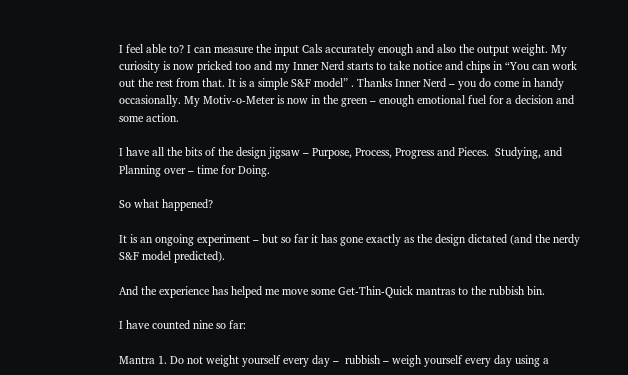I feel able to? I can measure the input Cals accurately enough and also the output weight. My curiosity is now pricked too and my Inner Nerd starts to take notice and chips in “You can work out the rest from that. It is a simple S&F model” . Thanks Inner Nerd – you do come in handy occasionally. My Motiv-o-Meter is now in the green – enough emotional fuel for a decision and some action.

I have all the bits of the design jigsaw – Purpose, Process, Progress and Pieces.  Studying, and Planning over – time for Doing.

So what happened?

It is an ongoing experiment – but so far it has gone exactly as the design dictated (and the nerdy S&F model predicted).

And the experience has helped me move some Get-Thin-Quick mantras to the rubbish bin.

I have counted nine so far:

Mantra 1. Do not weight yourself every day –  rubbish – weigh yourself every day using a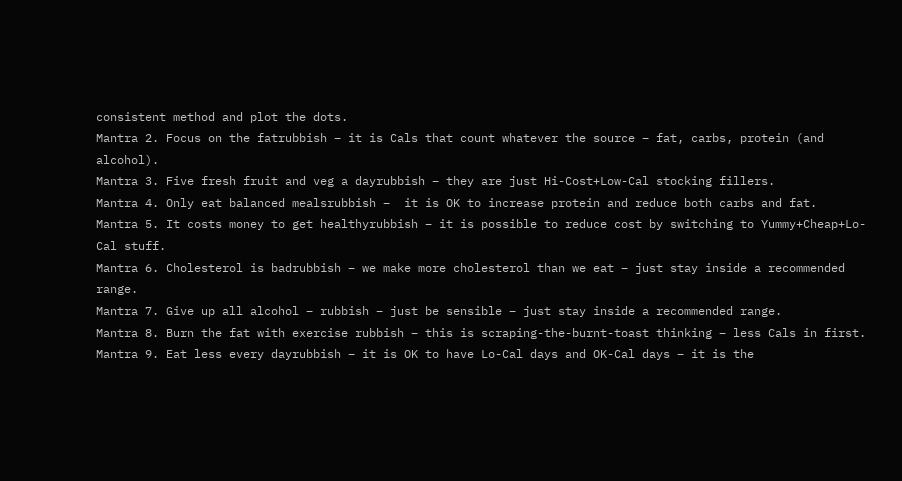consistent method and plot the dots.
Mantra 2. Focus on the fatrubbish – it is Cals that count whatever the source – fat, carbs, protein (and alcohol).
Mantra 3. Five fresh fruit and veg a dayrubbish – they are just Hi-Cost+Low-Cal stocking fillers.
Mantra 4. Only eat balanced mealsrubbish –  it is OK to increase protein and reduce both carbs and fat.
Mantra 5. It costs money to get healthyrubbish – it is possible to reduce cost by switching to Yummy+Cheap+Lo-Cal stuff.
Mantra 6. Cholesterol is badrubbish – we make more cholesterol than we eat – just stay inside a recommended range.
Mantra 7. Give up all alcohol – rubbish – just be sensible – just stay inside a recommended range.
Mantra 8. Burn the fat with exercise rubbish – this is scraping-the-burnt-toast thinking – less Cals in first.
Mantra 9. Eat less every dayrubbish – it is OK to have Lo-Cal days and OK-Cal days – it is the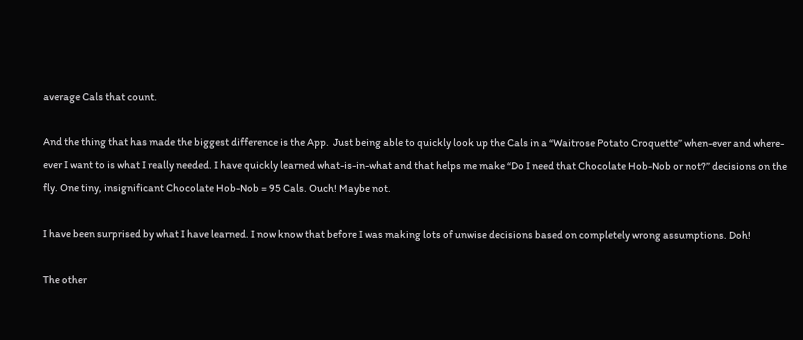average Cals that count.

And the thing that has made the biggest difference is the App.  Just being able to quickly look up the Cals in a “Waitrose Potato Croquette” when-ever and where-ever I want to is what I really needed. I have quickly learned what-is-in-what and that helps me make “Do I need that Chocolate Hob-Nob or not?” decisions on the fly. One tiny, insignificant Chocolate Hob-Nob = 95 Cals. Ouch! Maybe not.

I have been surprised by what I have learned. I now know that before I was making lots of unwise decisions based on completely wrong assumptions. Doh!

The other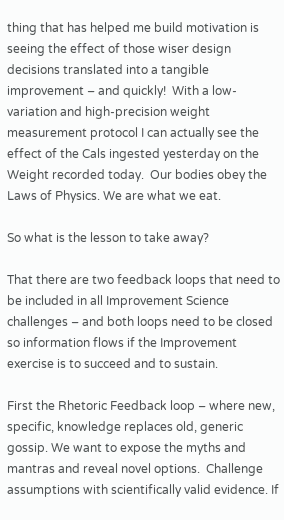thing that has helped me build motivation is seeing the effect of those wiser design decisions translated into a tangible improvement – and quickly!  With a low-variation and high-precision weight measurement protocol I can actually see the effect of the Cals ingested yesterday on the Weight recorded today.  Our bodies obey the Laws of Physics. We are what we eat.

So what is the lesson to take away?

That there are two feedback loops that need to be included in all Improvement Science challenges – and both loops need to be closed so information flows if the Improvement exercise is to succeed and to sustain.

First the Rhetoric Feedback loop – where new, specific, knowledge replaces old, generic gossip. We want to expose the myths and mantras and reveal novel options.  Challenge assumptions with scientifically valid evidence. If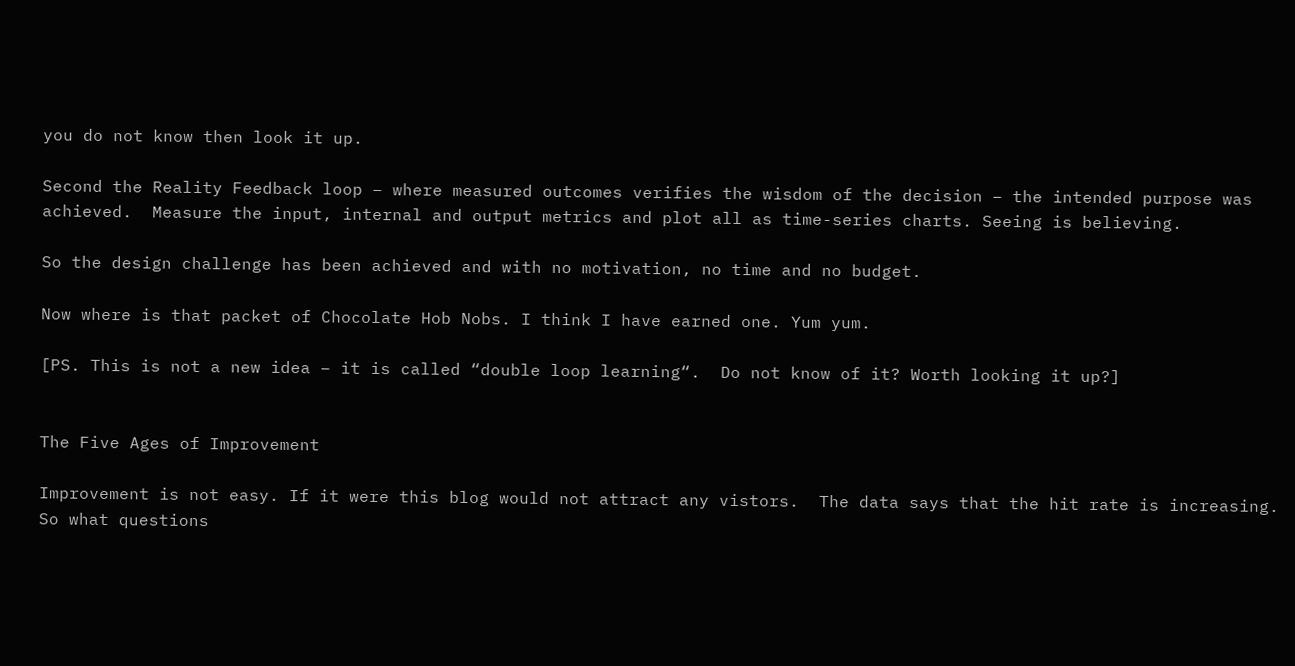you do not know then look it up.

Second the Reality Feedback loop – where measured outcomes verifies the wisdom of the decision – the intended purpose was achieved.  Measure the input, internal and output metrics and plot all as time-series charts. Seeing is believing.

So the design challenge has been achieved and with no motivation, no time and no budget.

Now where is that packet of Chocolate Hob Nobs. I think I have earned one. Yum yum.

[PS. This is not a new idea – it is called “double loop learning“.  Do not know of it? Worth looking it up?]


The Five Ages of Improvement

Improvement is not easy. If it were this blog would not attract any vistors.  The data says that the hit rate is increasing. So what questions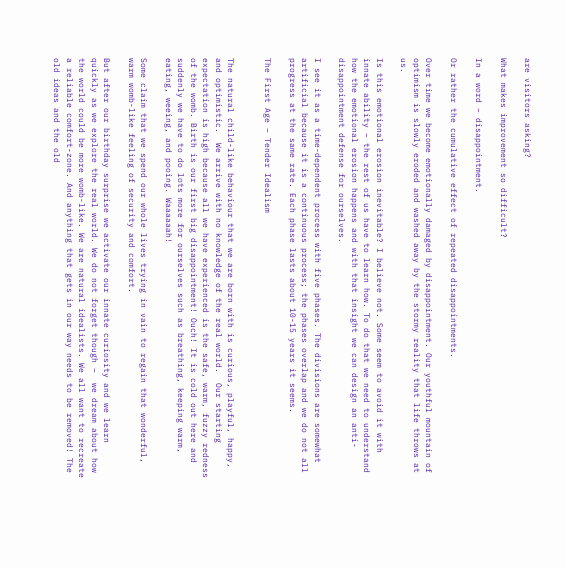are visitors asking?

What makes improvement so difficult?

In a word – disappointment.

Or rather the cumulative effect of repeated disappointments.

Over time we become emotionally damaged by disappointment. Our youthful mountain of optimism is slowly eroded and washed away by the stormy reality that life throws at us.

Is this emotional erosion inevitable? I believe not. Some seem to avoid it with innate ability – the rest of us have to learn how. To do that we need to understand how the emotional erosion happens and with that insight we can design an anti-disappointment defense for ourselves.

I see it as a time-dependent process with five phases. The divisions are somewhat artificial because it is a continuous process; the phases overlap and we do not all progress at the same rate. Each phase lasts about 10-15 years it seems.

The First Age – Tender Idealism


The natural child-like behaviour that we are born with is curious, playful, happy, and optimistic.  We arrive with no knowledge of the real world.  Our starting expectation is high because all we have experienced is the safe, warm, fuzzy redness of the womb. Birth is our first big disappointment! Ouch! It is cold out here and suddenly we have to do lots more for ourselves such as breathing, keeping warm, eating, weeing, and pooing. Waaaaaah!

Some claim that we spend our whole lives trying in vain to regain that wonderful, warm womb-like feeling of security and comfort.

But after our birthday surprise we activate our innate curiosity and we learn quickly as we explore the real world. We do not forget though –  we dream about how the world could be more womb-like. We are natural idealists. We all want to recreate a reliable comfort-zone. And anything that gets in our way needs to be removed! The old ideas and the old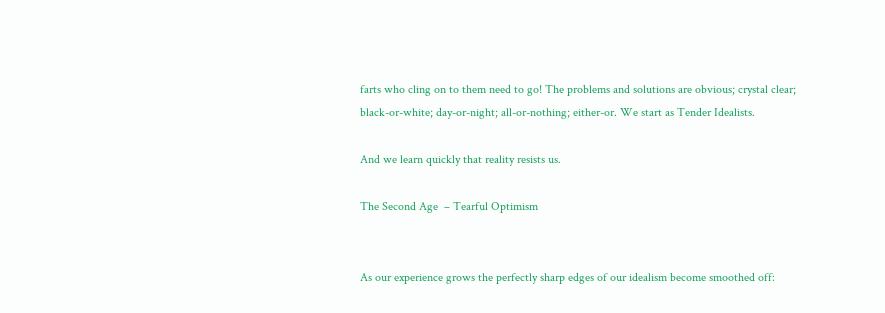farts who cling on to them need to go! The problems and solutions are obvious; crystal clear; black-or-white; day-or-night; all-or-nothing; either-or. We start as Tender Idealists.

And we learn quickly that reality resists us.

The Second Age  – Tearful Optimism


As our experience grows the perfectly sharp edges of our idealism become smoothed off: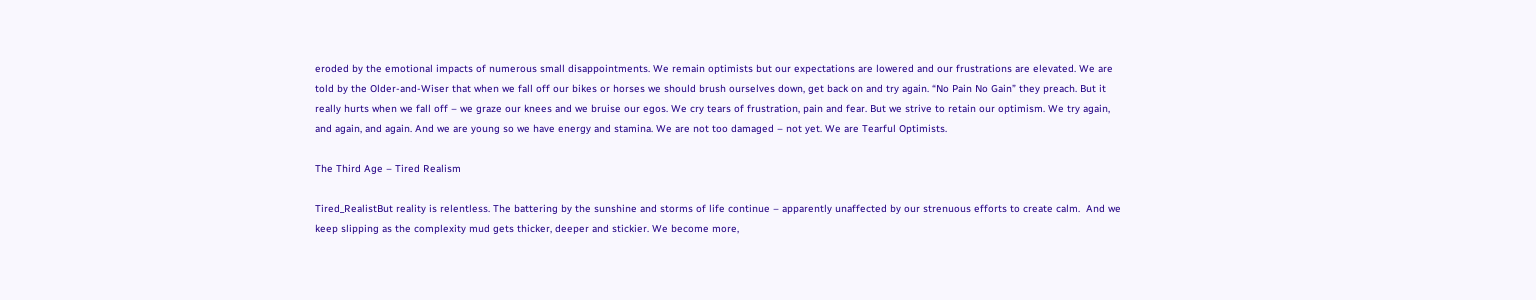eroded by the emotional impacts of numerous small disappointments. We remain optimists but our expectations are lowered and our frustrations are elevated. We are told by the Older-and-Wiser that when we fall off our bikes or horses we should brush ourselves down, get back on and try again. “No Pain No Gain” they preach. But it really hurts when we fall off – we graze our knees and we bruise our egos. We cry tears of frustration, pain and fear. But we strive to retain our optimism. We try again, and again, and again. And we are young so we have energy and stamina. We are not too damaged – not yet. We are Tearful Optimists.

The Third Age – Tired Realism

Tired_RealistBut reality is relentless. The battering by the sunshine and storms of life continue – apparently unaffected by our strenuous efforts to create calm.  And we keep slipping as the complexity mud gets thicker, deeper and stickier. We become more,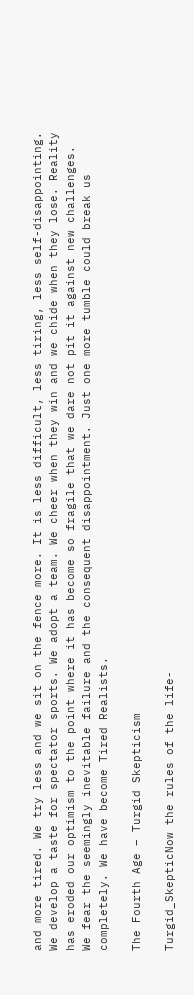and more tired. We try less and we sit on the fence more. It is less difficult, less tiring, less self-disappointing. We develop a taste for spectator sports. We adopt a team. We cheer when they win and we chide when they lose. Reality has eroded our optimism to the point where it has become so fragile that we dare not pit it against new challenges. We fear the seemingly inevitable failure and the consequent disappointment. Just one more tumble could break us completely. We have become Tired Realists.

The Fourth Age – Turgid Skepticism

Turgid_SkepticNow the rules of the life-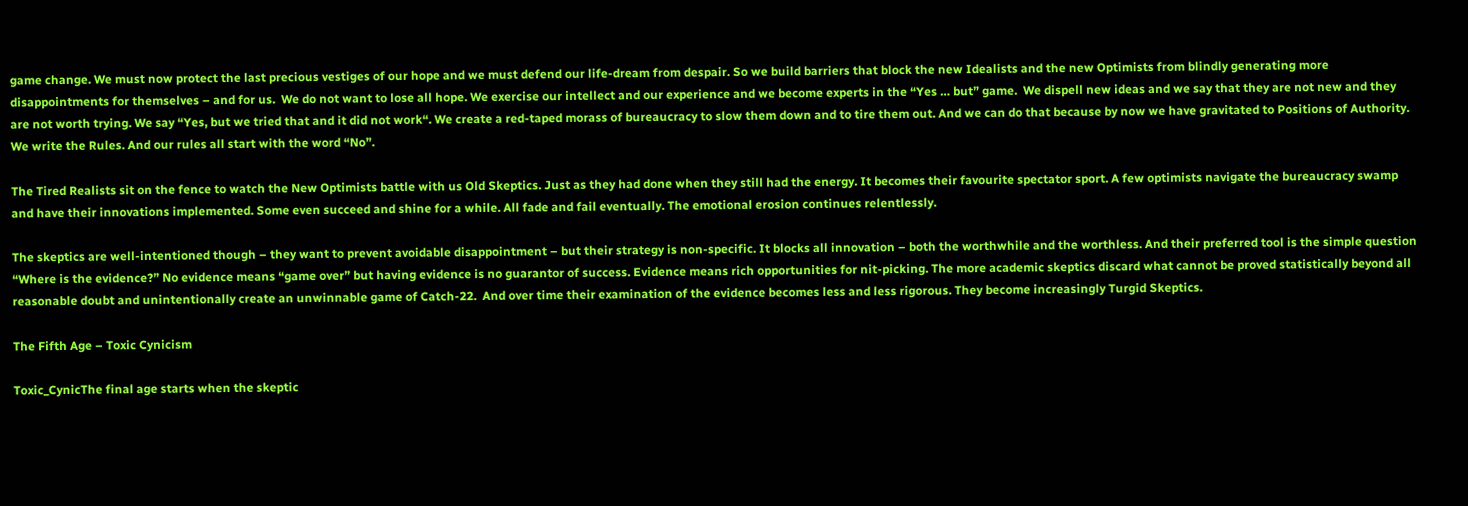game change. We must now protect the last precious vestiges of our hope and we must defend our life-dream from despair. So we build barriers that block the new Idealists and the new Optimists from blindly generating more disappointments for themselves – and for us.  We do not want to lose all hope. We exercise our intellect and our experience and we become experts in the “Yes … but” game.  We dispell new ideas and we say that they are not new and they are not worth trying. We say “Yes, but we tried that and it did not work“. We create a red-taped morass of bureaucracy to slow them down and to tire them out. And we can do that because by now we have gravitated to Positions of Authority. We write the Rules. And our rules all start with the word “No”.

The Tired Realists sit on the fence to watch the New Optimists battle with us Old Skeptics. Just as they had done when they still had the energy. It becomes their favourite spectator sport. A few optimists navigate the bureaucracy swamp and have their innovations implemented. Some even succeed and shine for a while. All fade and fail eventually. The emotional erosion continues relentlessly.

The skeptics are well-intentioned though – they want to prevent avoidable disappointment – but their strategy is non-specific. It blocks all innovation – both the worthwhile and the worthless. And their preferred tool is the simple question “Where is the evidence?” No evidence means “game over” but having evidence is no guarantor of success. Evidence means rich opportunities for nit-picking. The more academic skeptics discard what cannot be proved statistically beyond all reasonable doubt and unintentionally create an unwinnable game of Catch-22.  And over time their examination of the evidence becomes less and less rigorous. They become increasingly Turgid Skeptics.

The Fifth Age – Toxic Cynicism

Toxic_CynicThe final age starts when the skeptic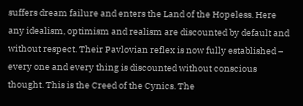suffers dream failure and enters the Land of the Hopeless. Here any idealism, optimism and realism are discounted by default and without respect. Their Pavlovian reflex is now fully established – every one and every thing is discounted without conscious thought. This is the Creed of the Cynics. The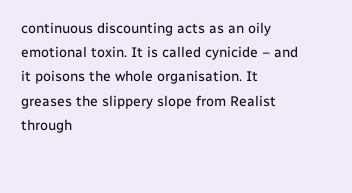continuous discounting acts as an oily emotional toxin. It is called cynicide – and it poisons the whole organisation. It greases the slippery slope from Realist through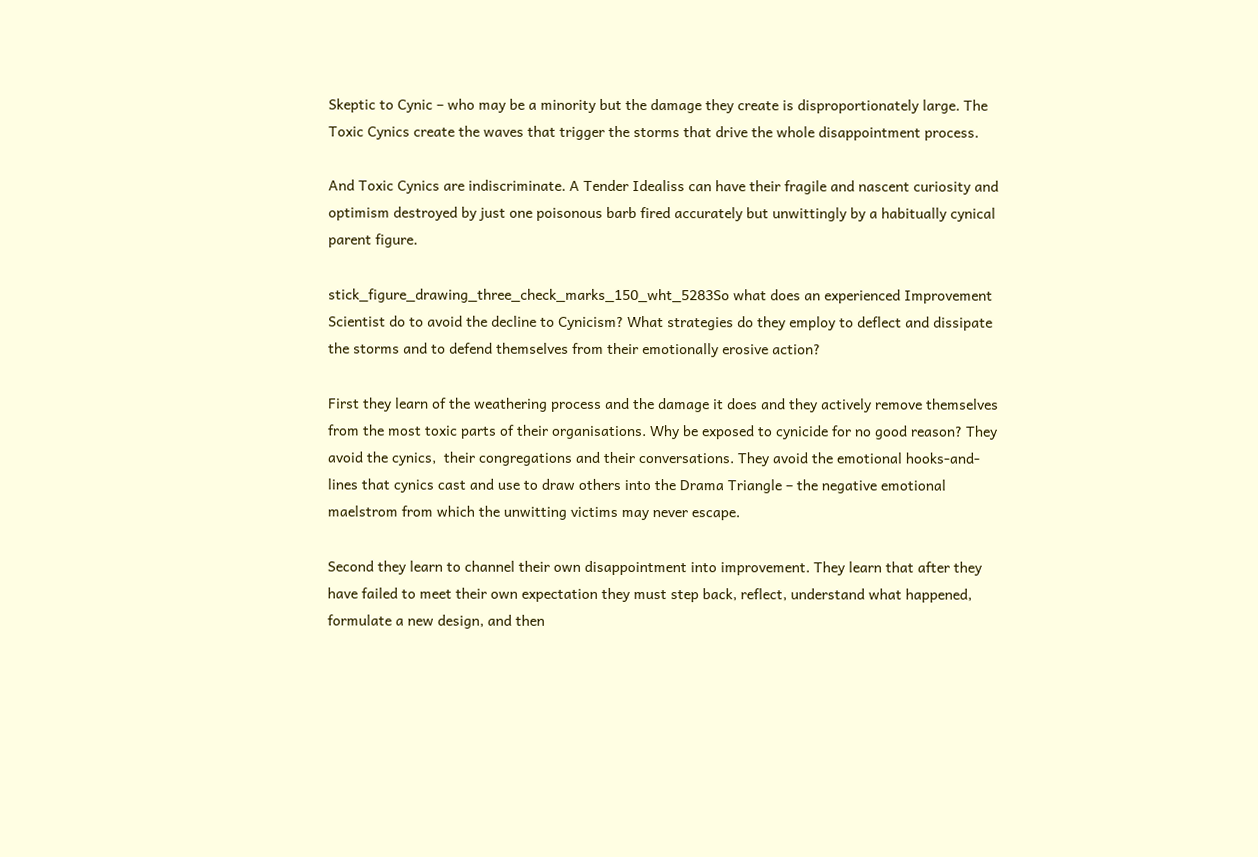Skeptic to Cynic – who may be a minority but the damage they create is disproportionately large. The Toxic Cynics create the waves that trigger the storms that drive the whole disappointment process.

And Toxic Cynics are indiscriminate. A Tender Idealiss can have their fragile and nascent curiosity and optimism destroyed by just one poisonous barb fired accurately but unwittingly by a habitually cynical parent figure.

stick_figure_drawing_three_check_marks_150_wht_5283So what does an experienced Improvement Scientist do to avoid the decline to Cynicism? What strategies do they employ to deflect and dissipate the storms and to defend themselves from their emotionally erosive action?

First they learn of the weathering process and the damage it does and they actively remove themselves from the most toxic parts of their organisations. Why be exposed to cynicide for no good reason? They avoid the cynics,  their congregations and their conversations. They avoid the emotional hooks-and-lines that cynics cast and use to draw others into the Drama Triangle – the negative emotional maelstrom from which the unwitting victims may never escape.

Second they learn to channel their own disappointment into improvement. They learn that after they have failed to meet their own expectation they must step back, reflect, understand what happened, formulate a new design, and then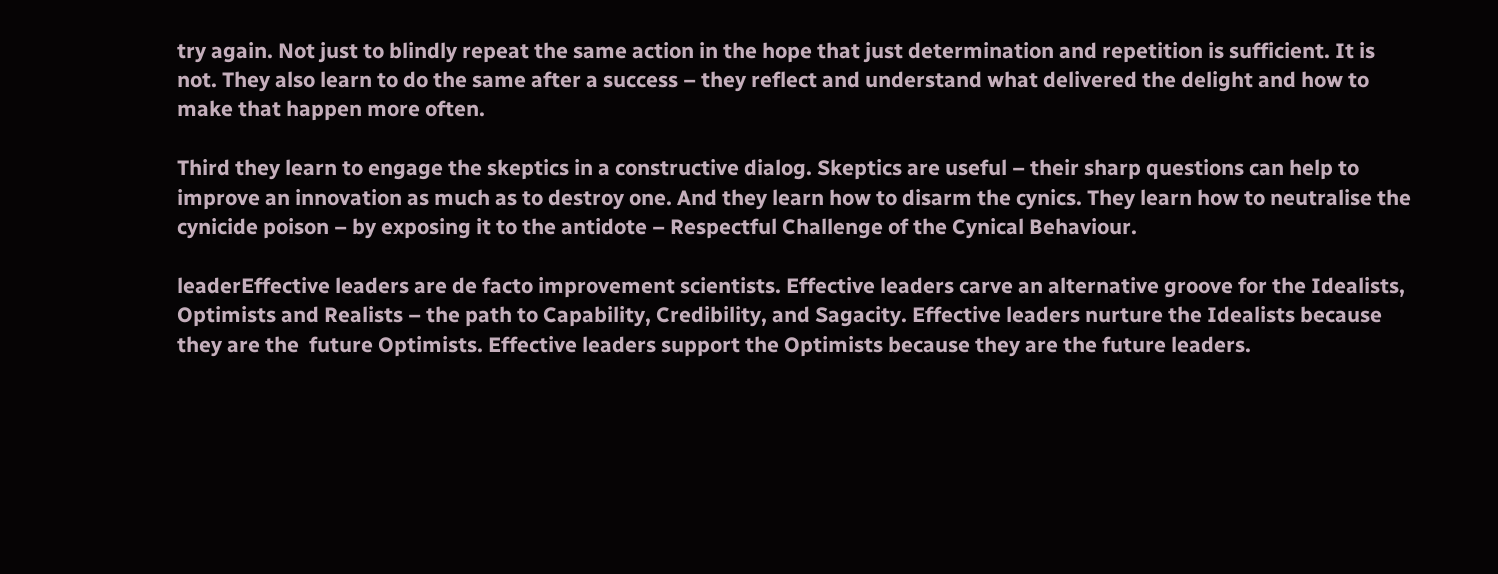try again. Not just to blindly repeat the same action in the hope that just determination and repetition is sufficient. It is not. They also learn to do the same after a success – they reflect and understand what delivered the delight and how to make that happen more often.

Third they learn to engage the skeptics in a constructive dialog. Skeptics are useful – their sharp questions can help to improve an innovation as much as to destroy one. And they learn how to disarm the cynics. They learn how to neutralise the cynicide poison – by exposing it to the antidote – Respectful Challenge of the Cynical Behaviour.

leaderEffective leaders are de facto improvement scientists. Effective leaders carve an alternative groove for the Idealists, Optimists and Realists – the path to Capability, Credibility, and Sagacity. Effective leaders nurture the Idealists because they are the  future Optimists. Effective leaders support the Optimists because they are the future leaders.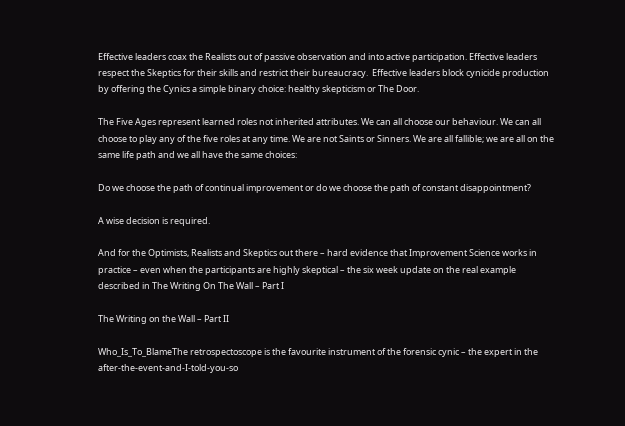Effective leaders coax the Realists out of passive observation and into active participation. Effective leaders respect the Skeptics for their skills and restrict their bureaucracy.  Effective leaders block cynicide production by offering the Cynics a simple binary choice: healthy skepticism or The Door.

The Five Ages represent learned roles not inherited attributes. We can all choose our behaviour. We can all choose to play any of the five roles at any time. We are not Saints or Sinners. We are all fallible; we are all on the same life path and we all have the same choices:

Do we choose the path of continual improvement or do we choose the path of constant disappointment?

A wise decision is required.

And for the Optimists, Realists and Skeptics out there – hard evidence that Improvement Science works in practice – even when the participants are highly skeptical – the six week update on the real example described in The Writing On The Wall – Part I

The Writing on the Wall – Part II

Who_Is_To_BlameThe retrospectoscope is the favourite instrument of the forensic cynic – the expert in the after-the-event-and-I-told-you-so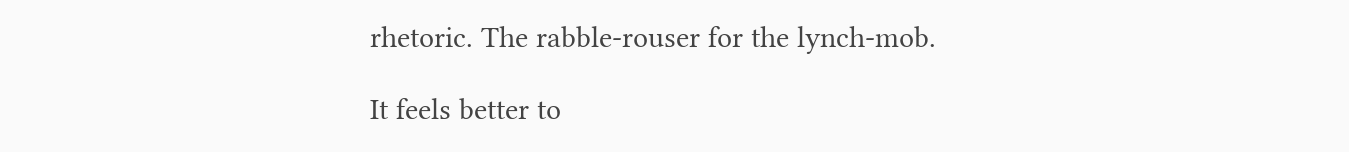rhetoric. The rabble-rouser for the lynch-mob.

It feels better to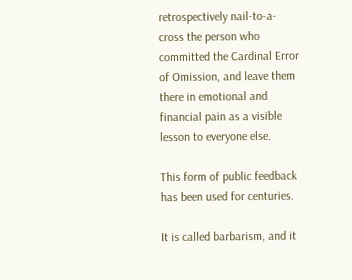retrospectively nail-to-a-cross the person who committed the Cardinal Error of Omission, and leave them there in emotional and financial pain as a visible lesson to everyone else.

This form of public feedback has been used for centuries.

It is called barbarism, and it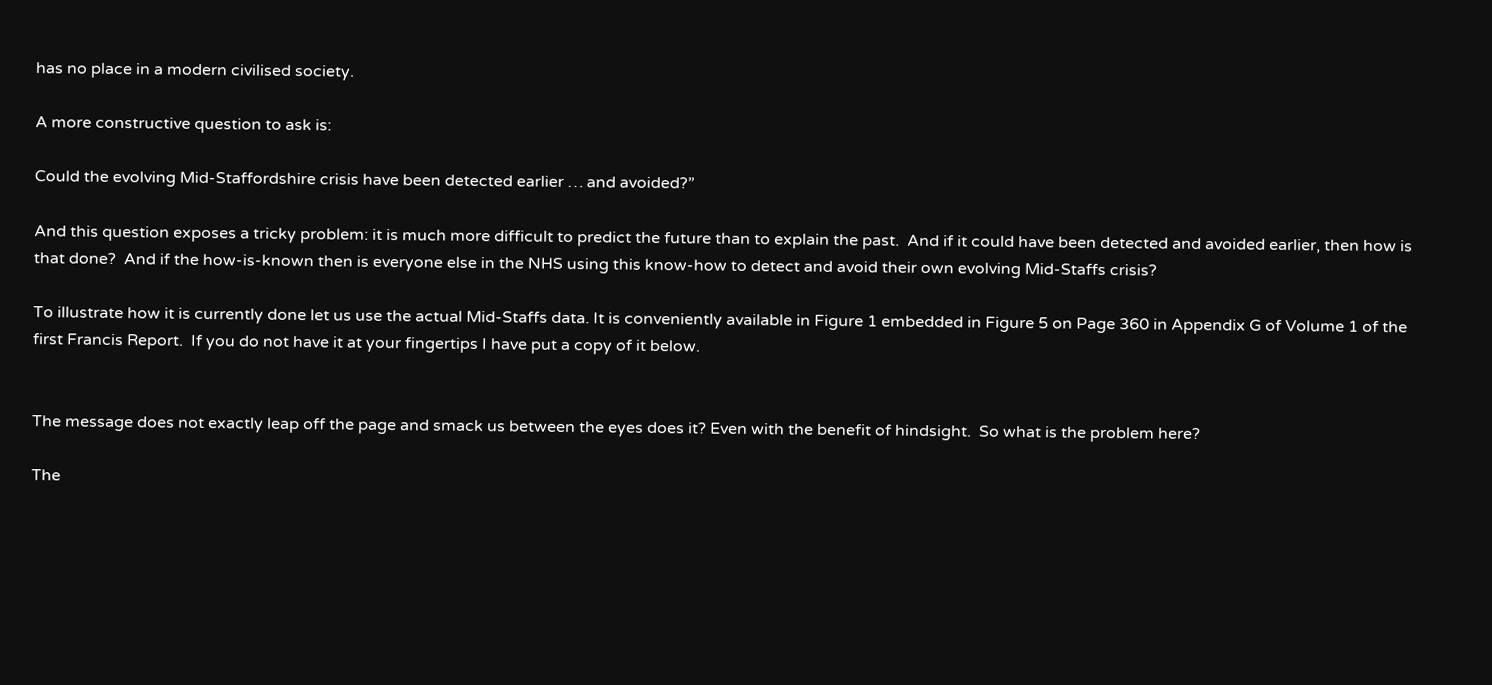has no place in a modern civilised society.

A more constructive question to ask is:

Could the evolving Mid-Staffordshire crisis have been detected earlier … and avoided?”

And this question exposes a tricky problem: it is much more difficult to predict the future than to explain the past.  And if it could have been detected and avoided earlier, then how is that done?  And if the how-is-known then is everyone else in the NHS using this know-how to detect and avoid their own evolving Mid-Staffs crisis?

To illustrate how it is currently done let us use the actual Mid-Staffs data. It is conveniently available in Figure 1 embedded in Figure 5 on Page 360 in Appendix G of Volume 1 of the first Francis Report.  If you do not have it at your fingertips I have put a copy of it below.


The message does not exactly leap off the page and smack us between the eyes does it? Even with the benefit of hindsight.  So what is the problem here?

The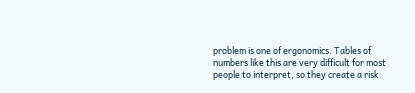problem is one of ergonomics. Tables of numbers like this are very difficult for most people to interpret, so they create a risk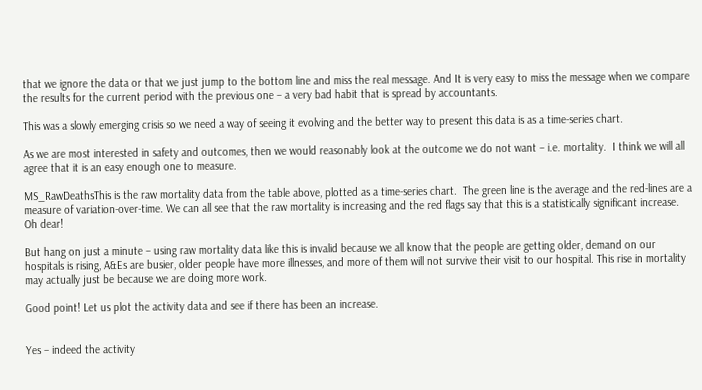that we ignore the data or that we just jump to the bottom line and miss the real message. And It is very easy to miss the message when we compare the results for the current period with the previous one – a very bad habit that is spread by accountants.

This was a slowly emerging crisis so we need a way of seeing it evolving and the better way to present this data is as a time-series chart.

As we are most interested in safety and outcomes, then we would reasonably look at the outcome we do not want – i.e. mortality.  I think we will all agree that it is an easy enough one to measure.

MS_RawDeathsThis is the raw mortality data from the table above, plotted as a time-series chart.  The green line is the average and the red-lines are a measure of variation-over-time. We can all see that the raw mortality is increasing and the red flags say that this is a statistically significant increase. Oh dear!

But hang on just a minute – using raw mortality data like this is invalid because we all know that the people are getting older, demand on our hospitals is rising, A&Es are busier, older people have more illnesses, and more of them will not survive their visit to our hospital. This rise in mortality may actually just be because we are doing more work.

Good point! Let us plot the activity data and see if there has been an increase.


Yes – indeed the activity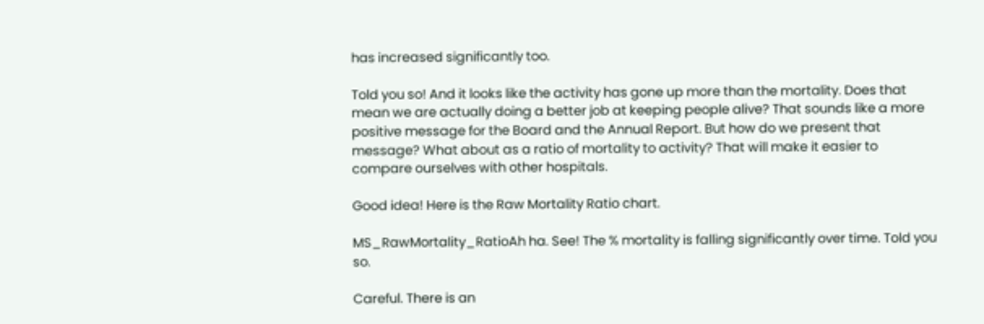has increased significantly too.

Told you so! And it looks like the activity has gone up more than the mortality. Does that mean we are actually doing a better job at keeping people alive? That sounds like a more positive message for the Board and the Annual Report. But how do we present that message? What about as a ratio of mortality to activity? That will make it easier to compare ourselves with other hospitals.

Good idea! Here is the Raw Mortality Ratio chart.

MS_RawMortality_RatioAh ha. See! The % mortality is falling significantly over time. Told you so.

Careful. There is an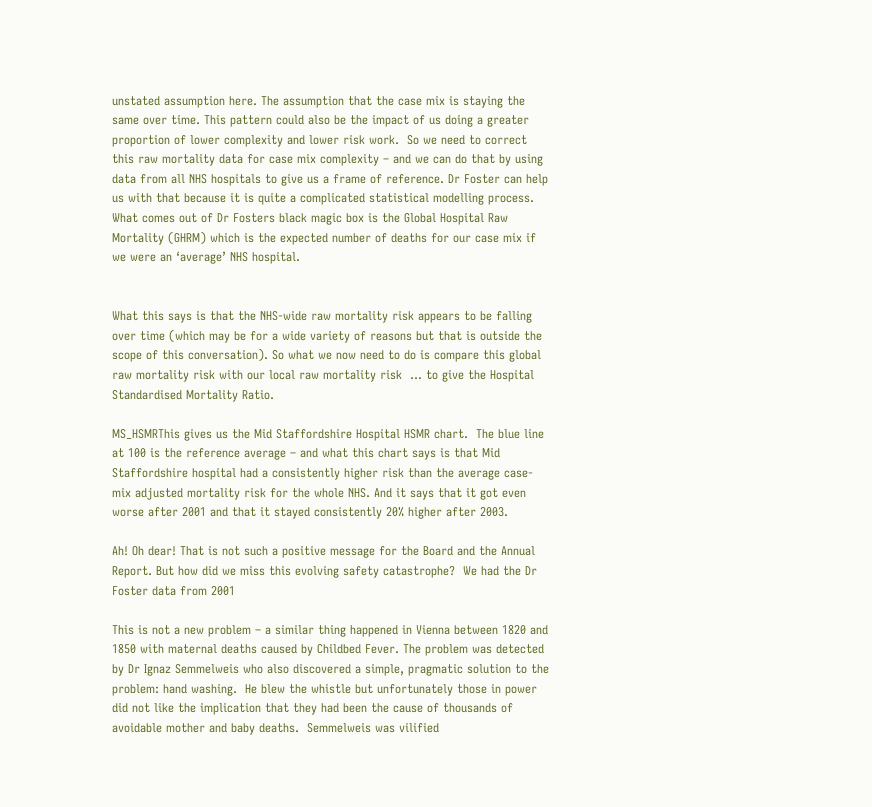unstated assumption here. The assumption that the case mix is staying the same over time. This pattern could also be the impact of us doing a greater proportion of lower complexity and lower risk work.  So we need to correct this raw mortality data for case mix complexity – and we can do that by using data from all NHS hospitals to give us a frame of reference. Dr Foster can help us with that because it is quite a complicated statistical modelling process. What comes out of Dr Fosters black magic box is the Global Hospital Raw Mortality (GHRM) which is the expected number of deaths for our case mix if we were an ‘average’ NHS hospital.


What this says is that the NHS-wide raw mortality risk appears to be falling over time (which may be for a wide variety of reasons but that is outside the scope of this conversation). So what we now need to do is compare this global raw mortality risk with our local raw mortality risk  … to give the Hospital Standardised Mortality Ratio.

MS_HSMRThis gives us the Mid Staffordshire Hospital HSMR chart.  The blue line at 100 is the reference average – and what this chart says is that Mid Staffordshire hospital had a consistently higher risk than the average case-mix adjusted mortality risk for the whole NHS. And it says that it got even worse after 2001 and that it stayed consistently 20% higher after 2003.

Ah! Oh dear! That is not such a positive message for the Board and the Annual Report. But how did we miss this evolving safety catastrophe?  We had the Dr Foster data from 2001

This is not a new problem – a similar thing happened in Vienna between 1820 and 1850 with maternal deaths caused by Childbed Fever. The problem was detected by Dr Ignaz Semmelweis who also discovered a simple, pragmatic solution to the problem: hand washing.  He blew the whistle but unfortunately those in power did not like the implication that they had been the cause of thousands of avoidable mother and baby deaths.  Semmelweis was vilified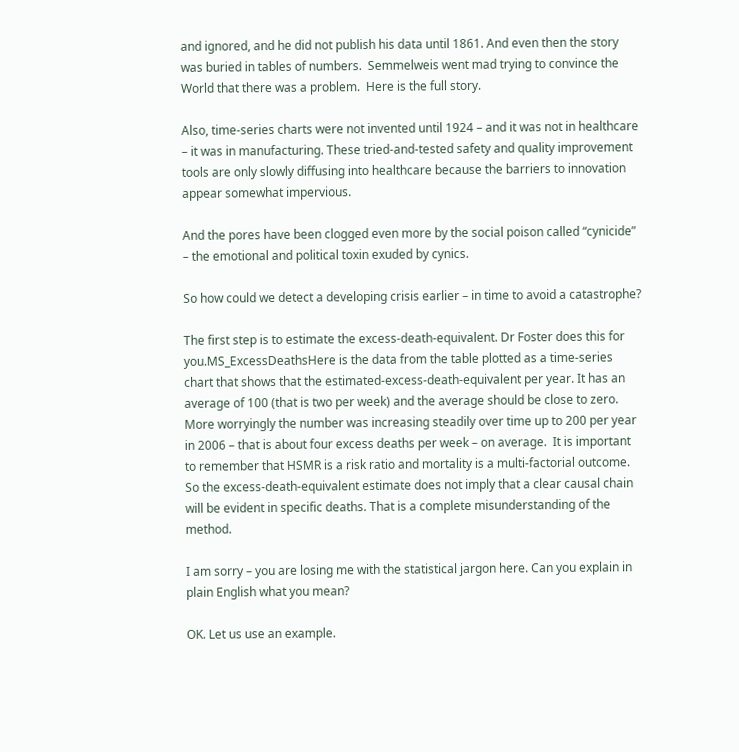and ignored, and he did not publish his data until 1861. And even then the story was buried in tables of numbers.  Semmelweis went mad trying to convince the World that there was a problem.  Here is the full story.

Also, time-series charts were not invented until 1924 – and it was not in healthcare – it was in manufacturing. These tried-and-tested safety and quality improvement tools are only slowly diffusing into healthcare because the barriers to innovation appear somewhat impervious.

And the pores have been clogged even more by the social poison called “cynicide” – the emotional and political toxin exuded by cynics.

So how could we detect a developing crisis earlier – in time to avoid a catastrophe?

The first step is to estimate the excess-death-equivalent. Dr Foster does this for you.MS_ExcessDeathsHere is the data from the table plotted as a time-series chart that shows that the estimated-excess-death-equivalent per year. It has an average of 100 (that is two per week) and the average should be close to zero. More worryingly the number was increasing steadily over time up to 200 per year in 2006 – that is about four excess deaths per week – on average.  It is important to remember that HSMR is a risk ratio and mortality is a multi-factorial outcome. So the excess-death-equivalent estimate does not imply that a clear causal chain will be evident in specific deaths. That is a complete misunderstanding of the method.

I am sorry – you are losing me with the statistical jargon here. Can you explain in plain English what you mean?

OK. Let us use an example.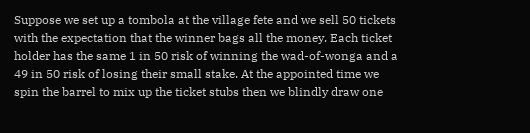Suppose we set up a tombola at the village fete and we sell 50 tickets with the expectation that the winner bags all the money. Each ticket holder has the same 1 in 50 risk of winning the wad-of-wonga and a 49 in 50 risk of losing their small stake. At the appointed time we spin the barrel to mix up the ticket stubs then we blindly draw one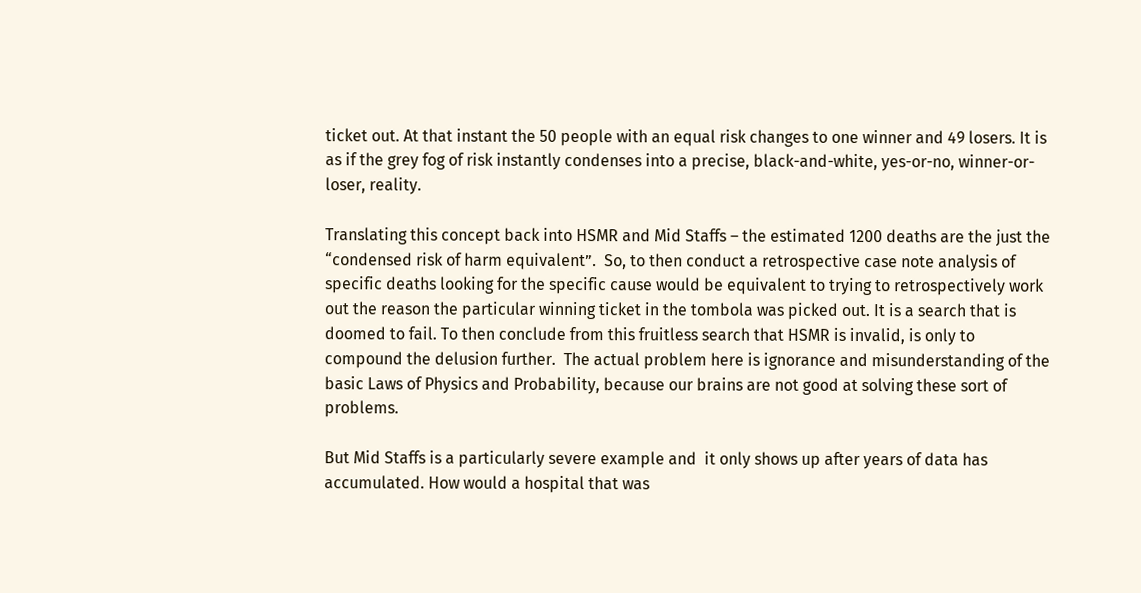ticket out. At that instant the 50 people with an equal risk changes to one winner and 49 losers. It is as if the grey fog of risk instantly condenses into a precise, black-and-white, yes-or-no, winner-or-loser, reality.

Translating this concept back into HSMR and Mid Staffs – the estimated 1200 deaths are the just the “condensed risk of harm equivalent”.  So, to then conduct a retrospective case note analysis of specific deaths looking for the specific cause would be equivalent to trying to retrospectively work out the reason the particular winning ticket in the tombola was picked out. It is a search that is doomed to fail. To then conclude from this fruitless search that HSMR is invalid, is only to compound the delusion further.  The actual problem here is ignorance and misunderstanding of the basic Laws of Physics and Probability, because our brains are not good at solving these sort of problems.

But Mid Staffs is a particularly severe example and  it only shows up after years of data has accumulated. How would a hospital that was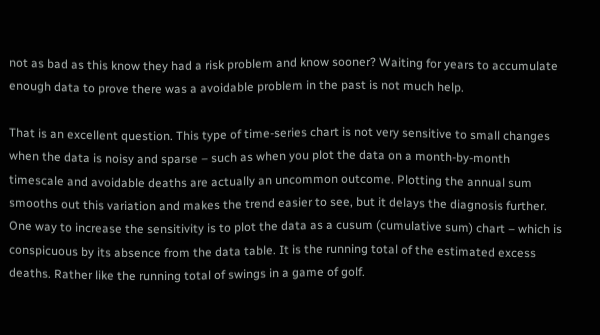not as bad as this know they had a risk problem and know sooner? Waiting for years to accumulate enough data to prove there was a avoidable problem in the past is not much help.

That is an excellent question. This type of time-series chart is not very sensitive to small changes when the data is noisy and sparse – such as when you plot the data on a month-by-month timescale and avoidable deaths are actually an uncommon outcome. Plotting the annual sum smooths out this variation and makes the trend easier to see, but it delays the diagnosis further. One way to increase the sensitivity is to plot the data as a cusum (cumulative sum) chart – which is conspicuous by its absence from the data table. It is the running total of the estimated excess deaths. Rather like the running total of swings in a game of golf.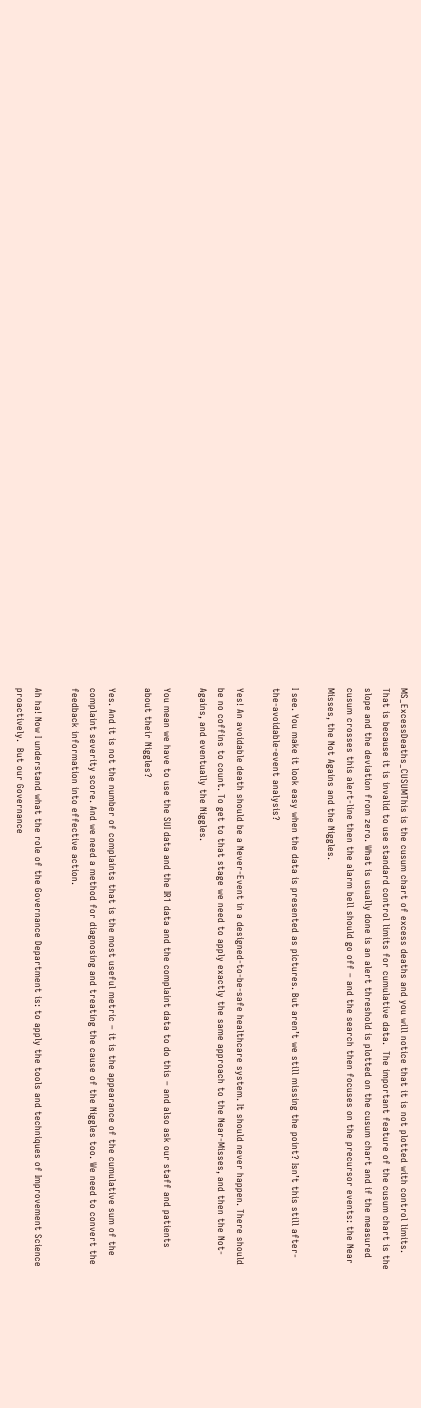MS_ExcessDeaths_CUSUMThis is the cusum chart of excess deaths and you will notice that it is not plotted with control limits. That is because it is invalid to use standard control limits for cumulative data.  The important feature of the cusum chart is the slope and the deviation from zero. What is usually done is an alert threshold is plotted on the cusum chart and if the measured cusum crosses this alert-line then the alarm bell should go off – and the search then focuses on the precursor events: the Near Misses, the Not Agains and the Niggles.

I see. You make it look easy when the data is presented as pictures. But aren’t we still missing the point? Isn’t this still after-the-avoidable-event analysis?

Yes! An avoidable death should be a Never-Event in a designed-to-be-safe healthcare system. It should never happen. There should be no coffins to count. To get to that stage we need to apply exactly the same approach to the Near-Misses, and then the Not-Agains, and eventually the Niggles.

You mean we have to use the SUI data and the IR1 data and the complaint data to do this – and also ask our staff and patients about their Niggles?

Yes. And it is not the number of complaints that is the most useful metric – it is the appearance of the cumulative sum of the complaint severity score. And we need a method for diagnosing and treating the cause of the Niggles too. We need to convert the feedback information into effective action.

Ah ha! Now I understand what the role of the Governance Department is: to apply the tools and techniques of Improvement Science proactively.  But our Governance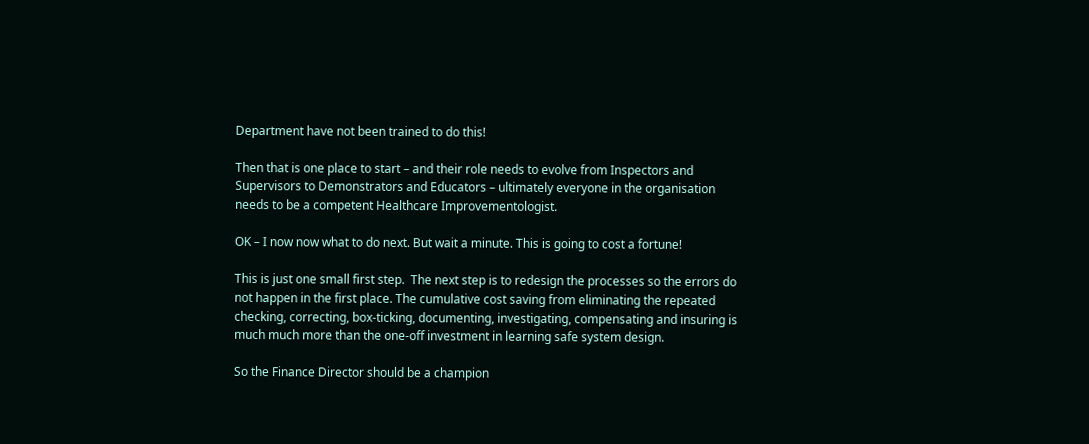Department have not been trained to do this!

Then that is one place to start – and their role needs to evolve from Inspectors and Supervisors to Demonstrators and Educators – ultimately everyone in the organisation needs to be a competent Healthcare Improvementologist.

OK – I now now what to do next. But wait a minute. This is going to cost a fortune!

This is just one small first step.  The next step is to redesign the processes so the errors do not happen in the first place. The cumulative cost saving from eliminating the repeated checking, correcting, box-ticking, documenting, investigating, compensating and insuring is much much more than the one-off investment in learning safe system design.

So the Finance Director should be a champion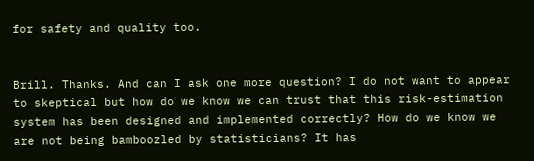for safety and quality too.


Brill. Thanks. And can I ask one more question? I do not want to appear to skeptical but how do we know we can trust that this risk-estimation system has been designed and implemented correctly? How do we know we are not being bamboozled by statisticians? It has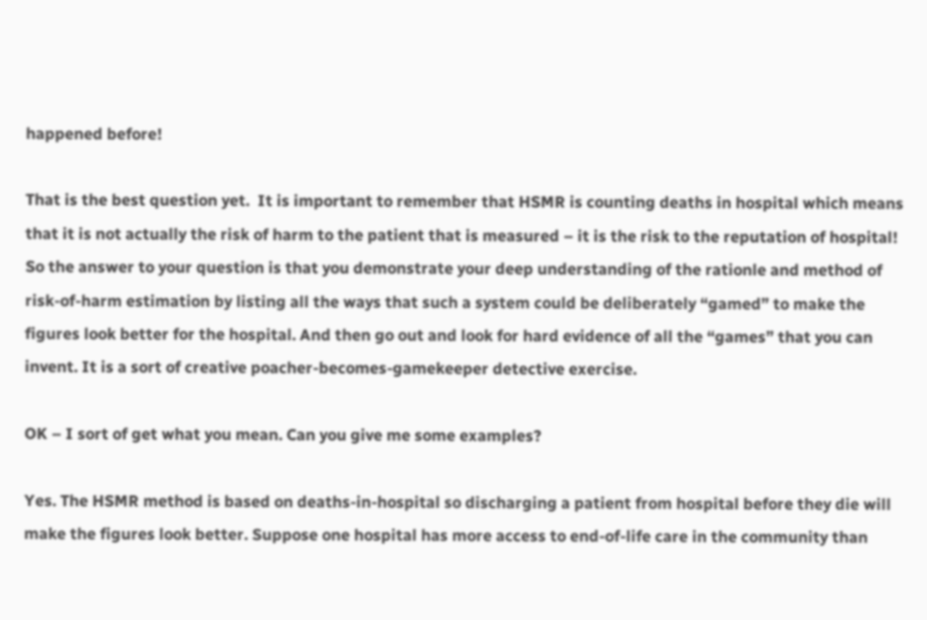happened before!

That is the best question yet.  It is important to remember that HSMR is counting deaths in hospital which means that it is not actually the risk of harm to the patient that is measured – it is the risk to the reputation of hospital! So the answer to your question is that you demonstrate your deep understanding of the rationle and method of risk-of-harm estimation by listing all the ways that such a system could be deliberately “gamed” to make the figures look better for the hospital. And then go out and look for hard evidence of all the “games” that you can invent. It is a sort of creative poacher-becomes-gamekeeper detective exercise.

OK – I sort of get what you mean. Can you give me some examples?

Yes. The HSMR method is based on deaths-in-hospital so discharging a patient from hospital before they die will make the figures look better. Suppose one hospital has more access to end-of-life care in the community than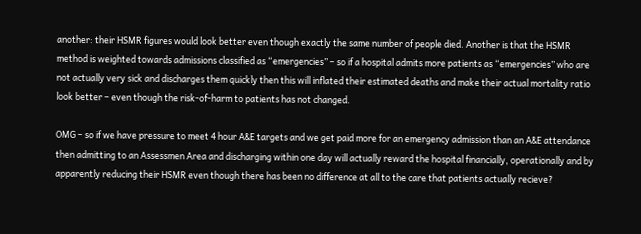another: their HSMR figures would look better even though exactly the same number of people died. Another is that the HSMR method is weighted towards admissions classified as “emergencies” – so if a hospital admits more patients as “emergencies” who are not actually very sick and discharges them quickly then this will inflated their estimated deaths and make their actual mortality ratio look better – even though the risk-of-harm to patients has not changed.

OMG – so if we have pressure to meet 4 hour A&E targets and we get paid more for an emergency admission than an A&E attendance then admitting to an Assessmen Area and discharging within one day will actually reward the hospital financially, operationally and by apparently reducing their HSMR even though there has been no difference at all to the care that patients actually recieve?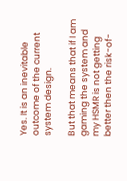Yes. It is an inevitable outcome of the current system design.

But that means that if I am gaming the system and my HSMR is not getting better then the risk-of-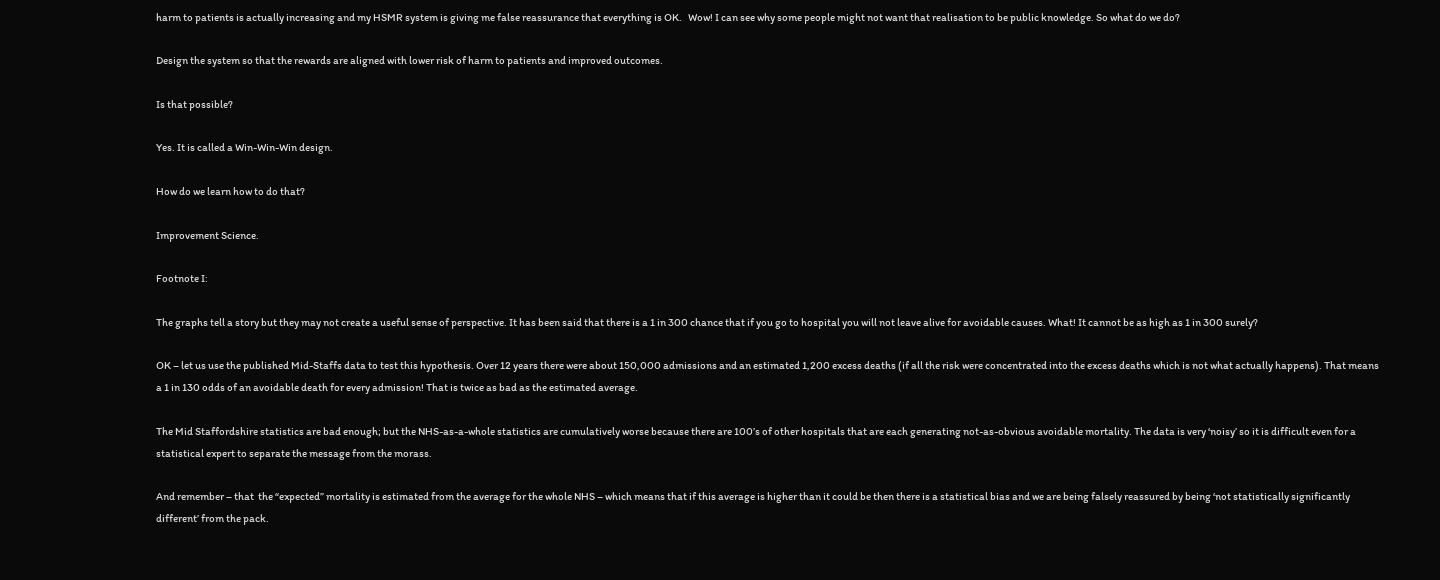harm to patients is actually increasing and my HSMR system is giving me false reassurance that everything is OK.   Wow! I can see why some people might not want that realisation to be public knowledge. So what do we do?

Design the system so that the rewards are aligned with lower risk of harm to patients and improved outcomes.

Is that possible?

Yes. It is called a Win-Win-Win design.

How do we learn how to do that?

Improvement Science.

Footnote I:

The graphs tell a story but they may not create a useful sense of perspective. It has been said that there is a 1 in 300 chance that if you go to hospital you will not leave alive for avoidable causes. What! It cannot be as high as 1 in 300 surely?

OK – let us use the published Mid-Staffs data to test this hypothesis. Over 12 years there were about 150,000 admissions and an estimated 1,200 excess deaths (if all the risk were concentrated into the excess deaths which is not what actually happens). That means a 1 in 130 odds of an avoidable death for every admission! That is twice as bad as the estimated average.

The Mid Staffordshire statistics are bad enough; but the NHS-as-a-whole statistics are cumulatively worse because there are 100’s of other hospitals that are each generating not-as-obvious avoidable mortality. The data is very ‘noisy’ so it is difficult even for a statistical expert to separate the message from the morass.

And remember – that  the “expected” mortality is estimated from the average for the whole NHS – which means that if this average is higher than it could be then there is a statistical bias and we are being falsely reassured by being ‘not statistically significantly different’ from the pack.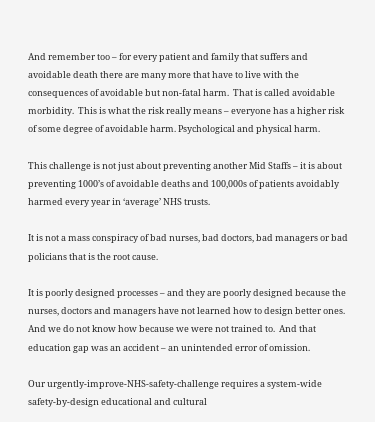And remember too – for every patient and family that suffers and avoidable death there are many more that have to live with the consequences of avoidable but non-fatal harm.  That is called avoidable morbidity.  This is what the risk really means – everyone has a higher risk of some degree of avoidable harm. Psychological and physical harm.

This challenge is not just about preventing another Mid Staffs – it is about preventing 1000’s of avoidable deaths and 100,000s of patients avoidably harmed every year in ‘average’ NHS trusts.

It is not a mass conspiracy of bad nurses, bad doctors, bad managers or bad policians that is the root cause.

It is poorly designed processes – and they are poorly designed because the nurses, doctors and managers have not learned how to design better ones.  And we do not know how because we were not trained to.  And that education gap was an accident – an unintended error of omission.

Our urgently-improve-NHS-safety-challenge requires a system-wide safety-by-design educational and cultural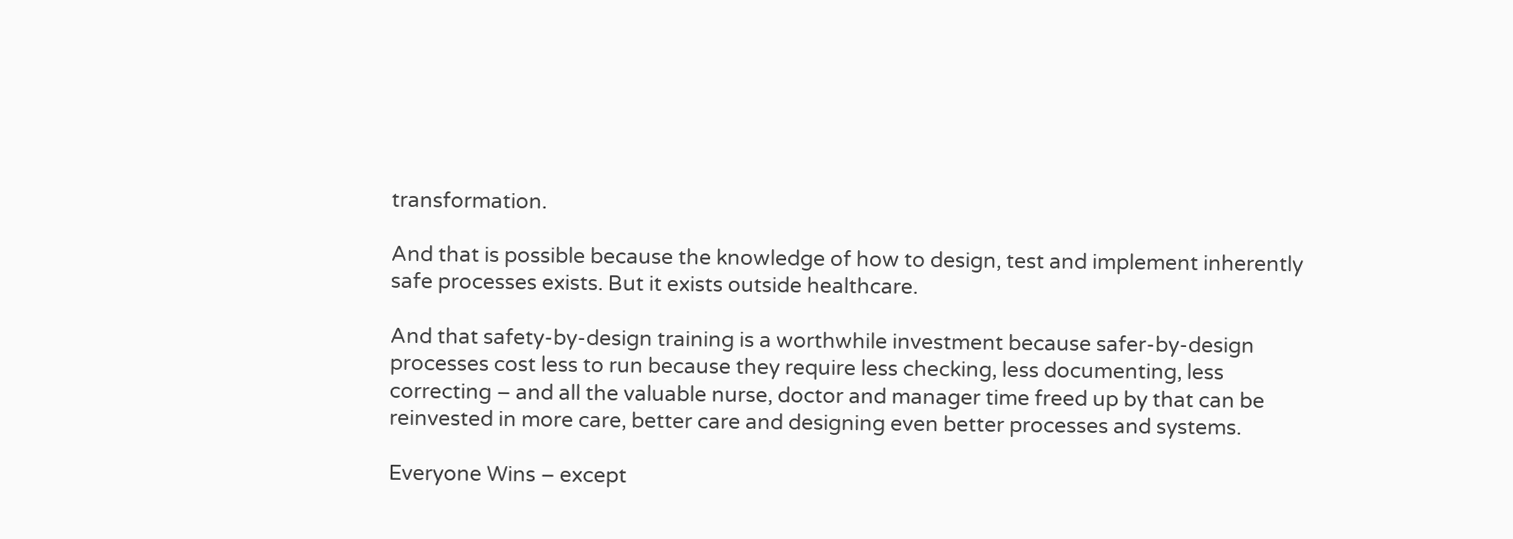transformation.

And that is possible because the knowledge of how to design, test and implement inherently safe processes exists. But it exists outside healthcare.

And that safety-by-design training is a worthwhile investment because safer-by-design processes cost less to run because they require less checking, less documenting, less correcting – and all the valuable nurse, doctor and manager time freed up by that can be reinvested in more care, better care and designing even better processes and systems.

Everyone Wins – except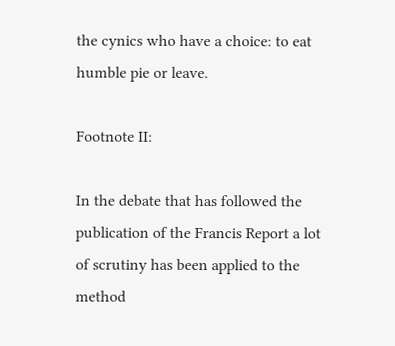the cynics who have a choice: to eat humble pie or leave.

Footnote II:

In the debate that has followed the publication of the Francis Report a lot of scrutiny has been applied to the method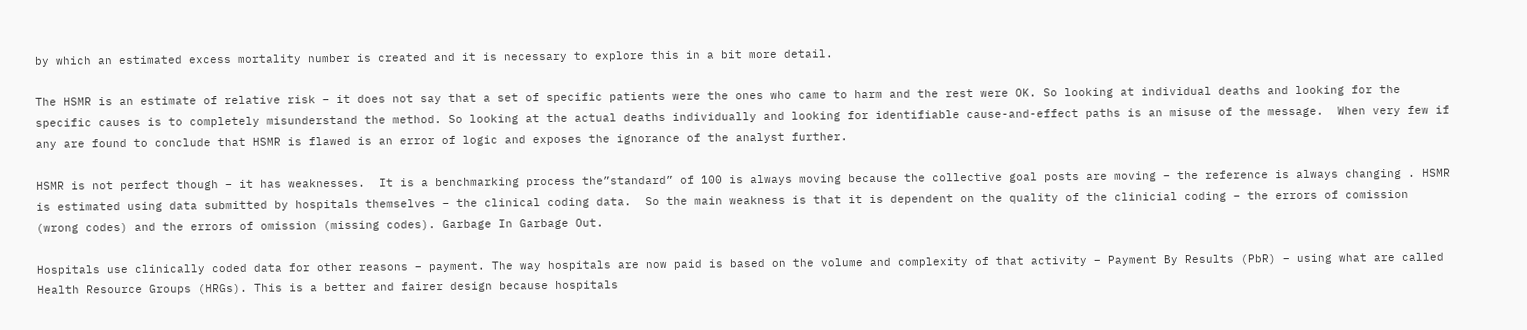by which an estimated excess mortality number is created and it is necessary to explore this in a bit more detail.

The HSMR is an estimate of relative risk – it does not say that a set of specific patients were the ones who came to harm and the rest were OK. So looking at individual deaths and looking for the specific causes is to completely misunderstand the method. So looking at the actual deaths individually and looking for identifiable cause-and-effect paths is an misuse of the message.  When very few if any are found to conclude that HSMR is flawed is an error of logic and exposes the ignorance of the analyst further.

HSMR is not perfect though – it has weaknesses.  It is a benchmarking process the”standard” of 100 is always moving because the collective goal posts are moving – the reference is always changing . HSMR is estimated using data submitted by hospitals themselves – the clinical coding data.  So the main weakness is that it is dependent on the quality of the clinicial coding – the errors of comission (wrong codes) and the errors of omission (missing codes). Garbage In Garbage Out.

Hospitals use clinically coded data for other reasons – payment. The way hospitals are now paid is based on the volume and complexity of that activity – Payment By Results (PbR) – using what are called Health Resource Groups (HRGs). This is a better and fairer design because hospitals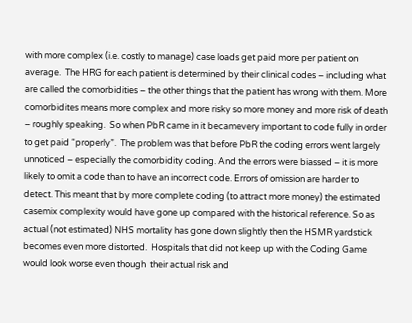with more complex (i.e. costly to manage) case loads get paid more per patient on average.  The HRG for each patient is determined by their clinical codes – including what are called the comorbidities – the other things that the patient has wrong with them. More comorbidites means more complex and more risky so more money and more risk of death – roughly speaking.  So when PbR came in it becamevery important to code fully in order to get paid “properly”.  The problem was that before PbR the coding errors went largely unnoticed – especially the comorbidity coding. And the errors were biassed – it is more likely to omit a code than to have an incorrect code. Errors of omission are harder to detect. This meant that by more complete coding (to attract more money) the estimated casemix complexity would have gone up compared with the historical reference. So as actual (not estimated) NHS mortality has gone down slightly then the HSMR yardstick becomes even more distorted.  Hospitals that did not keep up with the Coding Game would look worse even though  their actual risk and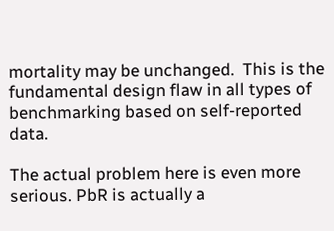mortality may be unchanged.  This is the fundamental design flaw in all types of  benchmarking based on self-reported data.

The actual problem here is even more serious. PbR is actually a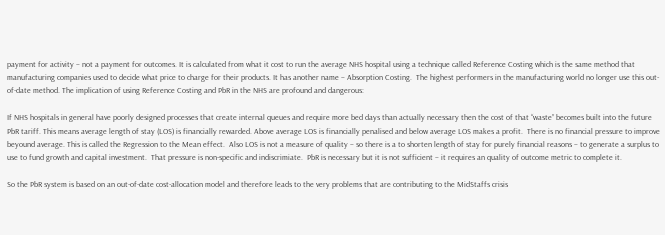payment for activity – not a payment for outcomes. It is calculated from what it cost to run the average NHS hospital using a technique called Reference Costing which is the same method that manufacturing companies used to decide what price to charge for their products. It has another name – Absorption Costing.  The highest performers in the manufacturing world no longer use this out-of-date method. The implication of using Reference Costing and PbR in the NHS are profound and dangerous:

If NHS hospitals in general have poorly designed processes that create internal queues and require more bed days than actually necessary then the cost of that “waste” becomes built into the future PbR tariff. This means average length of stay (LOS) is financially rewarded. Above average LOS is financially penalised and below average LOS makes a profit.  There is no financial pressure to improve beyound average. This is called the Regression to the Mean effect.  Also LOS is not a measure of quality – so there is a to shorten length of stay for purely financial reasons – to generate a surplus to use to fund growth and capital investment.  That pressure is non-specific and indiscrimiate.  PbR is necessary but it is not sufficient – it requires an quality of outcome metric to complete it.

So the PbR system is based on an out-of-date cost-allocation model and therefore leads to the very problems that are contributing to the MidStaffs crisis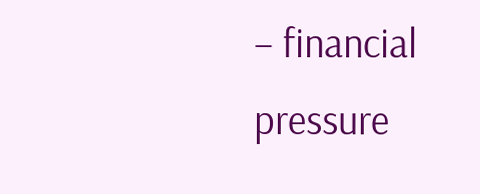– financial pressure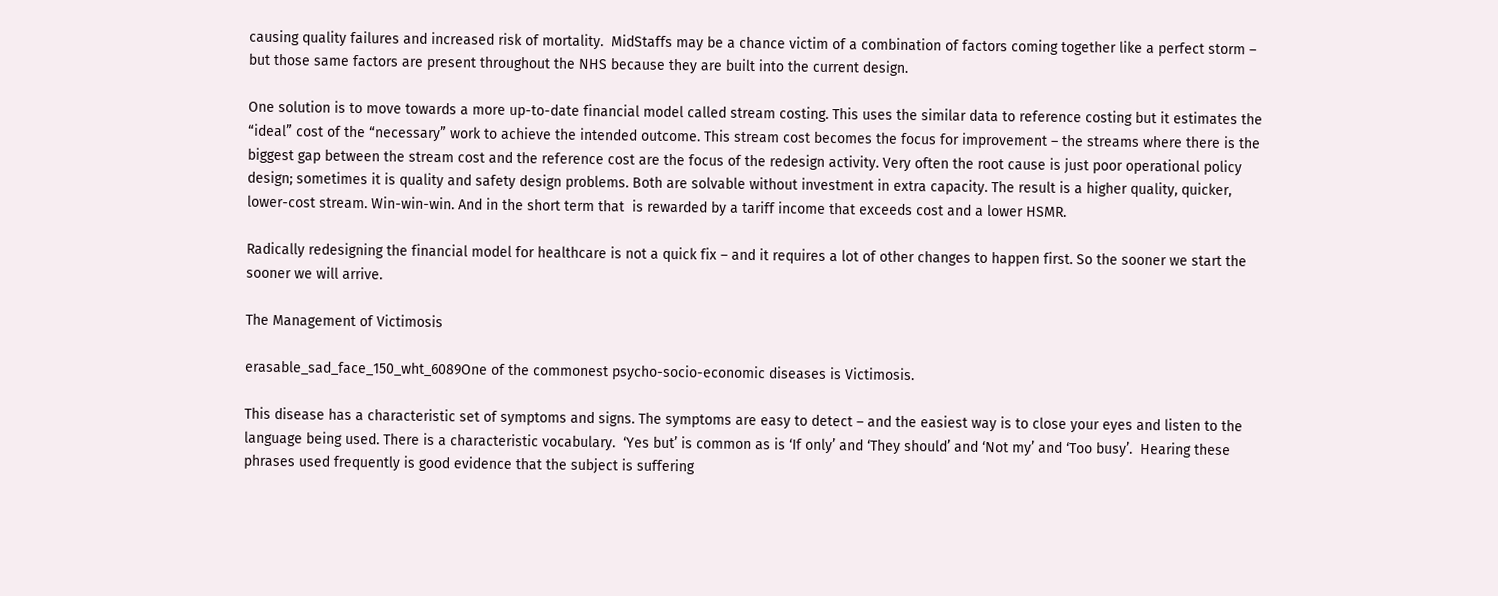causing quality failures and increased risk of mortality.  MidStaffs may be a chance victim of a combination of factors coming together like a perfect storm – but those same factors are present throughout the NHS because they are built into the current design.

One solution is to move towards a more up-to-date financial model called stream costing. This uses the similar data to reference costing but it estimates the “ideal” cost of the “necessary” work to achieve the intended outcome. This stream cost becomes the focus for improvement – the streams where there is the biggest gap between the stream cost and the reference cost are the focus of the redesign activity. Very often the root cause is just poor operational policy design; sometimes it is quality and safety design problems. Both are solvable without investment in extra capacity. The result is a higher quality, quicker, lower-cost stream. Win-win-win. And in the short term that  is rewarded by a tariff income that exceeds cost and a lower HSMR.

Radically redesigning the financial model for healthcare is not a quick fix – and it requires a lot of other changes to happen first. So the sooner we start the sooner we will arrive.

The Management of Victimosis

erasable_sad_face_150_wht_6089One of the commonest psycho-socio-economic diseases is Victimosis.

This disease has a characteristic set of symptoms and signs. The symptoms are easy to detect – and the easiest way is to close your eyes and listen to the language being used. There is a characteristic vocabulary.  ‘Yes but’ is common as is ‘If only’ and ‘They should’ and ‘Not my’ and ‘Too busy’.  Hearing these phrases used frequently is good evidence that the subject is suffering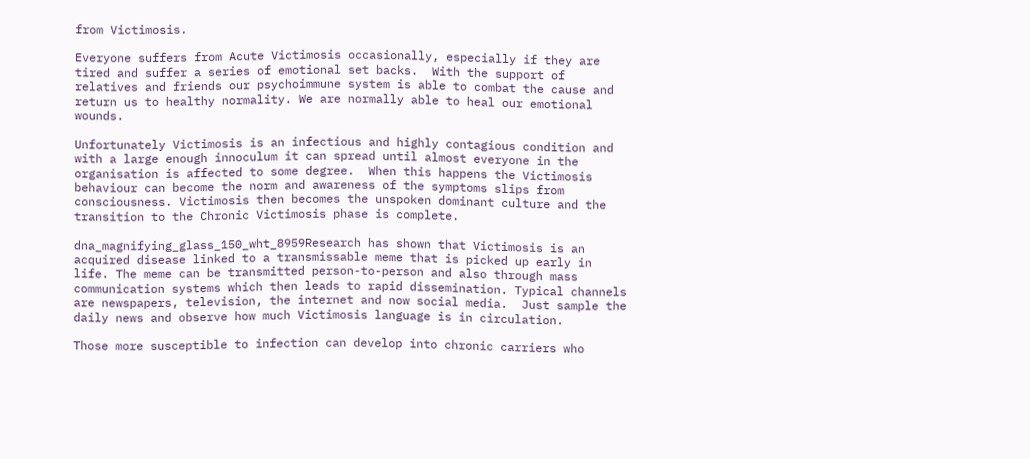from Victimosis.

Everyone suffers from Acute Victimosis occasionally, especially if they are tired and suffer a series of emotional set backs.  With the support of relatives and friends our psychoimmune system is able to combat the cause and return us to healthy normality. We are normally able to heal our emotional wounds.

Unfortunately Victimosis is an infectious and highly contagious condition and with a large enough innoculum it can spread until almost everyone in the organisation is affected to some degree.  When this happens the Victimosis behaviour can become the norm and awareness of the symptoms slips from consciousness. Victimosis then becomes the unspoken dominant culture and the transition to the Chronic Victimosis phase is complete.

dna_magnifying_glass_150_wht_8959Research has shown that Victimosis is an acquired disease linked to a transmissable meme that is picked up early in life. The meme can be transmitted person-to-person and also through mass communication systems which then leads to rapid dissemination. Typical channels are newspapers, television, the internet and now social media.  Just sample the daily news and observe how much Victimosis language is in circulation.

Those more susceptible to infection can develop into chronic carriers who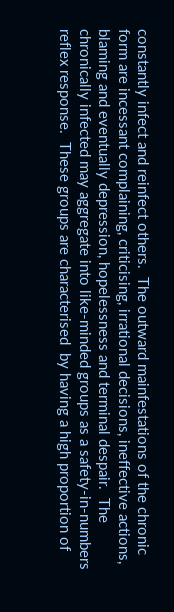constantly infect and reinfect others.  The outward mainfestations of the chronic form are incessant complaining, criticising, irrational decisions, ineffective actions, blaming and eventually depression, hopelessness and terminal despair.  The chronically infected may aggregate into like-minded groups as a safety-in-numbers reflex response.  These groups are characterised  by having a high proportion of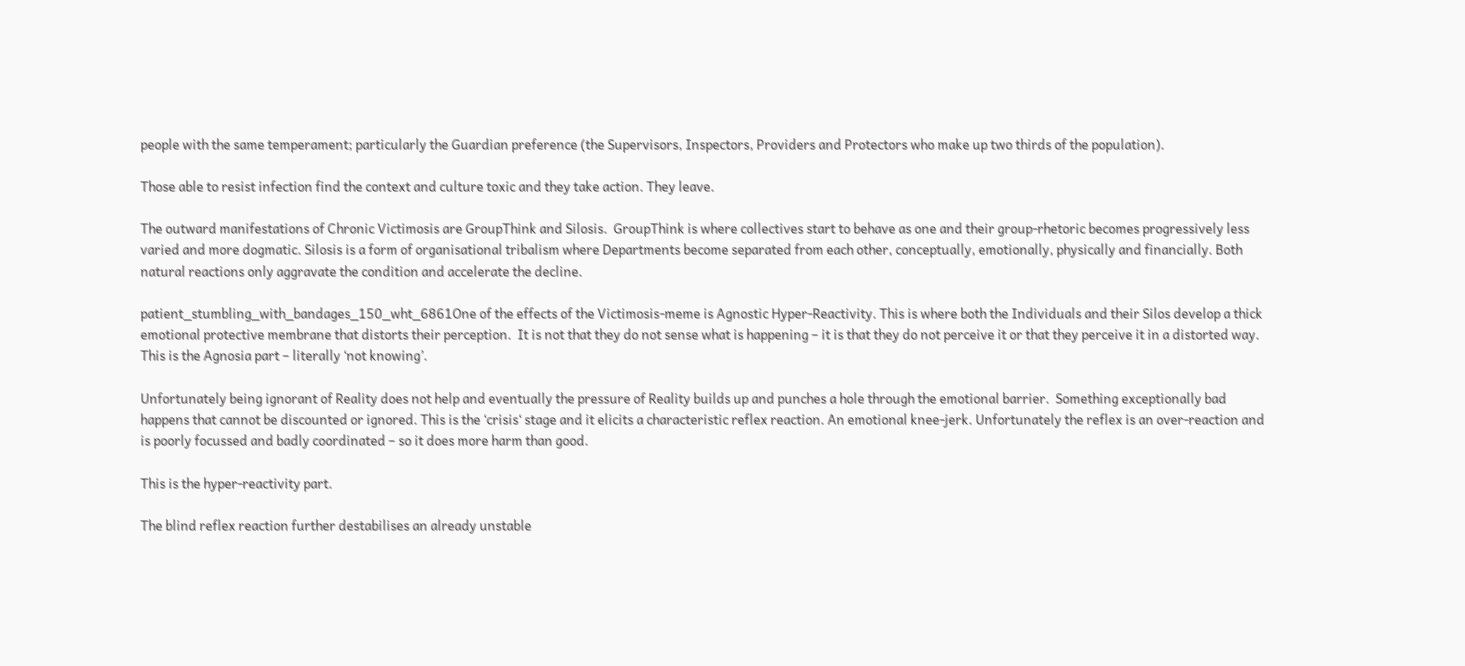people with the same temperament; particularly the Guardian preference (the Supervisors, Inspectors, Providers and Protectors who make up two thirds of the population).

Those able to resist infection find the context and culture toxic and they take action. They leave.

The outward manifestations of Chronic Victimosis are GroupThink and Silosis.  GroupThink is where collectives start to behave as one and their group-rhetoric becomes progressively less varied and more dogmatic. Silosis is a form of organisational tribalism where Departments become separated from each other, conceptually, emotionally, physically and financially. Both natural reactions only aggravate the condition and accelerate the decline.

patient_stumbling_with_bandages_150_wht_6861One of the effects of the Victimosis-meme is Agnostic Hyper-Reactivity. This is where both the Individuals and their Silos develop a thick emotional protective membrane that distorts their perception.  It is not that they do not sense what is happening – it is that they do not perceive it or that they perceive it in a distorted way.  This is the Agnosia part – literally ‘not knowing’.

Unfortunately being ignorant of Reality does not help and eventually the pressure of Reality builds up and punches a hole through the emotional barrier.  Something exceptionally bad happens that cannot be discounted or ignored. This is the ‘crisis‘ stage and it elicits a characteristic reflex reaction. An emotional knee-jerk. Unfortunately the reflex is an over-reaction and is poorly focussed and badly coordinated – so it does more harm than good.

This is the hyper-reactivity part.

The blind reflex reaction further destabilises an already unstable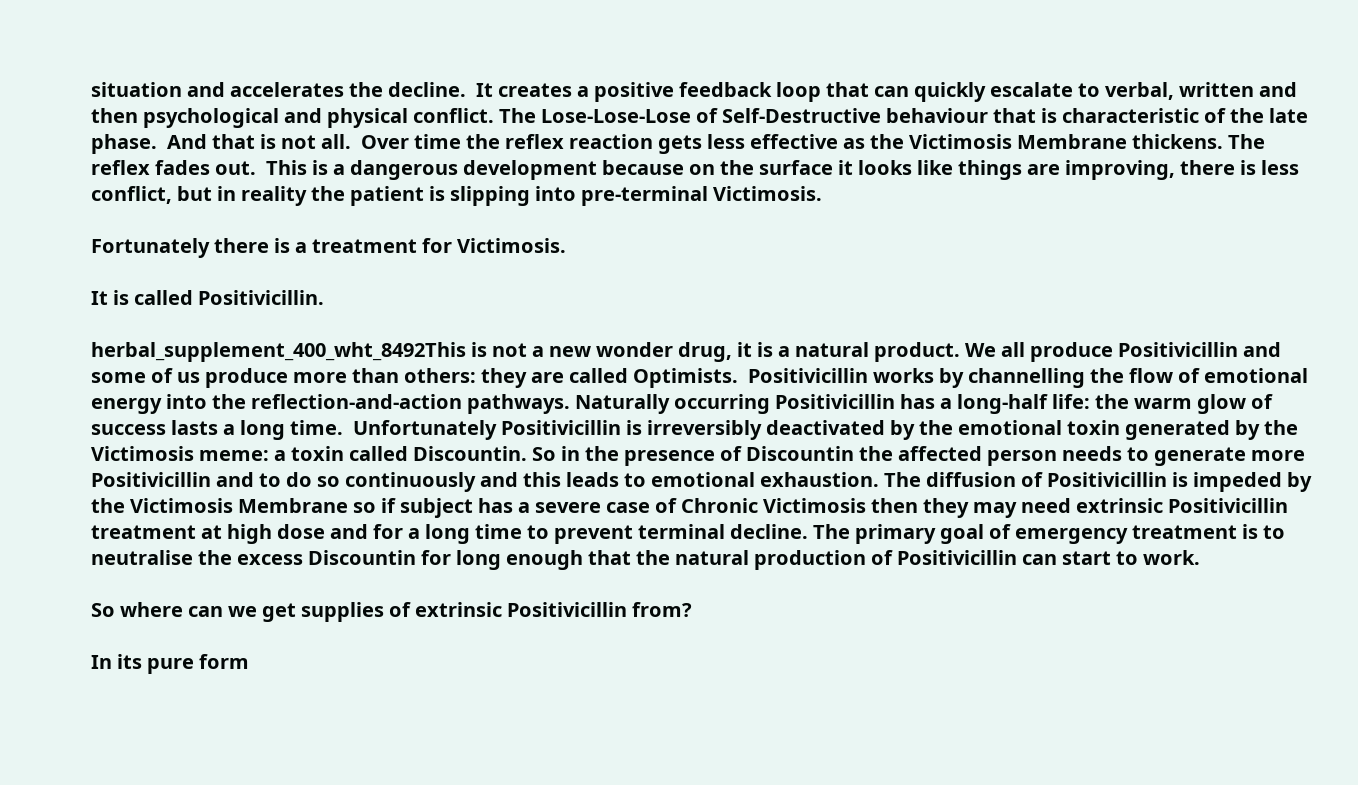situation and accelerates the decline.  It creates a positive feedback loop that can quickly escalate to verbal, written and then psychological and physical conflict. The Lose-Lose-Lose of Self-Destructive behaviour that is characteristic of the late phase.  And that is not all.  Over time the reflex reaction gets less effective as the Victimosis Membrane thickens. The reflex fades out.  This is a dangerous development because on the surface it looks like things are improving, there is less conflict, but in reality the patient is slipping into pre-terminal Victimosis.

Fortunately there is a treatment for Victimosis.

It is called Positivicillin.

herbal_supplement_400_wht_8492This is not a new wonder drug, it is a natural product. We all produce Positivicillin and some of us produce more than others: they are called Optimists.  Positivicillin works by channelling the flow of emotional energy into the reflection-and-action pathways. Naturally occurring Positivicillin has a long-half life: the warm glow of success lasts a long time.  Unfortunately Positivicillin is irreversibly deactivated by the emotional toxin generated by the Victimosis meme: a toxin called Discountin. So in the presence of Discountin the affected person needs to generate more Positivicillin and to do so continuously and this leads to emotional exhaustion. The diffusion of Positivicillin is impeded by the Victimosis Membrane so if subject has a severe case of Chronic Victimosis then they may need extrinsic Positivicillin treatment at high dose and for a long time to prevent terminal decline. The primary goal of emergency treatment is to neutralise the excess Discountin for long enough that the natural production of Positivicillin can start to work.

So where can we get supplies of extrinsic Positivicillin from?

In its pure form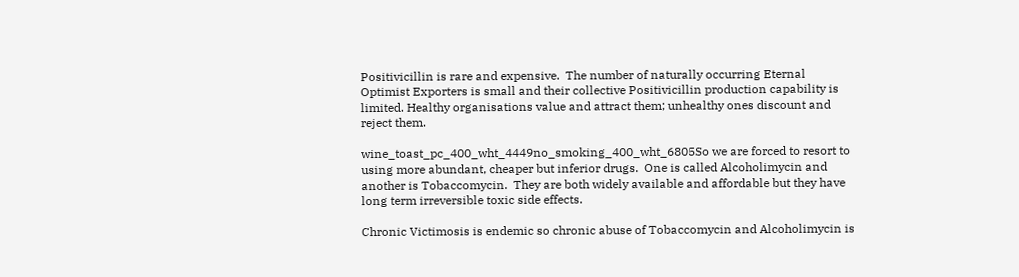Positivicillin is rare and expensive.  The number of naturally occurring Eternal Optimist Exporters is small and their collective Positivicillin production capability is limited. Healthy organisations value and attract them; unhealthy ones discount and reject them.

wine_toast_pc_400_wht_4449no_smoking_400_wht_6805So we are forced to resort to using more abundant, cheaper but inferior drugs.  One is called Alcoholimycin and another is Tobaccomycin.  They are both widely available and affordable but they have long term irreversible toxic side effects.

Chronic Victimosis is endemic so chronic abuse of Tobaccomycin and Alcoholimycin is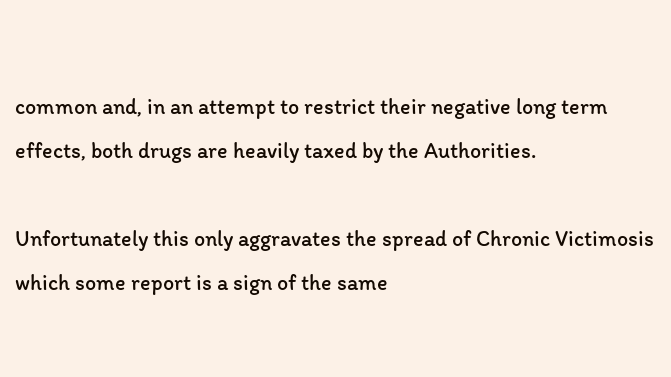common and, in an attempt to restrict their negative long term effects, both drugs are heavily taxed by the Authorities.

Unfortunately this only aggravates the spread of Chronic Victimosis which some report is a sign of the same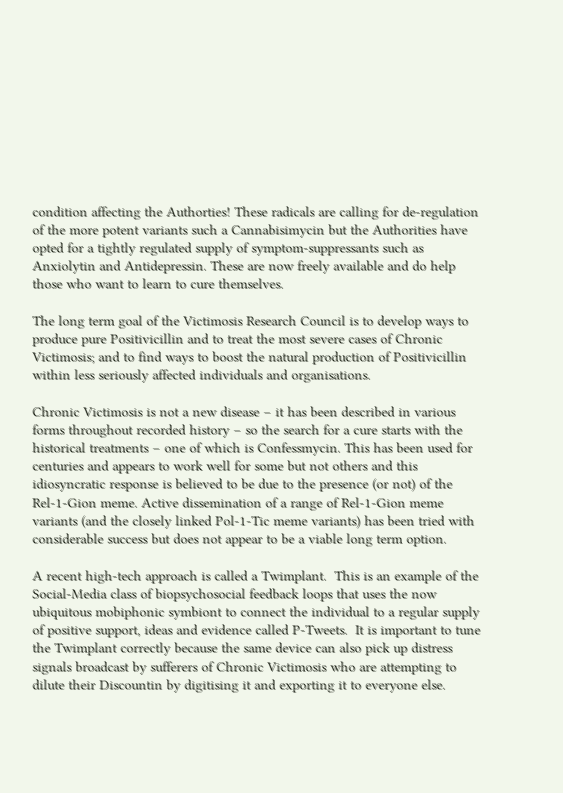condition affecting the Authorties! These radicals are calling for de-regulation of the more potent variants such a Cannabisimycin but the Authorities have opted for a tightly regulated supply of symptom-suppressants such as Anxiolytin and Antidepressin. These are now freely available and do help those who want to learn to cure themselves.

The long term goal of the Victimosis Research Council is to develop ways to produce pure Positivicillin and to treat the most severe cases of Chronic Victimosis; and to find ways to boost the natural production of Positivicillin within less seriously affected individuals and organisations.

Chronic Victimosis is not a new disease – it has been described in various forms throughout recorded history – so the search for a cure starts with the historical treatments – one of which is Confessmycin. This has been used for centuries and appears to work well for some but not others and this idiosyncratic response is believed to be due to the presence (or not) of the Rel-1-Gion meme. Active dissemination of a range of Rel-1-Gion meme variants (and the closely linked Pol-1-Tic meme variants) has been tried with considerable success but does not appear to be a viable long term option.

A recent high-tech approach is called a Twimplant.  This is an example of the Social-Media class of biopsychosocial feedback loops that uses the now ubiquitous mobiphonic symbiont to connect the individual to a regular supply of positive support, ideas and evidence called P-Tweets.  It is important to tune the Twimplant correctly because the same device can also pick up distress signals broadcast by sufferers of Chronic Victimosis who are attempting to dilute their Discountin by digitising it and exporting it to everyone else.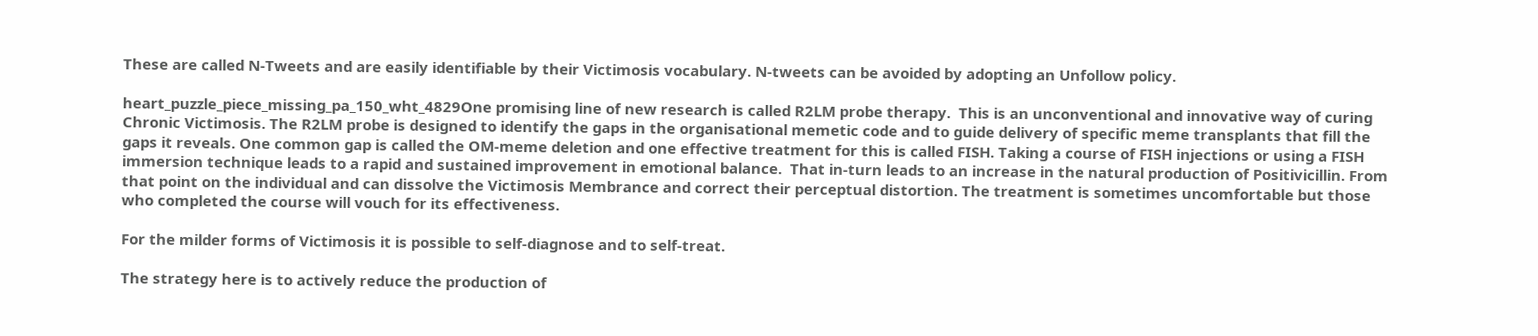These are called N-Tweets and are easily identifiable by their Victimosis vocabulary. N-tweets can be avoided by adopting an Unfollow policy.

heart_puzzle_piece_missing_pa_150_wht_4829One promising line of new research is called R2LM probe therapy.  This is an unconventional and innovative way of curing Chronic Victimosis. The R2LM probe is designed to identify the gaps in the organisational memetic code and to guide delivery of specific meme transplants that fill the gaps it reveals. One common gap is called the OM-meme deletion and one effective treatment for this is called FISH. Taking a course of FISH injections or using a FISH immersion technique leads to a rapid and sustained improvement in emotional balance.  That in-turn leads to an increase in the natural production of Positivicillin. From that point on the individual and can dissolve the Victimosis Membrance and correct their perceptual distortion. The treatment is sometimes uncomfortable but those who completed the course will vouch for its effectiveness.

For the milder forms of Victimosis it is possible to self-diagnose and to self-treat.

The strategy here is to actively reduce the production of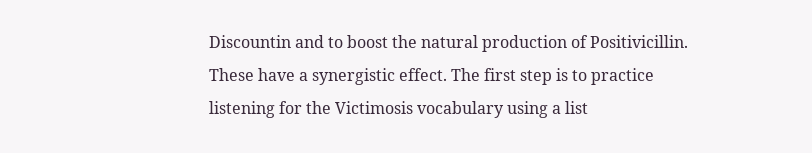Discountin and to boost the natural production of Positivicillin. These have a synergistic effect. The first step is to practice listening for the Victimosis vocabulary using a list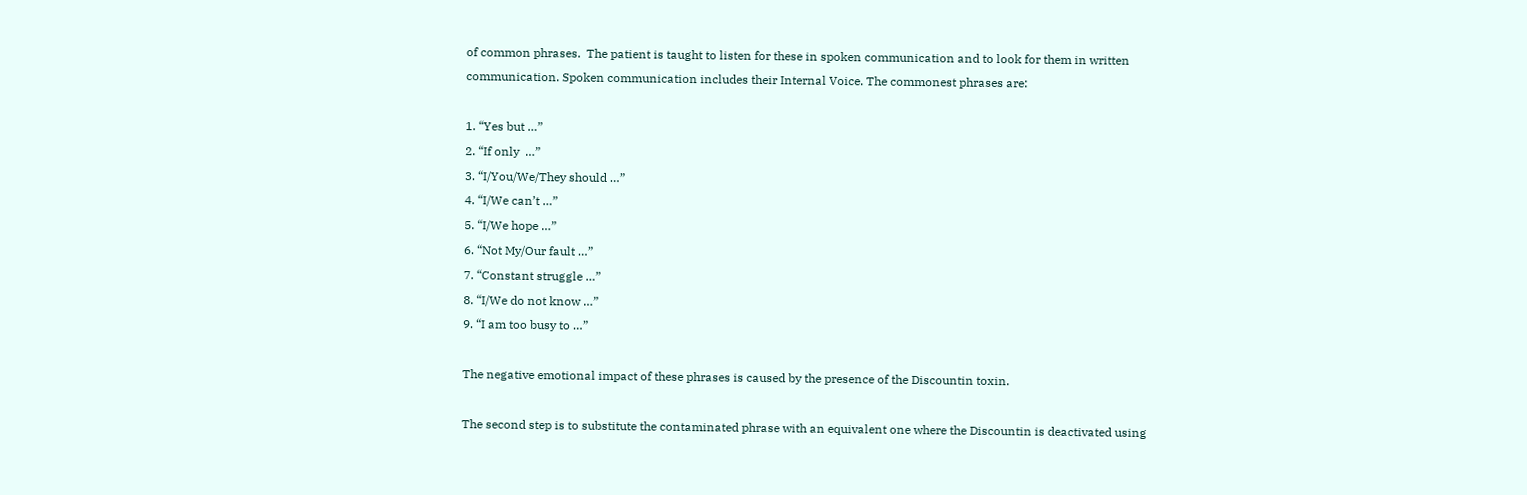of common phrases.  The patient is taught to listen for these in spoken communication and to look for them in written communication. Spoken communication includes their Internal Voice. The commonest phrases are:

1. “Yes but …”
2. “If only  …”
3. “I/You/We/They should …”
4. “I/We can’t …”
5. “I/We hope …”
6. “Not My/Our fault …”
7. “Constant struggle …”
8. “I/We do not know …”
9. “I am too busy to …”

The negative emotional impact of these phrases is caused by the presence of the Discountin toxin.

The second step is to substitute the contaminated phrase with an equivalent one where the Discountin is deactivated using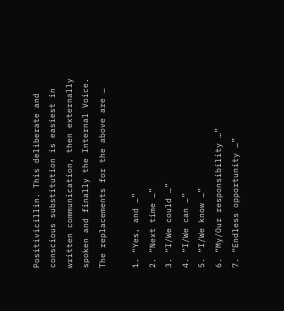Positivicillin. This deliberate and conscious substitution is easiest in written communication, then externally spoken and finally the Internal Voice. The replacements for the above are …

1. “Yes, and …”
2. “Next time …”
3. “I/We could …”
4. “I/We can …”
5. “I/We know …”
6. “My/Our responsibility …”
7. “Endless opportunity …”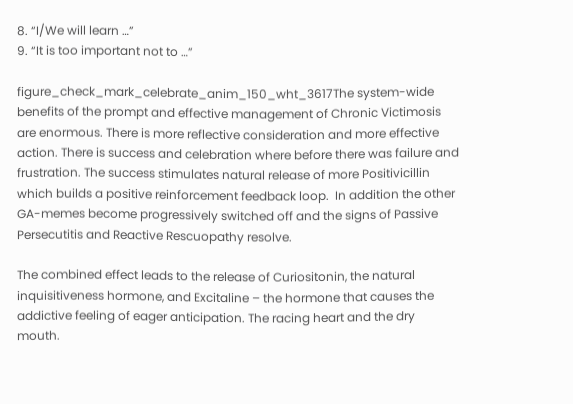8. “I/We will learn …”
9. “It is too important not to …”

figure_check_mark_celebrate_anim_150_wht_3617The system-wide benefits of the prompt and effective management of Chronic Victimosis are enormous. There is more reflective consideration and more effective action. There is success and celebration where before there was failure and frustration. The success stimulates natural release of more Positivicillin which builds a positive reinforcement feedback loop.  In addition the other GA-memes become progressively switched off and the signs of Passive Persecutitis and Reactive Rescuopathy resolve.

The combined effect leads to the release of Curiositonin, the natural inquisitiveness hormone, and Excitaline – the hormone that causes the addictive feeling of eager anticipation. The racing heart and the dry mouth.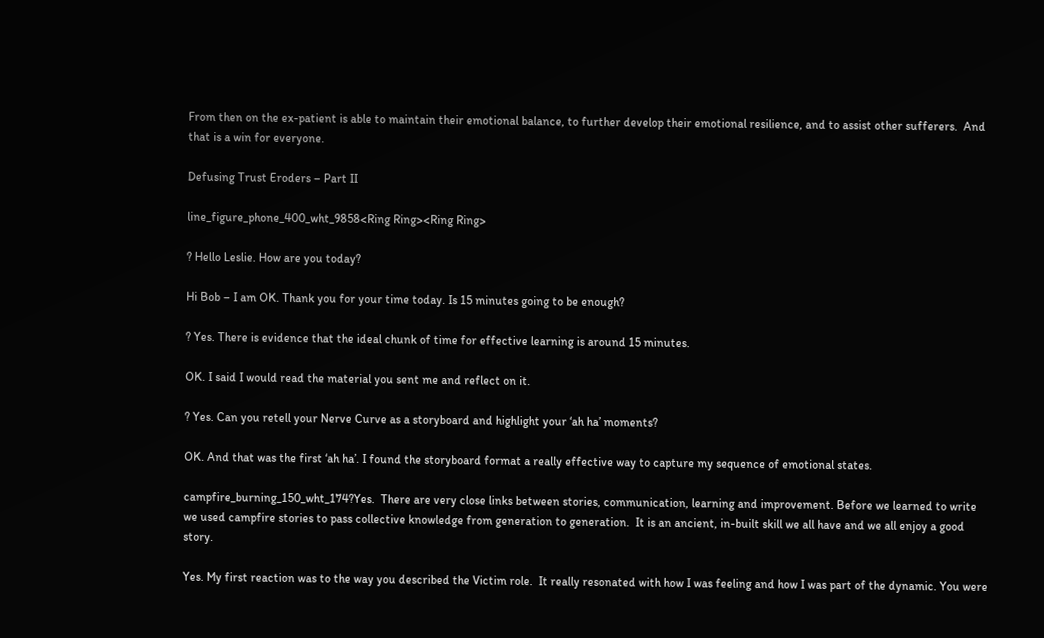From then on the ex-patient is able to maintain their emotional balance, to further develop their emotional resilience, and to assist other sufferers.  And that is a win for everyone.

Defusing Trust Eroders – Part II

line_figure_phone_400_wht_9858<Ring Ring><Ring Ring>

? Hello Leslie. How are you today?

Hi Bob – I am OK. Thank you for your time today. Is 15 minutes going to be enough?

? Yes. There is evidence that the ideal chunk of time for effective learning is around 15 minutes.

OK. I said I would read the material you sent me and reflect on it.

? Yes. Can you retell your Nerve Curve as a storyboard and highlight your ‘ah ha’ moments?

OK. And that was the first ‘ah ha’. I found the storyboard format a really effective way to capture my sequence of emotional states.

campfire_burning_150_wht_174?Yes.  There are very close links between stories, communication, learning and improvement. Before we learned to write we used campfire stories to pass collective knowledge from generation to generation.  It is an ancient, in-built skill we all have and we all enjoy a good story.

Yes. My first reaction was to the way you described the Victim role.  It really resonated with how I was feeling and how I was part of the dynamic. You were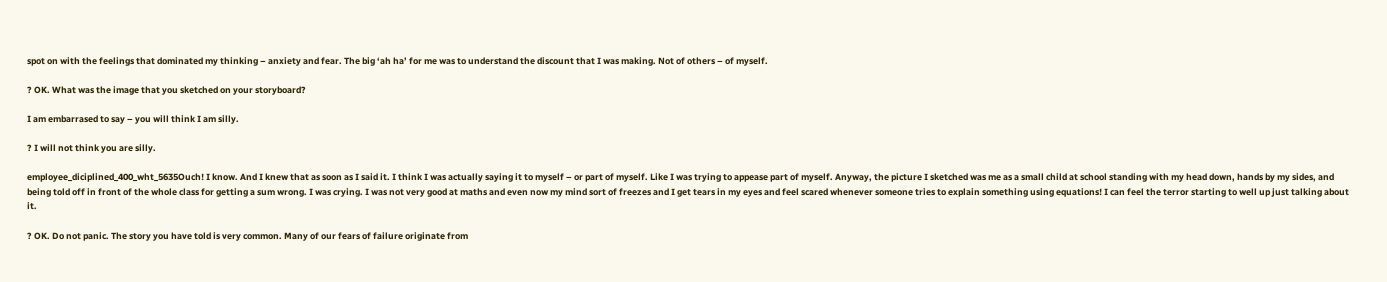spot on with the feelings that dominated my thinking – anxiety and fear. The big ‘ah ha’ for me was to understand the discount that I was making. Not of others – of myself.

? OK. What was the image that you sketched on your storyboard?

I am embarrased to say – you will think I am silly.

? I will not think you are silly.

employee_diciplined_400_wht_5635Ouch! I know. And I knew that as soon as I said it. I think I was actually saying it to myself – or part of myself. Like I was trying to appease part of myself. Anyway, the picture I sketched was me as a small child at school standing with my head down, hands by my sides, and being told off in front of the whole class for getting a sum wrong. I was crying. I was not very good at maths and even now my mind sort of freezes and I get tears in my eyes and feel scared whenever someone tries to explain something using equations! I can feel the terror starting to well up just talking about it.

? OK. Do not panic. The story you have told is very common. Many of our fears of failure originate from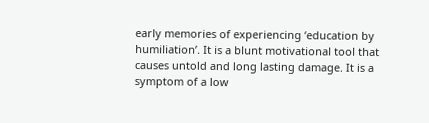early memories of experiencing ‘education by humiliation’. It is a blunt motivational tool that causes untold and long lasting damage. It is a symptom of a low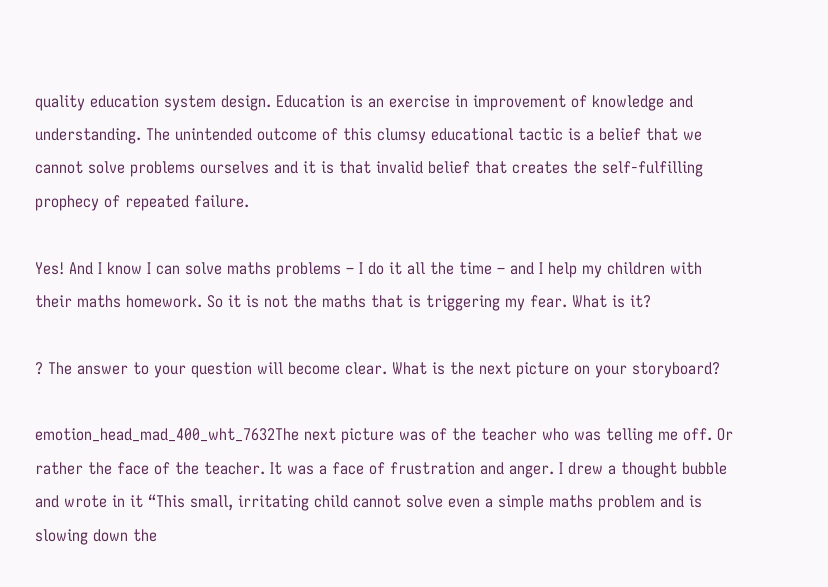quality education system design. Education is an exercise in improvement of knowledge and understanding. The unintended outcome of this clumsy educational tactic is a belief that we cannot solve problems ourselves and it is that invalid belief that creates the self-fulfilling prophecy of repeated failure.

Yes! And I know I can solve maths problems – I do it all the time – and I help my children with their maths homework. So it is not the maths that is triggering my fear. What is it?

? The answer to your question will become clear. What is the next picture on your storyboard?

emotion_head_mad_400_wht_7632The next picture was of the teacher who was telling me off. Or rather the face of the teacher. It was a face of frustration and anger. I drew a thought bubble and wrote in it “This small, irritating child cannot solve even a simple maths problem and is slowing down the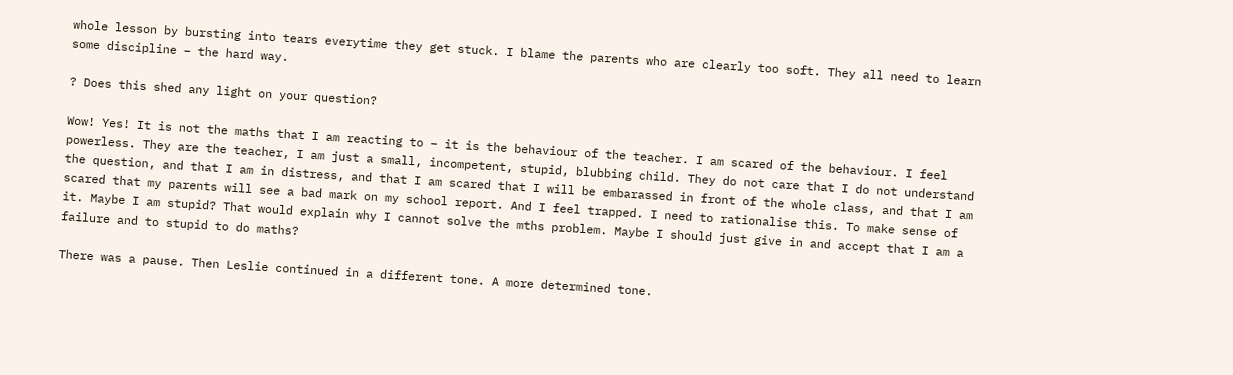whole lesson by bursting into tears everytime they get stuck. I blame the parents who are clearly too soft. They all need to learn some discipline – the hard way.

? Does this shed any light on your question?

Wow! Yes! It is not the maths that I am reacting to – it is the behaviour of the teacher. I am scared of the behaviour. I feel powerless. They are the teacher, I am just a small, incompetent, stupid, blubbing child. They do not care that I do not understand the question, and that I am in distress, and that I am scared that I will be embarassed in front of the whole class, and that I am scared that my parents will see a bad mark on my school report. And I feel trapped. I need to rationalise this. To make sense of it. Maybe I am stupid? That would explain why I cannot solve the mths problem. Maybe I should just give in and accept that I am a failure and to stupid to do maths?

There was a pause. Then Leslie continued in a different tone. A more determined tone.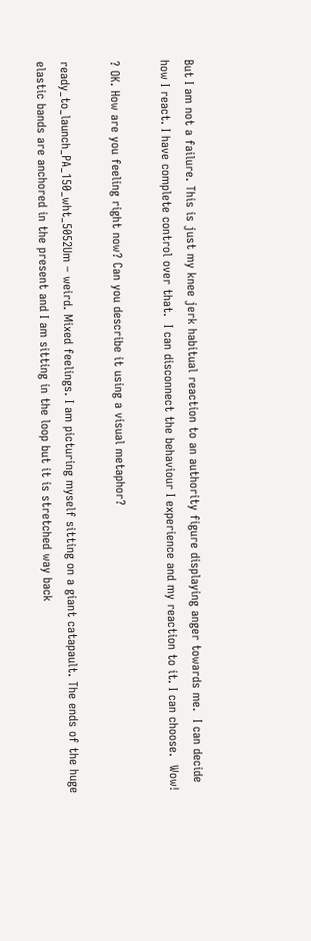But I am not a failure. This is just my knee jerk habitual reaction to an authority figure displaying anger towards me.  I can decide how I react. I have complete control over that.  I can disconnect the behaviour I experience and my reaction to it. I can choose.  Wow!

? OK. How are you feeling right now? Can you describe it using a visual metaphor?

ready_to_launch_PA_150_wht_5052Um – weird. Mixed feelings. I am picturing myself sitting on a giant catapault. The ends of the huge elastic bands are anchored in the present and I am sitting in the loop but it is stretched way back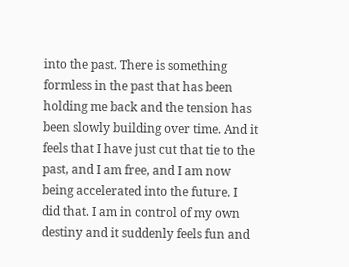into the past. There is something formless in the past that has been holding me back and the tension has been slowly building over time. And it feels that I have just cut that tie to the past, and I am free, and I am now being accelerated into the future. I did that. I am in control of my own destiny and it suddenly feels fun and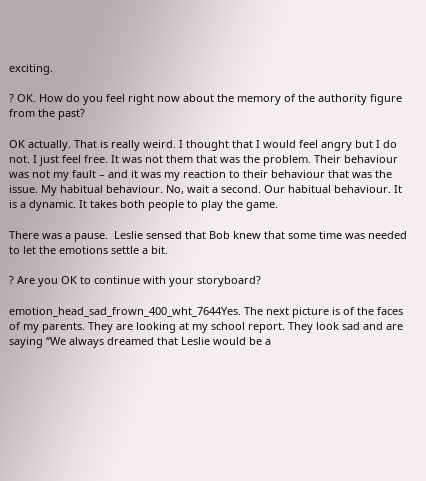exciting.

? OK. How do you feel right now about the memory of the authority figure from the past?

OK actually. That is really weird. I thought that I would feel angry but I do not. I just feel free. It was not them that was the problem. Their behaviour was not my fault – and it was my reaction to their behaviour that was the issue. My habitual behaviour. No, wait a second. Our habitual behaviour. It is a dynamic. It takes both people to play the game.

There was a pause.  Leslie sensed that Bob knew that some time was needed to let the emotions settle a bit.

? Are you OK to continue with your storyboard?

emotion_head_sad_frown_400_wht_7644Yes. The next picture is of the faces of my parents. They are looking at my school report. They look sad and are saying “We always dreamed that Leslie would be a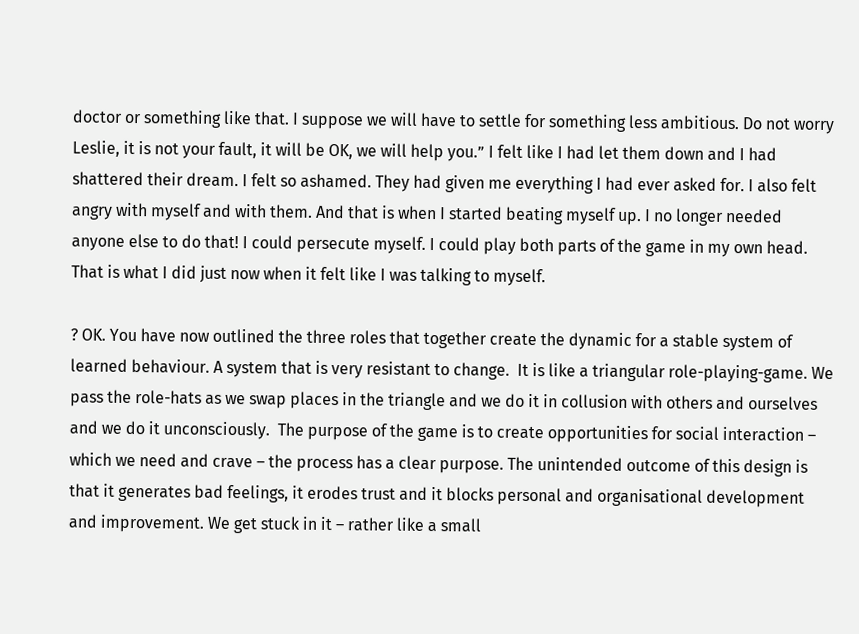doctor or something like that. I suppose we will have to settle for something less ambitious. Do not worry Leslie, it is not your fault, it will be OK, we will help you.” I felt like I had let them down and I had shattered their dream. I felt so ashamed. They had given me everything I had ever asked for. I also felt angry with myself and with them. And that is when I started beating myself up. I no longer needed anyone else to do that! I could persecute myself. I could play both parts of the game in my own head. That is what I did just now when it felt like I was talking to myself.

? OK. You have now outlined the three roles that together create the dynamic for a stable system of learned behaviour. A system that is very resistant to change.  It is like a triangular role-playing-game. We pass the role-hats as we swap places in the triangle and we do it in collusion with others and ourselves and we do it unconsciously.  The purpose of the game is to create opportunities for social interaction – which we need and crave – the process has a clear purpose. The unintended outcome of this design is that it generates bad feelings, it erodes trust and it blocks personal and organisational development and improvement. We get stuck in it – rather like a small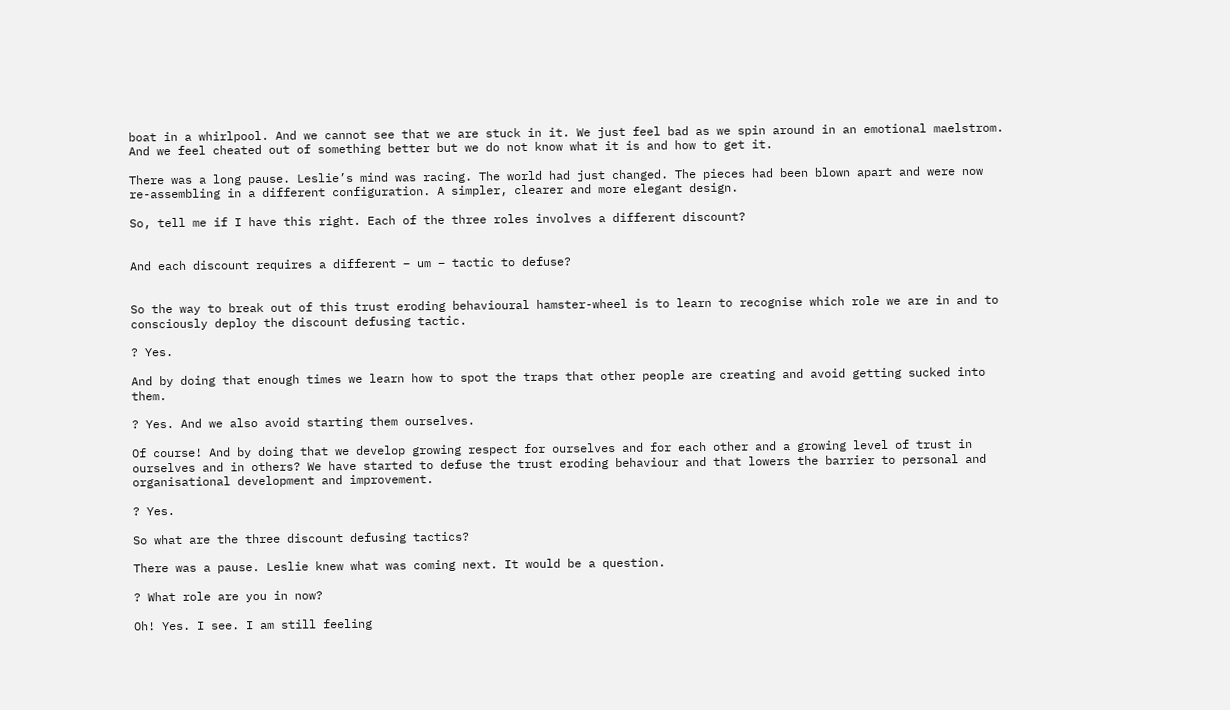boat in a whirlpool. And we cannot see that we are stuck in it. We just feel bad as we spin around in an emotional maelstrom. And we feel cheated out of something better but we do not know what it is and how to get it.

There was a long pause. Leslie’s mind was racing. The world had just changed. The pieces had been blown apart and were now re-assembling in a different configuration. A simpler, clearer and more elegant design.

So, tell me if I have this right. Each of the three roles involves a different discount?


And each discount requires a different – um – tactic to defuse?


So the way to break out of this trust eroding behavioural hamster-wheel is to learn to recognise which role we are in and to consciously deploy the discount defusing tactic.

? Yes.

And by doing that enough times we learn how to spot the traps that other people are creating and avoid getting sucked into them.

? Yes. And we also avoid starting them ourselves.

Of course! And by doing that we develop growing respect for ourselves and for each other and a growing level of trust in ourselves and in others? We have started to defuse the trust eroding behaviour and that lowers the barrier to personal and organisational development and improvement.

? Yes.

So what are the three discount defusing tactics?

There was a pause. Leslie knew what was coming next. It would be a question.

? What role are you in now?

Oh! Yes. I see. I am still feeling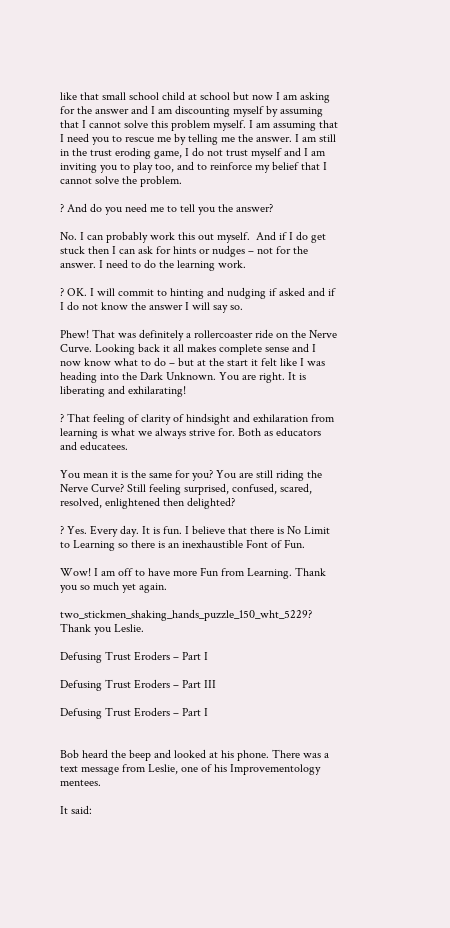like that small school child at school but now I am asking for the answer and I am discounting myself by assuming that I cannot solve this problem myself. I am assuming that I need you to rescue me by telling me the answer. I am still in the trust eroding game, I do not trust myself and I am inviting you to play too, and to reinforce my belief that I cannot solve the problem.

? And do you need me to tell you the answer?

No. I can probably work this out myself.  And if I do get stuck then I can ask for hints or nudges – not for the answer. I need to do the learning work.

? OK. I will commit to hinting and nudging if asked and if I do not know the answer I will say so.

Phew! That was definitely a rollercoaster ride on the Nerve Curve. Looking back it all makes complete sense and I now know what to do – but at the start it felt like I was heading into the Dark Unknown. You are right. It is liberating and exhilarating!

? That feeling of clarity of hindsight and exhilaration from learning is what we always strive for. Both as educators and educatees.

You mean it is the same for you? You are still riding the Nerve Curve? Still feeling surprised, confused, scared, resolved, enlightened then delighted?

? Yes. Every day. It is fun. I believe that there is No Limit to Learning so there is an inexhaustible Font of Fun.

Wow! I am off to have more Fun from Learning. Thank you so much yet again.

two_stickmen_shaking_hands_puzzle_150_wht_5229? Thank you Leslie.

Defusing Trust Eroders – Part I

Defusing Trust Eroders – Part III

Defusing Trust Eroders – Part I


Bob heard the beep and looked at his phone. There was a text message from Leslie, one of his Improvementology mentees.

It said: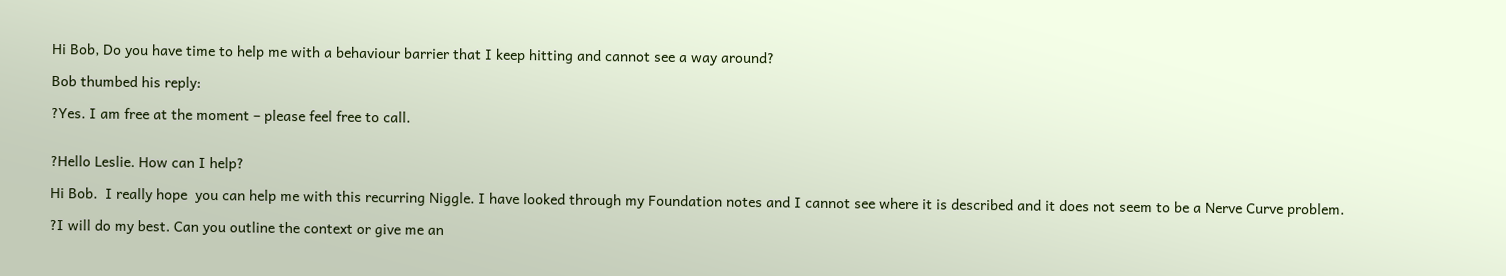Hi Bob, Do you have time to help me with a behaviour barrier that I keep hitting and cannot see a way around?

Bob thumbed his reply:

?Yes. I am free at the moment – please feel free to call.


?Hello Leslie. How can I help?

Hi Bob.  I really hope  you can help me with this recurring Niggle. I have looked through my Foundation notes and I cannot see where it is described and it does not seem to be a Nerve Curve problem.

?I will do my best. Can you outline the context or give me an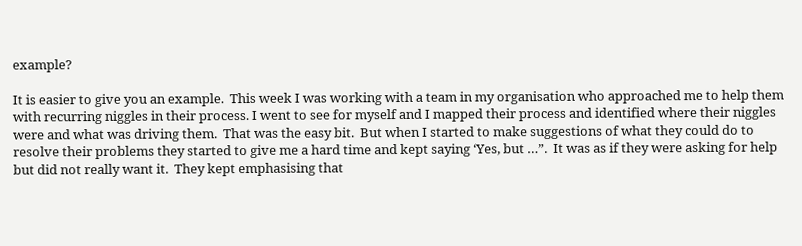example?

It is easier to give you an example.  This week I was working with a team in my organisation who approached me to help them with recurring niggles in their process. I went to see for myself and I mapped their process and identified where their niggles were and what was driving them.  That was the easy bit.  But when I started to make suggestions of what they could do to resolve their problems they started to give me a hard time and kept saying ‘Yes, but …”.  It was as if they were asking for help but did not really want it.  They kept emphasising that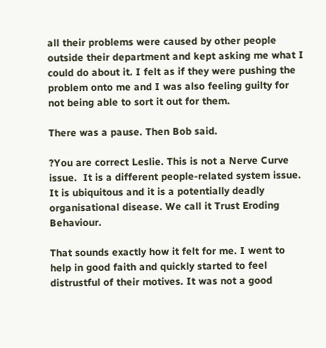all their problems were caused by other people outside their department and kept asking me what I could do about it. I felt as if they were pushing the problem onto me and I was also feeling guilty for not being able to sort it out for them.

There was a pause. Then Bob said.

?You are correct Leslie. This is not a Nerve Curve issue.  It is a different people-related system issue. It is ubiquitous and it is a potentially deadly organisational disease. We call it Trust Eroding Behaviour.

That sounds exactly how it felt for me. I went to help in good faith and quickly started to feel distrustful of their motives. It was not a good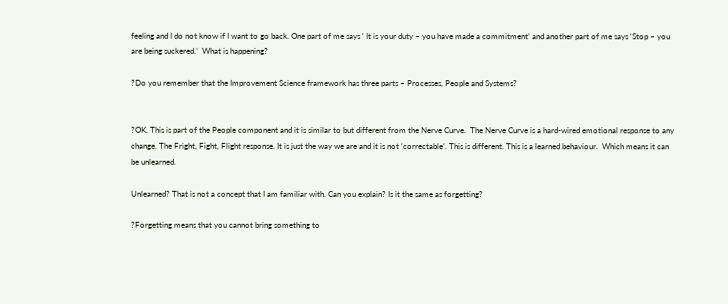feeling and I do not know if I want to go back. One part of me says ‘ It is your duty – you have made a commitment’ and another part of me says ‘Stop – you are being suckered.’  What is happening?

?Do you remember that the Improvement Science framework has three parts – Processes, People and Systems?


?OK. This is part of the People component and it is similar to but different from the Nerve Curve.  The Nerve Curve is a hard-wired emotional response to any change. The Fright, Fight, Flight response. It is just the way we are and it is not ‘correctable’. This is different. This is a learned behaviour.  Which means it can be unlearned.

Unlearned? That is not a concept that I am familiar with. Can you explain? Is it the same as forgetting?

?Forgetting means that you cannot bring something to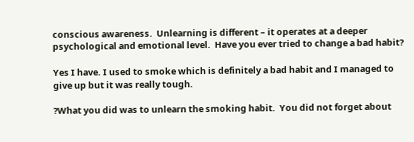conscious awareness.  Unlearning is different – it operates at a deeper psychological and emotional level.  Have you ever tried to change a bad habit?

Yes I have. I used to smoke which is definitely a bad habit and I managed to give up but it was really tough.

?What you did was to unlearn the smoking habit.  You did not forget about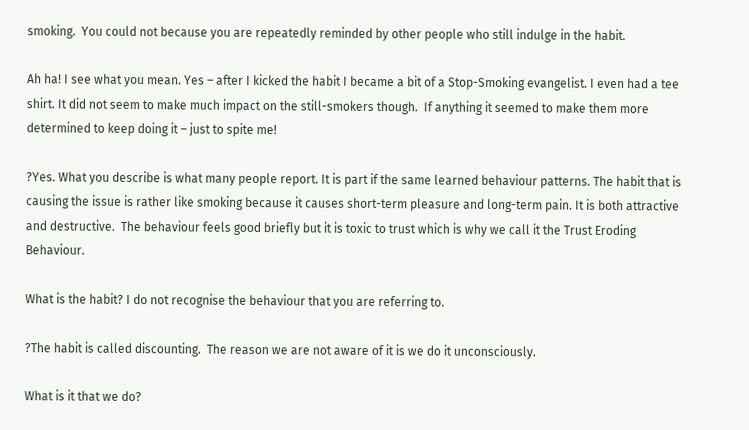smoking.  You could not because you are repeatedly reminded by other people who still indulge in the habit.

Ah ha! I see what you mean. Yes – after I kicked the habit I became a bit of a Stop-Smoking evangelist. I even had a tee shirt. It did not seem to make much impact on the still-smokers though.  If anything it seemed to make them more determined to keep doing it – just to spite me!

?Yes. What you describe is what many people report. It is part if the same learned behaviour patterns. The habit that is causing the issue is rather like smoking because it causes short-term pleasure and long-term pain. It is both attractive and destructive.  The behaviour feels good briefly but it is toxic to trust which is why we call it the Trust Eroding Behaviour.

What is the habit? I do not recognise the behaviour that you are referring to.

?The habit is called discounting.  The reason we are not aware of it is we do it unconsciously.

What is it that we do?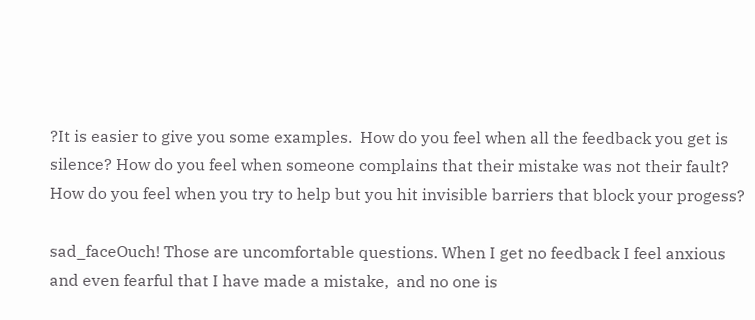?It is easier to give you some examples.  How do you feel when all the feedback you get is silence? How do you feel when someone complains that their mistake was not their fault? How do you feel when you try to help but you hit invisible barriers that block your progess?

sad_faceOuch! Those are uncomfortable questions. When I get no feedback I feel anxious and even fearful that I have made a mistake,  and no one is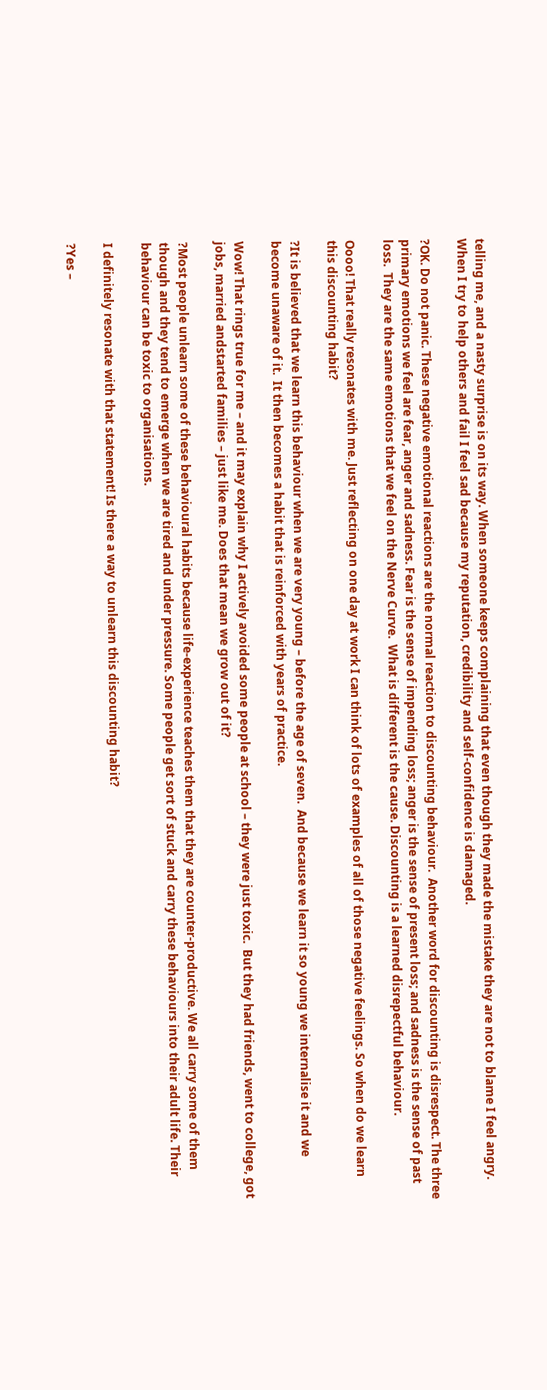telling me, and a nasty surprise is on its way. When someone keeps complaining that even though they made the mistake they are not to blame I feel angry. When I try to help others and fail I feel sad because my reputation, credibility and self-confidence is damaged.

?OK. Do not panic. These negative emotional reactions are the normal reaction to discounting behaviour.  Another word for discounting is disrespect. The three primary emotions we feel are fear, anger and sadness. Fear is the sense of impending loss; anger is the sense of present loss; and sadness is the sense of past loss.  They are the same emotions that we feel on the Nerve Curve.  What is different is the cause. Discounting is a learned disrepectful behaviour.

Oooo! That really resonates with me. Just reflecting on one day at work I can think of lots of examples of all of those negative feelings. So when do we learn this discounting habit?

?It is believed that we learn this behaviour when we are very young – before the age of seven.  And because we learn it so young we internalise it and we become unaware of it.  It then becomes a habit that is reinforced with years of practice.

Wow! That rings true for me – and it may explain why I actively avoided some people at school – they were just toxic.  But they had friends, went to college, got jobs, married andstarted families – just like me. Does that mean we grow out of it?

?Most people unlearn some of these behavioural habits because life-experience teaches them that they are counter-productive. We all carry some of them though and they tend to emerge when we are tired and under pressure. Some people get sort of stuck and carry these behaviours into their adult life. Their behaviour can be toxic to organisations.

I definitely resonate with that statement! Is there a way to unlearn this discounting habit?

?Yes –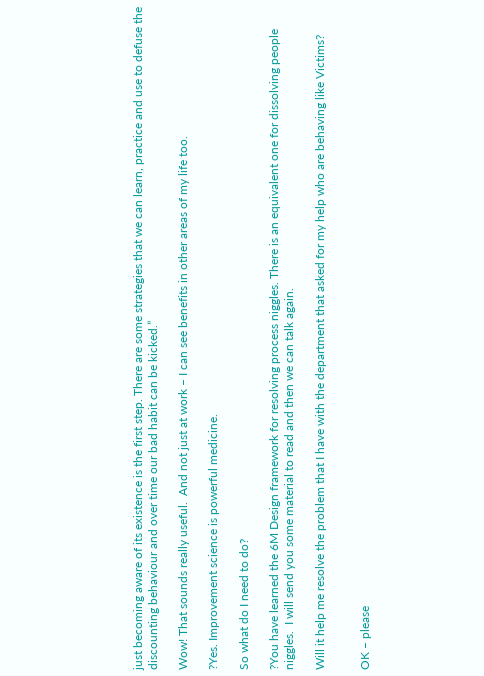just becoming aware of its existence is the first step. There are some strategies that we can learn, practice and use to defuse the discounting behaviour and over time our bad habit can be kicked.”

Wow! That sounds really useful.  And not just at work – I can see benefits in other areas of my life too.

?Yes. Improvement science is powerful medicine.

So what do I need to do?

?You have learned the 6M Design framework for resolving process niggles. There is an equivalent one for dissolving people niggles.  I will send you some material to read and then we can talk again.

Will it help me resolve the problem that I have with the department that asked for my help who are behaving like Victims?


OK – please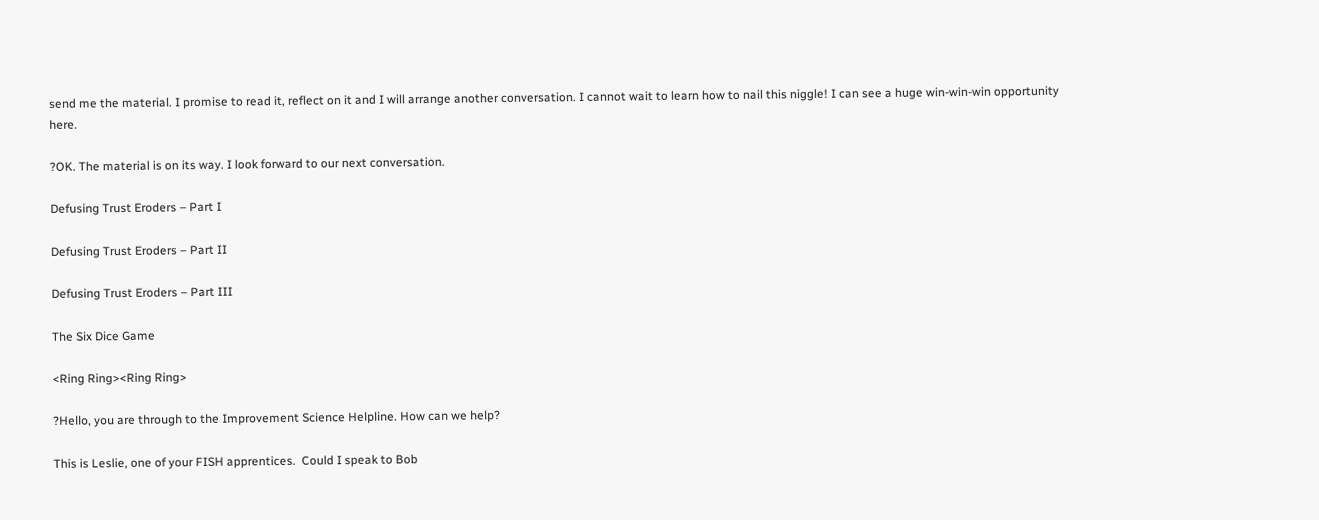send me the material. I promise to read it, reflect on it and I will arrange another conversation. I cannot wait to learn how to nail this niggle! I can see a huge win-win-win opportunity here.

?OK. The material is on its way. I look forward to our next conversation.

Defusing Trust Eroders – Part I

Defusing Trust Eroders – Part II

Defusing Trust Eroders – Part III

The Six Dice Game

<Ring Ring><Ring Ring>

?Hello, you are through to the Improvement Science Helpline. How can we help?

This is Leslie, one of your FISH apprentices.  Could I speak to Bob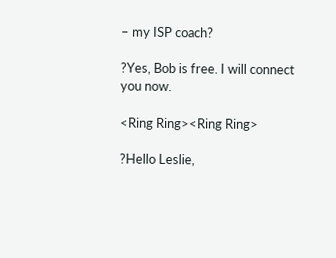– my ISP coach?

?Yes, Bob is free. I will connect you now.

<Ring Ring><Ring Ring>

?Hello Leslie,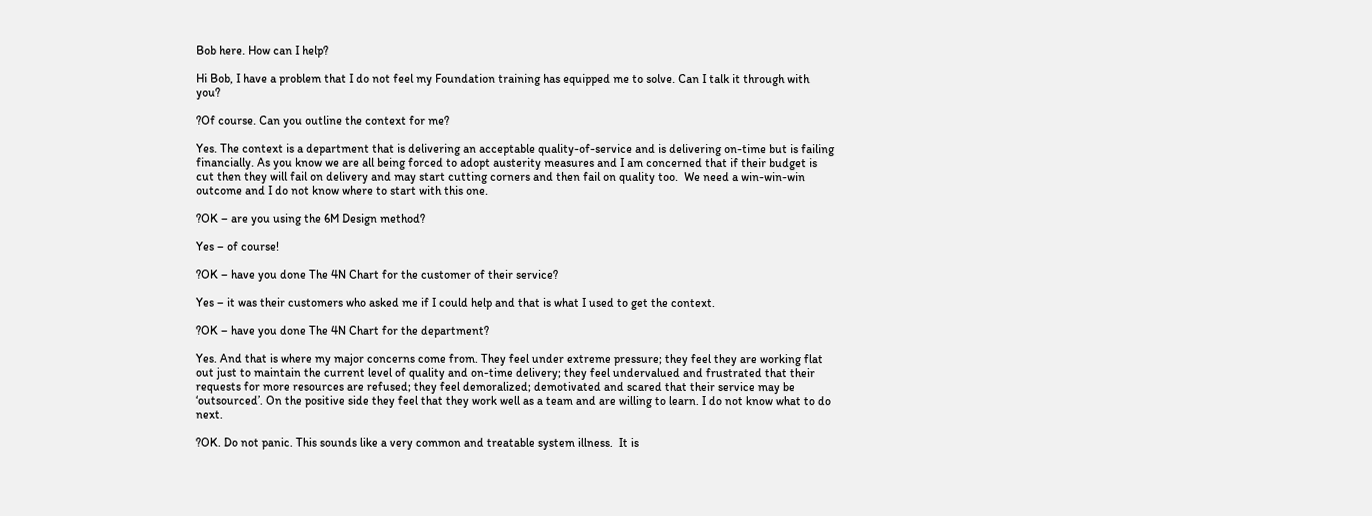Bob here. How can I help?

Hi Bob, I have a problem that I do not feel my Foundation training has equipped me to solve. Can I talk it through with you?

?Of course. Can you outline the context for me?

Yes. The context is a department that is delivering an acceptable quality-of-service and is delivering on-time but is failing financially. As you know we are all being forced to adopt austerity measures and I am concerned that if their budget is cut then they will fail on delivery and may start cutting corners and then fail on quality too.  We need a win-win-win outcome and I do not know where to start with this one.

?OK – are you using the 6M Design method?

Yes – of course!

?OK – have you done The 4N Chart for the customer of their service?

Yes – it was their customers who asked me if I could help and that is what I used to get the context.

?OK – have you done The 4N Chart for the department?

Yes. And that is where my major concerns come from. They feel under extreme pressure; they feel they are working flat out just to maintain the current level of quality and on-time delivery; they feel undervalued and frustrated that their requests for more resources are refused; they feel demoralized; demotivated and scared that their service may be ‘outsourced’. On the positive side they feel that they work well as a team and are willing to learn. I do not know what to do next.

?OK. Do not panic. This sounds like a very common and treatable system illness.  It is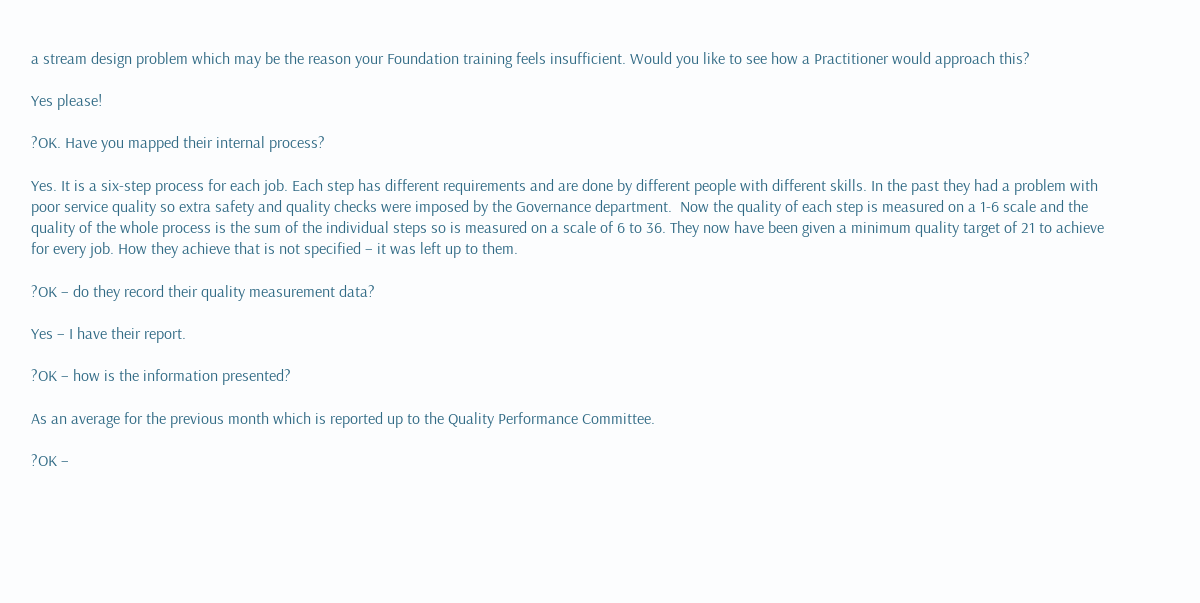a stream design problem which may be the reason your Foundation training feels insufficient. Would you like to see how a Practitioner would approach this?

Yes please!

?OK. Have you mapped their internal process?

Yes. It is a six-step process for each job. Each step has different requirements and are done by different people with different skills. In the past they had a problem with poor service quality so extra safety and quality checks were imposed by the Governance department.  Now the quality of each step is measured on a 1-6 scale and the quality of the whole process is the sum of the individual steps so is measured on a scale of 6 to 36. They now have been given a minimum quality target of 21 to achieve for every job. How they achieve that is not specified – it was left up to them.

?OK – do they record their quality measurement data?

Yes – I have their report.

?OK – how is the information presented?

As an average for the previous month which is reported up to the Quality Performance Committee.

?OK –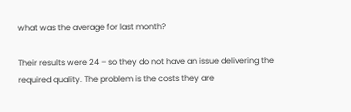what was the average for last month?

Their results were 24 – so they do not have an issue delivering the required quality. The problem is the costs they are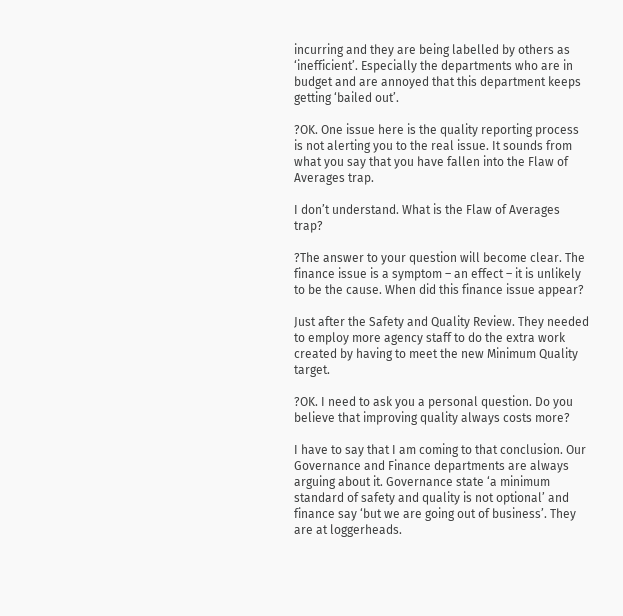incurring and they are being labelled by others as ‘inefficient’. Especially the departments who are in budget and are annoyed that this department keeps getting ‘bailed out’.

?OK. One issue here is the quality reporting process is not alerting you to the real issue. It sounds from what you say that you have fallen into the Flaw of Averages trap.

I don’t understand. What is the Flaw of Averages trap?

?The answer to your question will become clear. The finance issue is a symptom – an effect – it is unlikely to be the cause. When did this finance issue appear?

Just after the Safety and Quality Review. They needed to employ more agency staff to do the extra work created by having to meet the new Minimum Quality target.

?OK. I need to ask you a personal question. Do you believe that improving quality always costs more?

I have to say that I am coming to that conclusion. Our Governance and Finance departments are always arguing about it. Governance state ‘a minimum standard of safety and quality is not optional’ and finance say ‘but we are going out of business’. They are at loggerheads.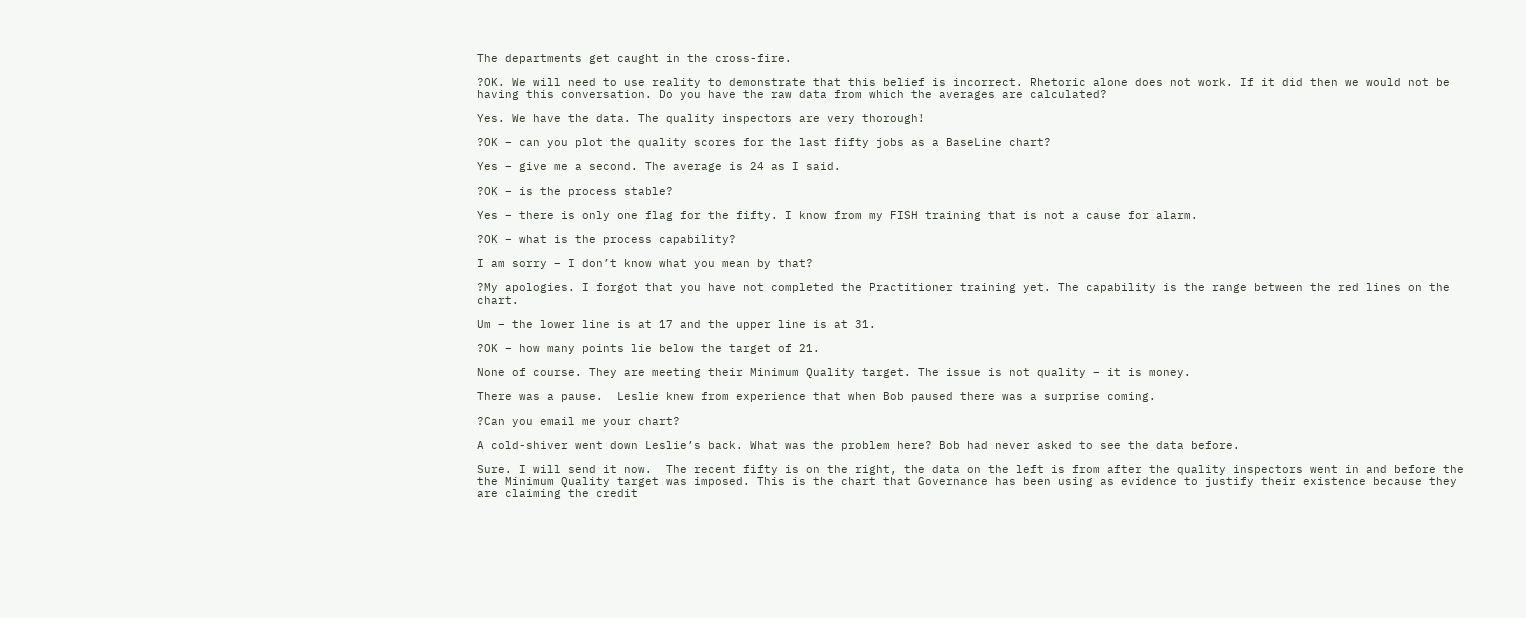The departments get caught in the cross-fire.

?OK. We will need to use reality to demonstrate that this belief is incorrect. Rhetoric alone does not work. If it did then we would not be having this conversation. Do you have the raw data from which the averages are calculated?

Yes. We have the data. The quality inspectors are very thorough!

?OK – can you plot the quality scores for the last fifty jobs as a BaseLine chart?

Yes – give me a second. The average is 24 as I said.

?OK – is the process stable?

Yes – there is only one flag for the fifty. I know from my FISH training that is not a cause for alarm.

?OK – what is the process capability?

I am sorry – I don’t know what you mean by that?

?My apologies. I forgot that you have not completed the Practitioner training yet. The capability is the range between the red lines on the chart.

Um – the lower line is at 17 and the upper line is at 31.

?OK – how many points lie below the target of 21.

None of course. They are meeting their Minimum Quality target. The issue is not quality – it is money.

There was a pause.  Leslie knew from experience that when Bob paused there was a surprise coming.

?Can you email me your chart?

A cold-shiver went down Leslie’s back. What was the problem here? Bob had never asked to see the data before.

Sure. I will send it now.  The recent fifty is on the right, the data on the left is from after the quality inspectors went in and before the the Minimum Quality target was imposed. This is the chart that Governance has been using as evidence to justify their existence because they are claiming the credit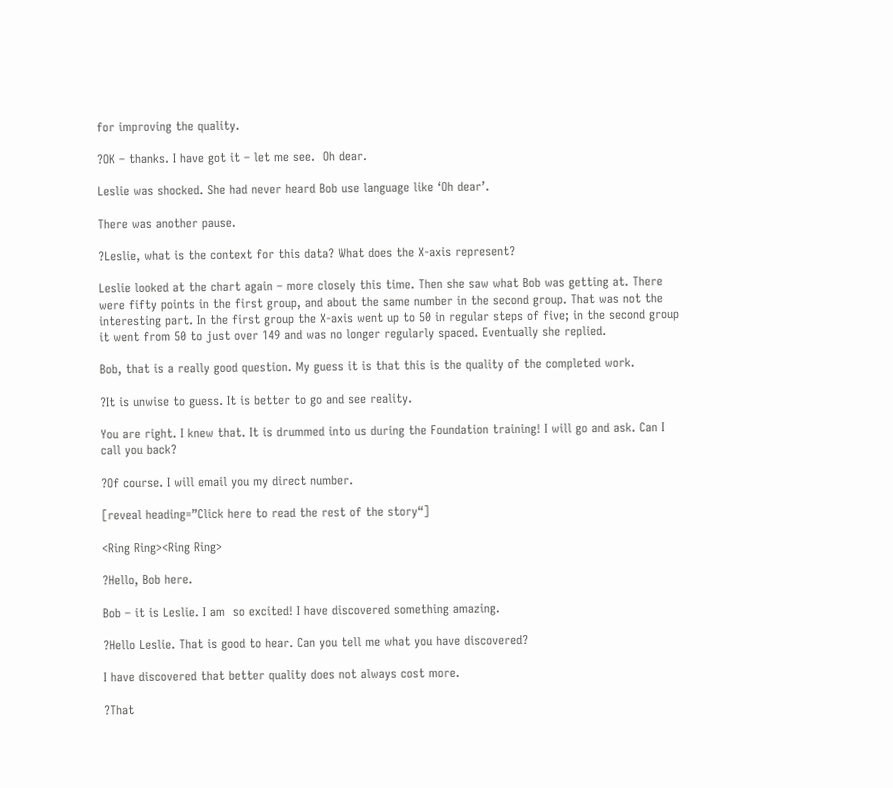for improving the quality.

?OK – thanks. I have got it – let me see.  Oh dear.

Leslie was shocked. She had never heard Bob use language like ‘Oh dear’.

There was another pause.

?Leslie, what is the context for this data? What does the X-axis represent?

Leslie looked at the chart again – more closely this time. Then she saw what Bob was getting at. There were fifty points in the first group, and about the same number in the second group. That was not the interesting part. In the first group the X-axis went up to 50 in regular steps of five; in the second group it went from 50 to just over 149 and was no longer regularly spaced. Eventually she replied.

Bob, that is a really good question. My guess it is that this is the quality of the completed work.

?It is unwise to guess. It is better to go and see reality.

You are right. I knew that. It is drummed into us during the Foundation training! I will go and ask. Can I call you back?

?Of course. I will email you my direct number.

[reveal heading=”Click here to read the rest of the story“]

<Ring Ring><Ring Ring>

?Hello, Bob here.

Bob – it is Leslie. I am  so excited! I have discovered something amazing.

?Hello Leslie. That is good to hear. Can you tell me what you have discovered?

I have discovered that better quality does not always cost more.

?That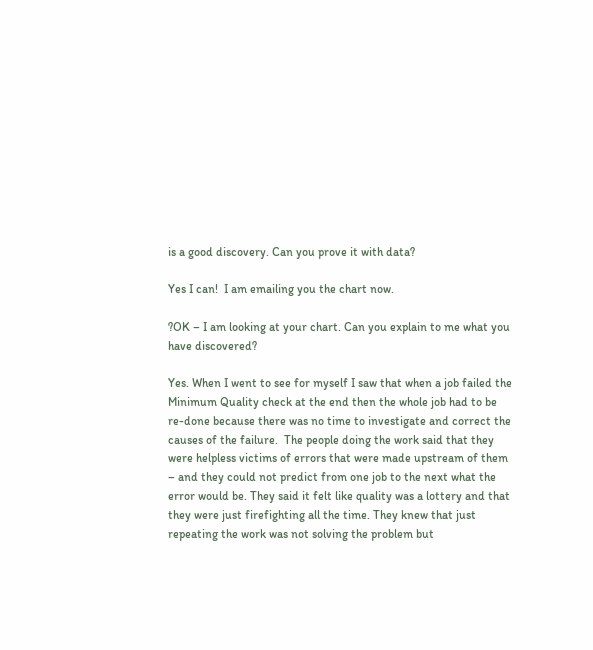is a good discovery. Can you prove it with data?

Yes I can!  I am emailing you the chart now.

?OK – I am looking at your chart. Can you explain to me what you have discovered?

Yes. When I went to see for myself I saw that when a job failed the Minimum Quality check at the end then the whole job had to be re-done because there was no time to investigate and correct the causes of the failure.  The people doing the work said that they were helpless victims of errors that were made upstream of them – and they could not predict from one job to the next what the error would be. They said it felt like quality was a lottery and that they were just firefighting all the time. They knew that just repeating the work was not solving the problem but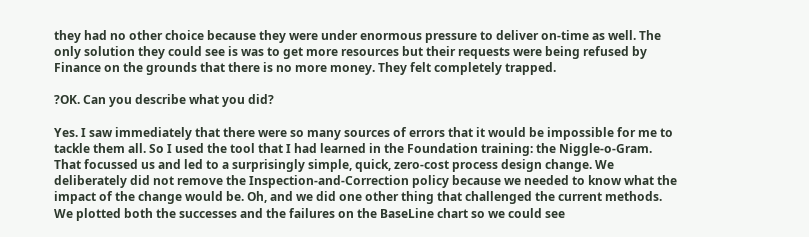they had no other choice because they were under enormous pressure to deliver on-time as well. The only solution they could see is was to get more resources but their requests were being refused by Finance on the grounds that there is no more money. They felt completely trapped.

?OK. Can you describe what you did?

Yes. I saw immediately that there were so many sources of errors that it would be impossible for me to tackle them all. So I used the tool that I had learned in the Foundation training: the Niggle-o-Gram. That focussed us and led to a surprisingly simple, quick, zero-cost process design change. We deliberately did not remove the Inspection-and-Correction policy because we needed to know what the impact of the change would be. Oh, and we did one other thing that challenged the current methods. We plotted both the successes and the failures on the BaseLine chart so we could see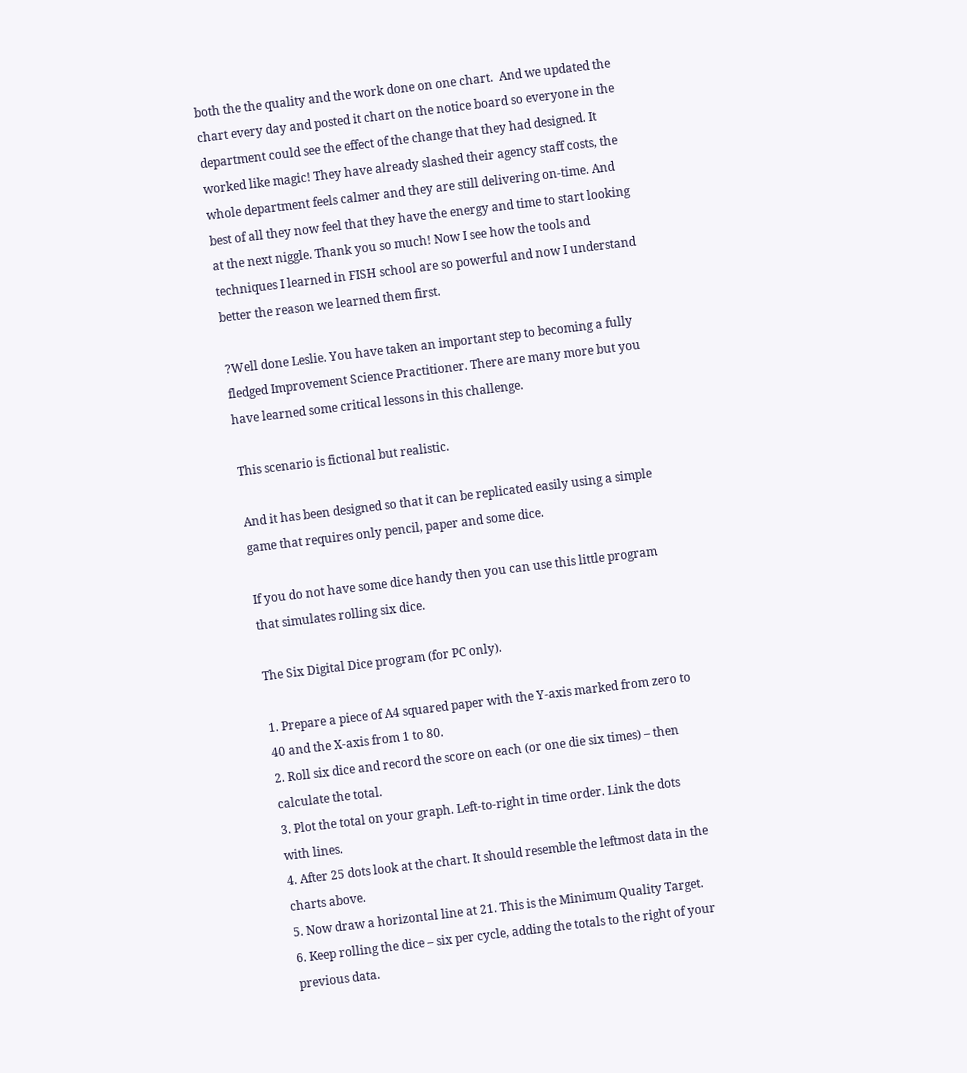both the the quality and the work done on one chart.  And we updated the chart every day and posted it chart on the notice board so everyone in the department could see the effect of the change that they had designed. It worked like magic! They have already slashed their agency staff costs, the whole department feels calmer and they are still delivering on-time. And best of all they now feel that they have the energy and time to start looking at the next niggle. Thank you so much! Now I see how the tools and techniques I learned in FISH school are so powerful and now I understand better the reason we learned them first.

?Well done Leslie. You have taken an important step to becoming a fully fledged Improvement Science Practitioner. There are many more but you have learned some critical lessons in this challenge.

This scenario is fictional but realistic.

And it has been designed so that it can be replicated easily using a simple game that requires only pencil, paper and some dice.

If you do not have some dice handy then you can use this little program that simulates rolling six dice.

The Six Digital Dice program (for PC only).

1. Prepare a piece of A4 squared paper with the Y-axis marked from zero to 40 and the X-axis from 1 to 80.
2. Roll six dice and record the score on each (or one die six times) – then calculate the total.
3. Plot the total on your graph. Left-to-right in time order. Link the dots with lines.
4. After 25 dots look at the chart. It should resemble the leftmost data in the charts above.
5. Now draw a horizontal line at 21. This is the Minimum Quality Target.
6. Keep rolling the dice – six per cycle, adding the totals to the right of your previous data.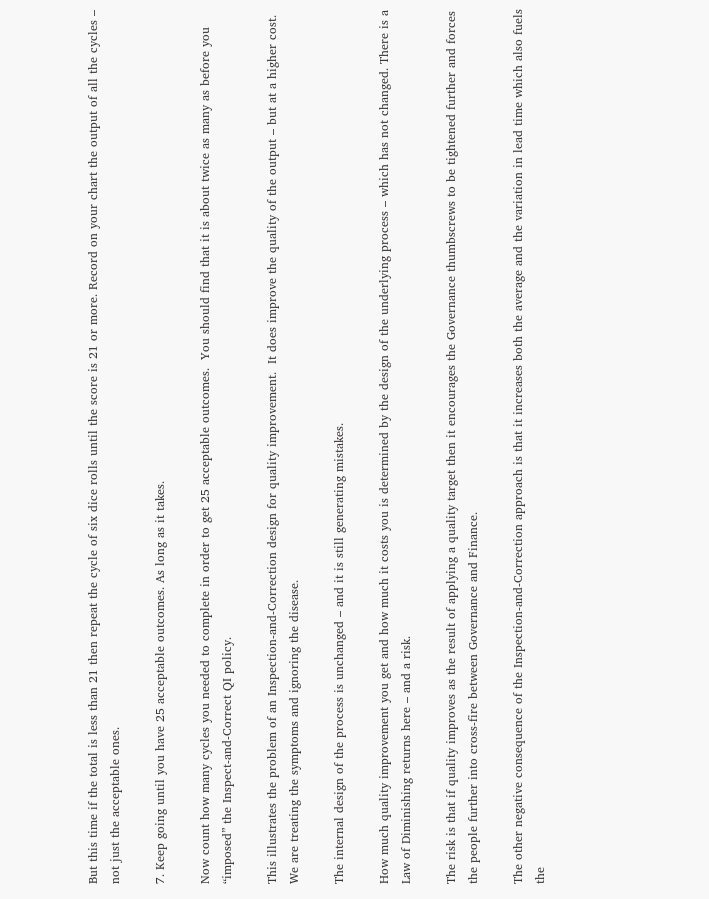But this time if the total is less than 21 then repeat the cycle of six dice rolls until the score is 21 or more. Record on your chart the output of all the cycles – not just the acceptable ones.

7. Keep going until you have 25 acceptable outcomes. As long as it takes.

Now count how many cycles you needed to complete in order to get 25 acceptable outcomes.  You should find that it is about twice as many as before you “imposed” the Inspect-and-Correct QI policy.

This illustrates the problem of an Inspection-and-Correction design for quality improvement.  It does improve the quality of the output – but at a higher cost.  We are treating the symptoms and ignoring the disease.

The internal design of the process is unchanged – and it is still generating mistakes.

How much quality improvement you get and how much it costs you is determined by the design of the underlying process – which has not changed. There is a Law of Diminishing returns here – and a risk.

The risk is that if quality improves as the result of applying a quality target then it encourages the Governance thumbscrews to be tightened further and forces the people further into cross-fire between Governance and Finance.

The other negative consequence of the Inspection-and-Correction approach is that it increases both the average and the variation in lead time which also fuels the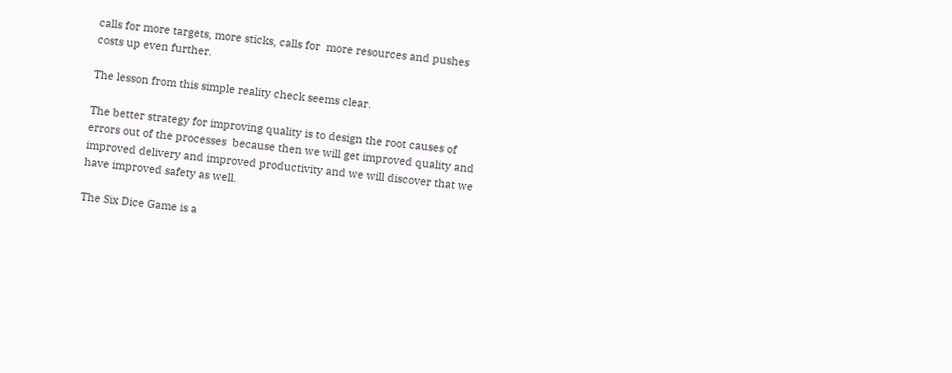calls for more targets, more sticks, calls for  more resources and pushes costs up even further.

The lesson from this simple reality check seems clear.

The better strategy for improving quality is to design the root causes of errors out of the processes  because then we will get improved quality and improved delivery and improved productivity and we will discover that we have improved safety as well.

The Six Dice Game is a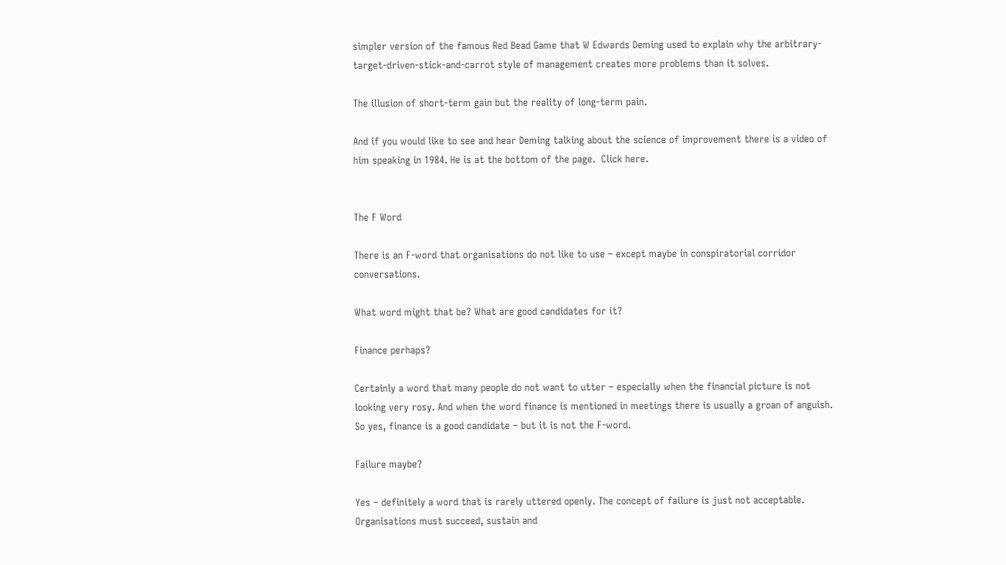simpler version of the famous Red Bead Game that W Edwards Deming used to explain why the arbitrary-target-driven-stick-and-carrot style of management creates more problems than it solves.

The illusion of short-term gain but the reality of long-term pain.

And if you would like to see and hear Deming talking about the science of improvement there is a video of him speaking in 1984. He is at the bottom of the page.  Click here.


The F Word

There is an F-word that organisations do not like to use – except maybe in conspiratorial corridor conversations.

What word might that be? What are good candidates for it?

Finance perhaps?

Certainly a word that many people do not want to utter – especially when the financial picture is not looking very rosy. And when the word finance is mentioned in meetings there is usually a groan of anguish. So yes, finance is a good candidate – but it is not the F-word.

Failure maybe?

Yes – definitely a word that is rarely uttered openly. The concept of failure is just not acceptable. Organisations must succeed, sustain and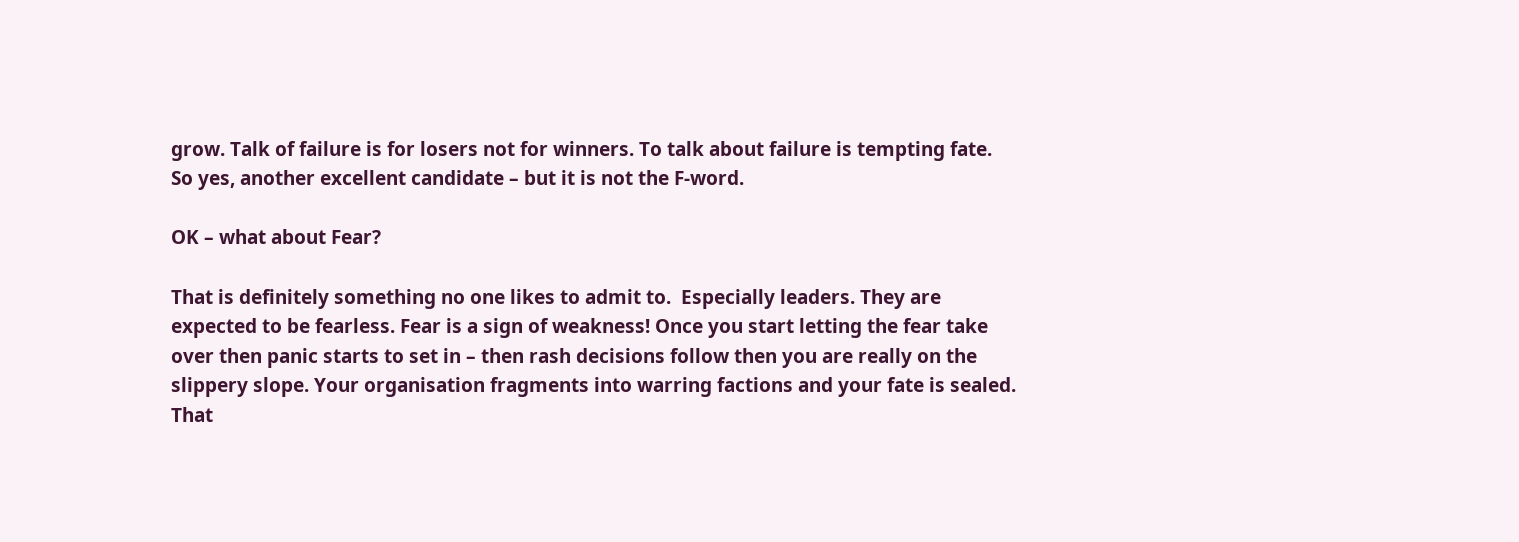grow. Talk of failure is for losers not for winners. To talk about failure is tempting fate. So yes, another excellent candidate – but it is not the F-word.

OK – what about Fear?

That is definitely something no one likes to admit to.  Especially leaders. They are expected to be fearless. Fear is a sign of weakness! Once you start letting the fear take over then panic starts to set in – then rash decisions follow then you are really on the slippery slope. Your organisation fragments into warring factions and your fate is sealed. That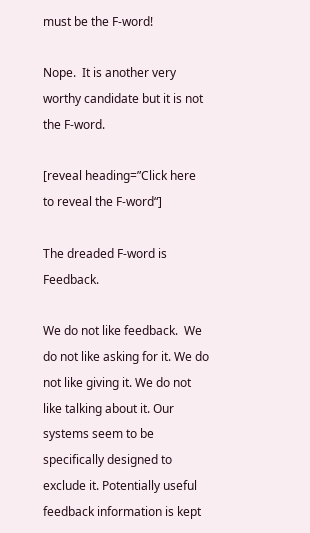must be the F-word!

Nope.  It is another very worthy candidate but it is not the F-word.

[reveal heading=”Click here to reveal the F-word“]

The dreaded F-word is Feedback.

We do not like feedback.  We do not like asking for it. We do not like giving it. We do not like talking about it. Our systems seem to be specifically designed to exclude it. Potentially useful feedback information is kept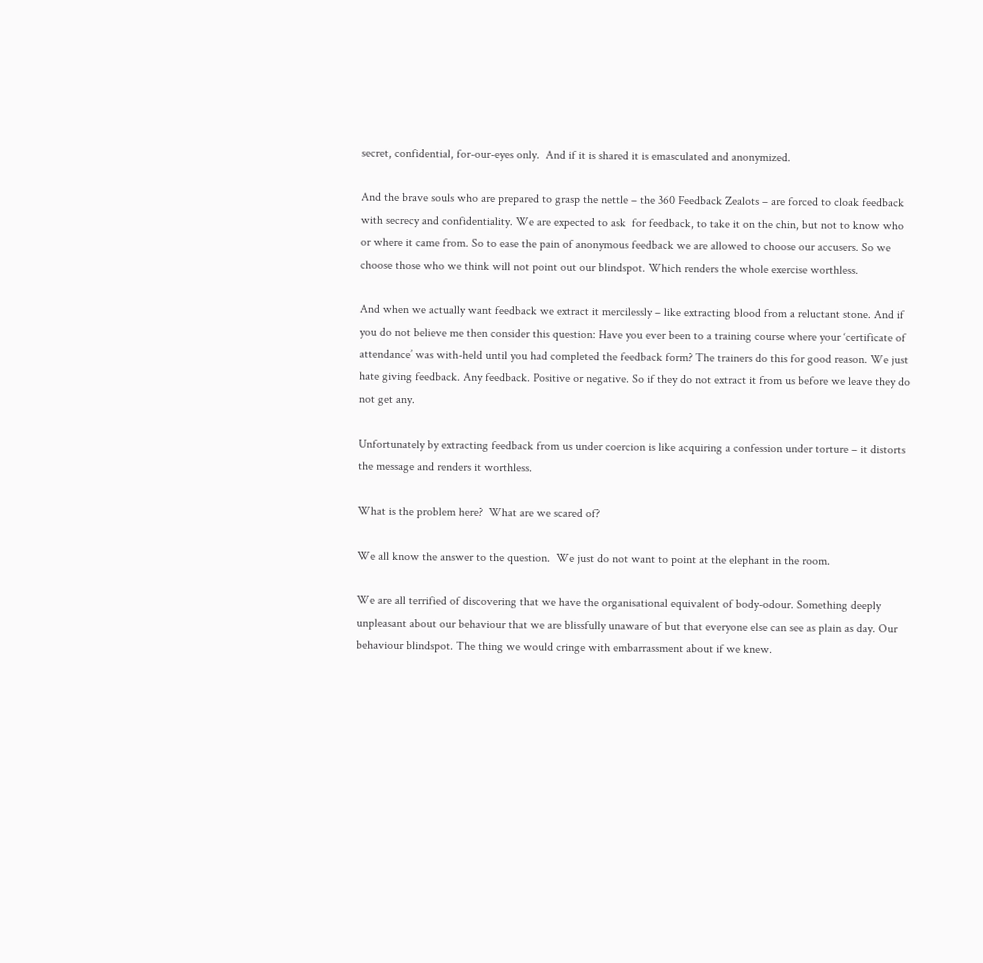secret, confidential, for-our-eyes only.  And if it is shared it is emasculated and anonymized.

And the brave souls who are prepared to grasp the nettle – the 360 Feedback Zealots – are forced to cloak feedback with secrecy and confidentiality. We are expected to ask  for feedback, to take it on the chin, but not to know who or where it came from. So to ease the pain of anonymous feedback we are allowed to choose our accusers. So we choose those who we think will not point out our blindspot. Which renders the whole exercise worthless.

And when we actually want feedback we extract it mercilessly – like extracting blood from a reluctant stone. And if you do not believe me then consider this question: Have you ever been to a training course where your ‘certificate of attendance’ was with-held until you had completed the feedback form? The trainers do this for good reason. We just hate giving feedback. Any feedback. Positive or negative. So if they do not extract it from us before we leave they do not get any.

Unfortunately by extracting feedback from us under coercion is like acquiring a confession under torture – it distorts the message and renders it worthless.

What is the problem here?  What are we scared of?

We all know the answer to the question.  We just do not want to point at the elephant in the room.

We are all terrified of discovering that we have the organisational equivalent of body-odour. Something deeply unpleasant about our behaviour that we are blissfully unaware of but that everyone else can see as plain as day. Our behaviour blindspot. The thing we would cringe with embarrassment about if we knew.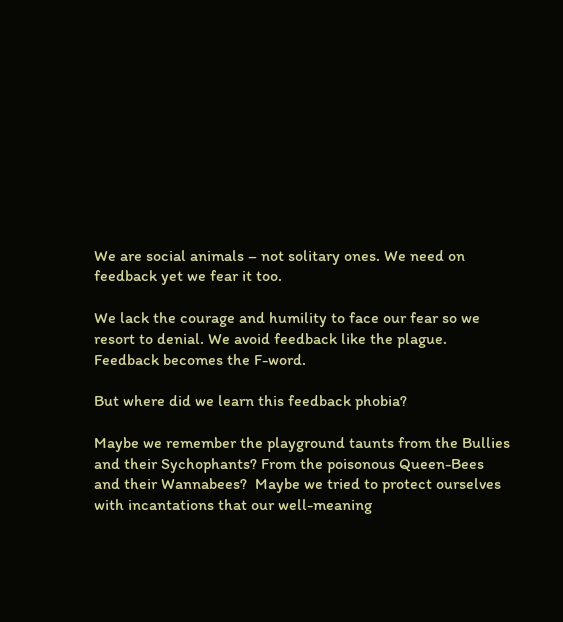We are social animals – not solitary ones. We need on feedback yet we fear it too.

We lack the courage and humility to face our fear so we resort to denial. We avoid feedback like the plague. Feedback becomes the F-word.

But where did we learn this feedback phobia?

Maybe we remember the playground taunts from the Bullies and their Sychophants? From the poisonous Queen-Bees and their Wannabees?  Maybe we tried to protect ourselves with incantations that our well-meaning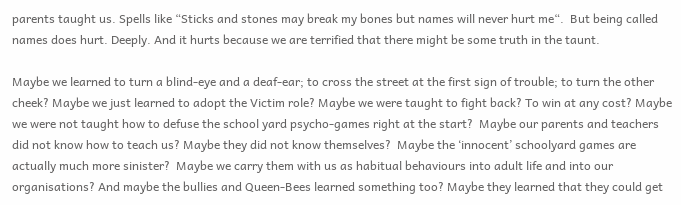parents taught us. Spells like “Sticks and stones may break my bones but names will never hurt me“.  But being called names does hurt. Deeply. And it hurts because we are terrified that there might be some truth in the taunt.

Maybe we learned to turn a blind-eye and a deaf-ear; to cross the street at the first sign of trouble; to turn the other cheek? Maybe we just learned to adopt the Victim role? Maybe we were taught to fight back? To win at any cost? Maybe we were not taught how to defuse the school yard psycho-games right at the start?  Maybe our parents and teachers did not know how to teach us? Maybe they did not know themselves?  Maybe the ‘innocent’ schoolyard games are actually much more sinister?  Maybe we carry them with us as habitual behaviours into adult life and into our organisations? And maybe the bullies and Queen-Bees learned something too? Maybe they learned that they could get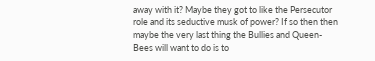away with it? Maybe they got to like the Persecutor role and its seductive musk of power? If so then then maybe the very last thing the Bullies and Queen-Bees will want to do is to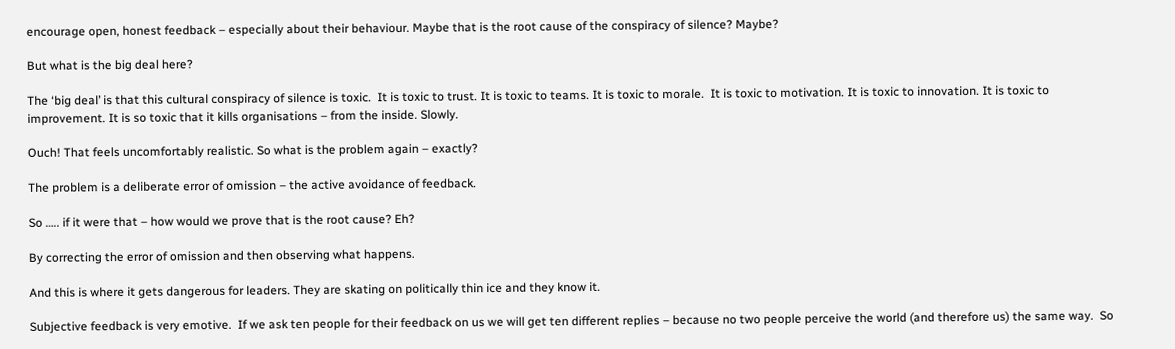encourage open, honest feedback – especially about their behaviour. Maybe that is the root cause of the conspiracy of silence? Maybe?

But what is the big deal here?

The ‘big deal’ is that this cultural conspiracy of silence is toxic.  It is toxic to trust. It is toxic to teams. It is toxic to morale.  It is toxic to motivation. It is toxic to innovation. It is toxic to improvement. It is so toxic that it kills organisations – from the inside. Slowly.

Ouch! That feels uncomfortably realistic. So what is the problem again – exactly?

The problem is a deliberate error of omission – the active avoidance of feedback.

So ….. if it were that – how would we prove that is the root cause? Eh?

By correcting the error of omission and then observing what happens.

And this is where it gets dangerous for leaders. They are skating on politically thin ice and they know it.

Subjective feedback is very emotive.  If we ask ten people for their feedback on us we will get ten different replies – because no two people perceive the world (and therefore us) the same way.  So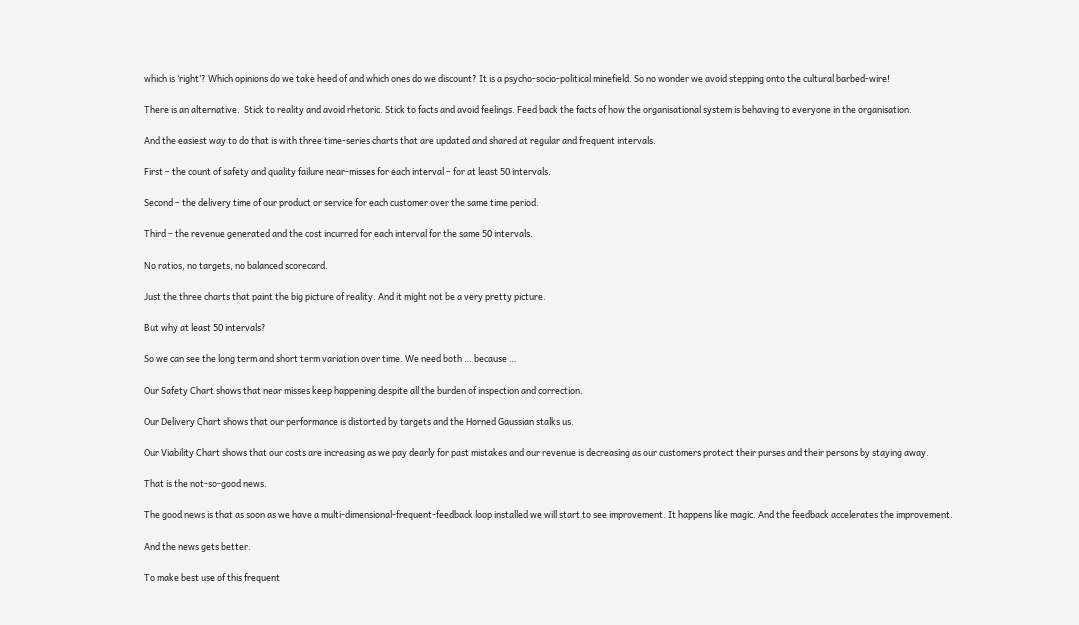which is ‘right’? Which opinions do we take heed of and which ones do we discount? It is a psycho-socio-political minefield. So no wonder we avoid stepping onto the cultural barbed-wire!

There is an alternative.  Stick to reality and avoid rhetoric. Stick to facts and avoid feelings. Feed back the facts of how the organisational system is behaving to everyone in the organisation.

And the easiest way to do that is with three time-series charts that are updated and shared at regular and frequent intervals.

First – the count of safety and quality failure near-misses for each interval – for at least 50 intervals.

Second – the delivery time of our product or service for each customer over the same time period.

Third – the revenue generated and the cost incurred for each interval for the same 50 intervals.

No ratios, no targets, no balanced scorecard.

Just the three charts that paint the big picture of reality. And it might not be a very pretty picture.

But why at least 50 intervals?

So we can see the long term and short term variation over time. We need both … because …

Our Safety Chart shows that near misses keep happening despite all the burden of inspection and correction.

Our Delivery Chart shows that our performance is distorted by targets and the Horned Gaussian stalks us.

Our Viability Chart shows that our costs are increasing as we pay dearly for past mistakes and our revenue is decreasing as our customers protect their purses and their persons by staying away.

That is the not-so-good news.

The good news is that as soon as we have a multi-dimensional-frequent-feedback loop installed we will start to see improvement. It happens like magic. And the feedback accelerates the improvement.

And the news gets better.

To make best use of this frequent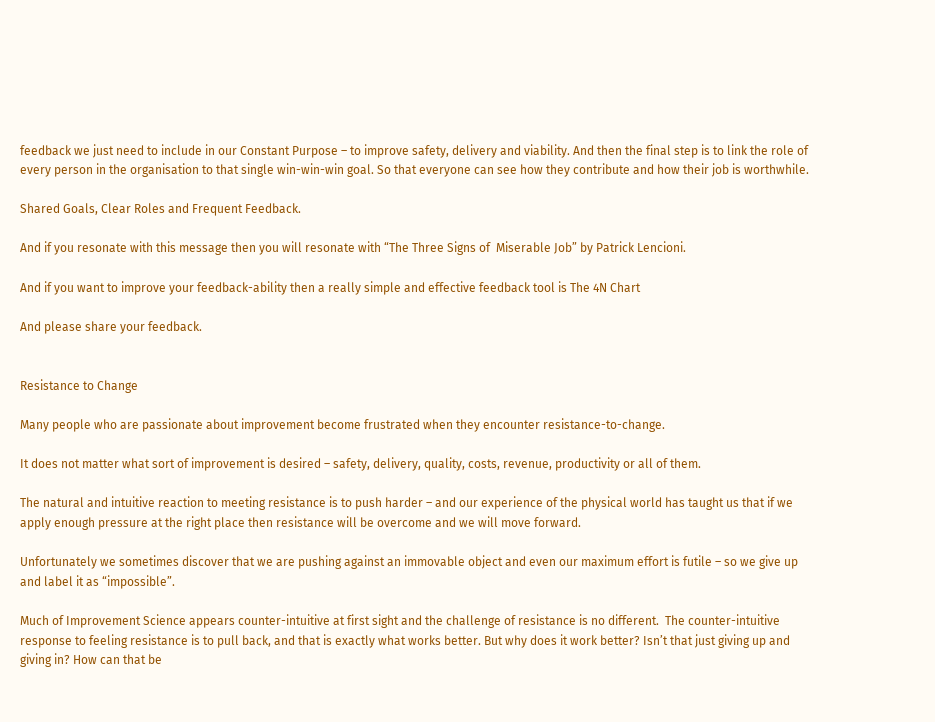feedback we just need to include in our Constant Purpose – to improve safety, delivery and viability. And then the final step is to link the role of every person in the organisation to that single win-win-win goal. So that everyone can see how they contribute and how their job is worthwhile.

Shared Goals, Clear Roles and Frequent Feedback.

And if you resonate with this message then you will resonate with “The Three Signs of  Miserable Job” by Patrick Lencioni.

And if you want to improve your feedback-ability then a really simple and effective feedback tool is The 4N Chart

And please share your feedback.


Resistance to Change

Many people who are passionate about improvement become frustrated when they encounter resistance-to-change.

It does not matter what sort of improvement is desired – safety, delivery, quality, costs, revenue, productivity or all of them.

The natural and intuitive reaction to meeting resistance is to push harder – and our experience of the physical world has taught us that if we apply enough pressure at the right place then resistance will be overcome and we will move forward.

Unfortunately we sometimes discover that we are pushing against an immovable object and even our maximum effort is futile – so we give up and label it as “impossible”.

Much of Improvement Science appears counter-intuitive at first sight and the challenge of resistance is no different.  The counter-intuitive response to feeling resistance is to pull back, and that is exactly what works better. But why does it work better? Isn’t that just giving up and giving in? How can that be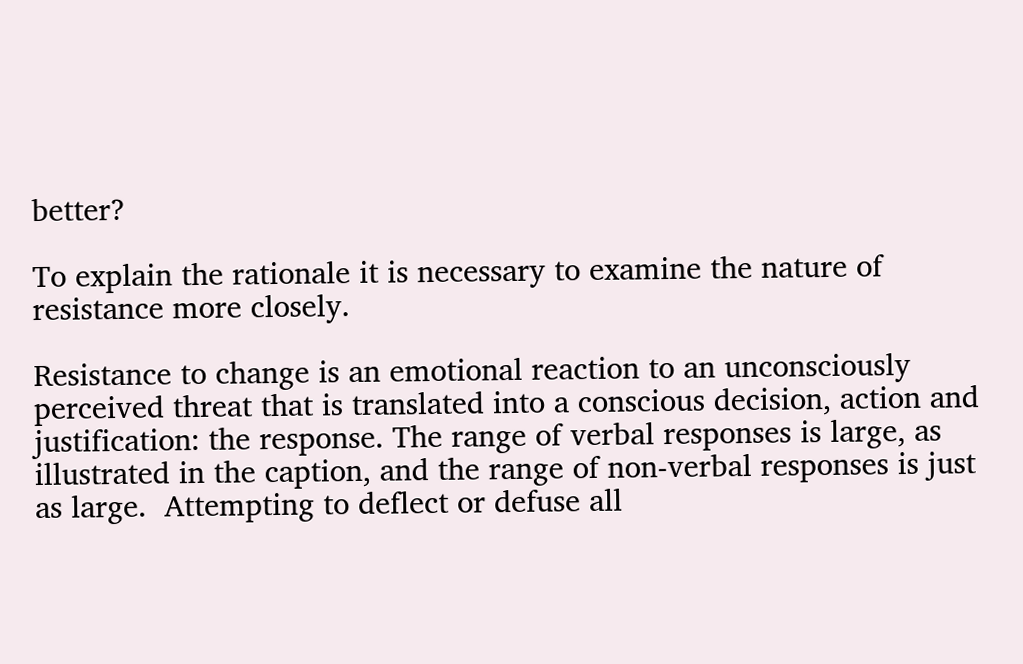better?

To explain the rationale it is necessary to examine the nature of resistance more closely.

Resistance to change is an emotional reaction to an unconsciously perceived threat that is translated into a conscious decision, action and justification: the response. The range of verbal responses is large, as illustrated in the caption, and the range of non-verbal responses is just as large.  Attempting to deflect or defuse all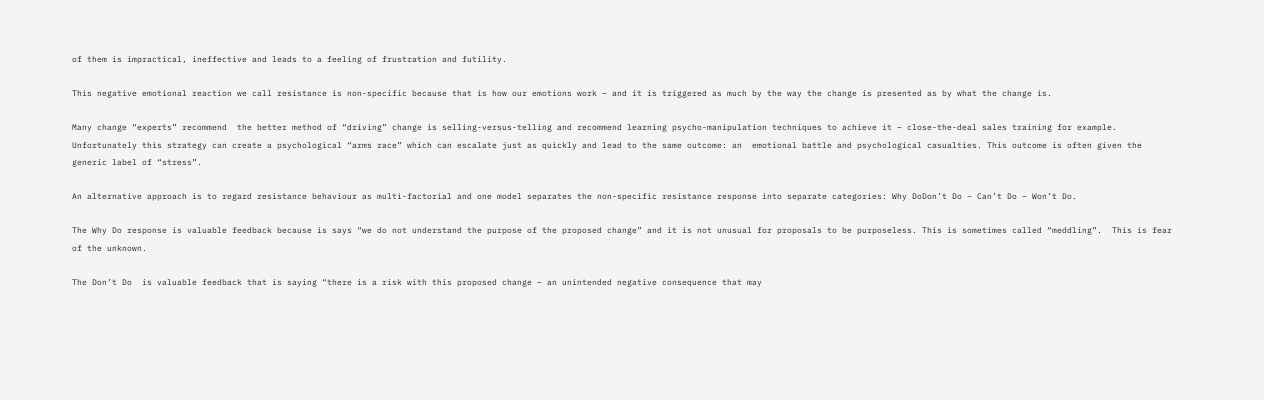of them is impractical, ineffective and leads to a feeling of frustration and futility.

This negative emotional reaction we call resistance is non-specific because that is how our emotions work – and it is triggered as much by the way the change is presented as by what the change is.

Many change “experts” recommend  the better method of “driving” change is selling-versus-telling and recommend learning psycho-manipulation techniques to achieve it – close-the-deal sales training for example. Unfortunately this strategy can create a psychological “arms race” which can escalate just as quickly and lead to the same outcome: an  emotional battle and psychological casualties. This outcome is often given the generic label of “stress”.

An alternative approach is to regard resistance behaviour as multi-factorial and one model separates the non-specific resistance response into separate categories: Why DoDon’t Do – Can’t Do – Won’t Do.

The Why Do response is valuable feedback because is says “we do not understand the purpose of the proposed change” and it is not unusual for proposals to be purposeless. This is sometimes called “meddling”.  This is fear of the unknown.

The Don’t Do  is valuable feedback that is saying “there is a risk with this proposed change – an unintended negative consequence that may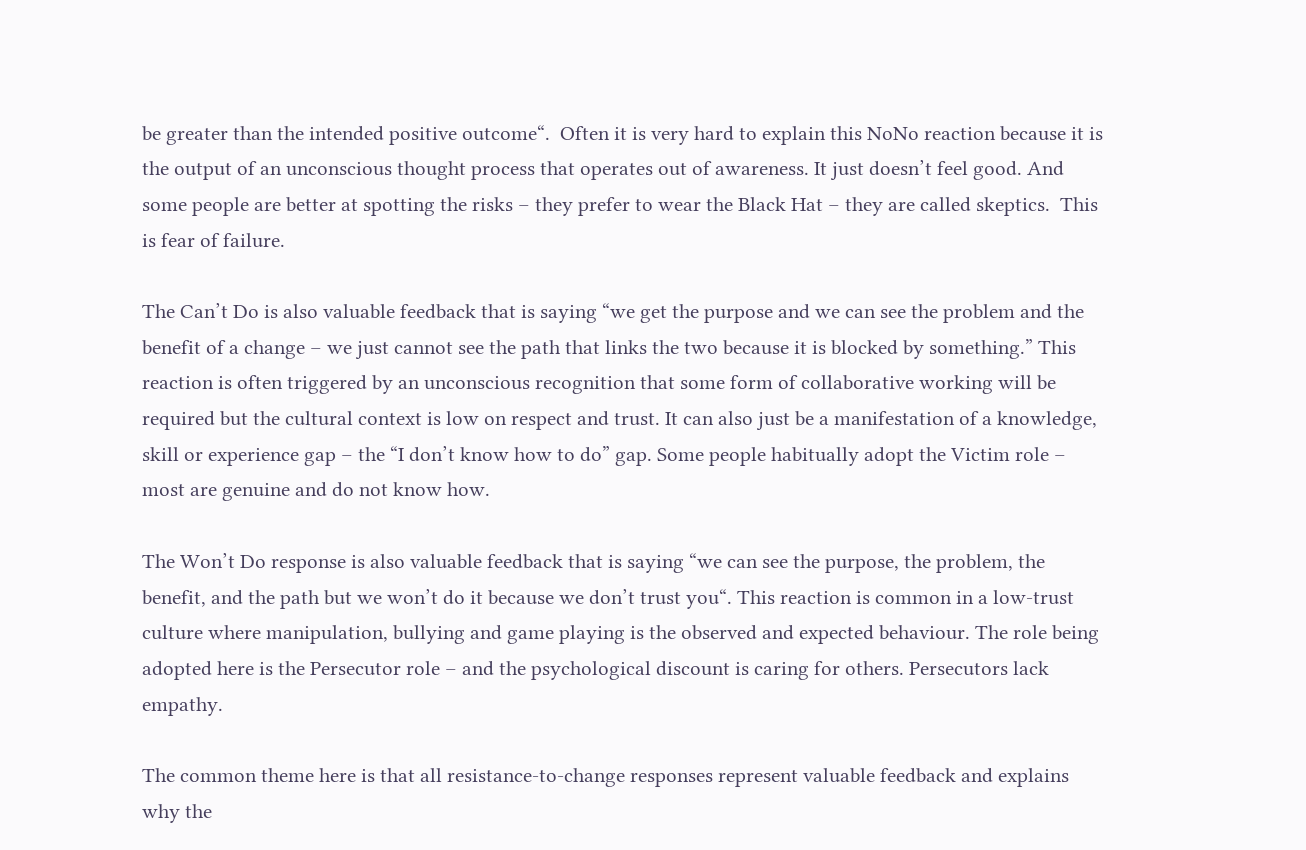be greater than the intended positive outcome“.  Often it is very hard to explain this NoNo reaction because it is the output of an unconscious thought process that operates out of awareness. It just doesn’t feel good. And some people are better at spotting the risks – they prefer to wear the Black Hat – they are called skeptics.  This is fear of failure.

The Can’t Do is also valuable feedback that is saying “we get the purpose and we can see the problem and the benefit of a change – we just cannot see the path that links the two because it is blocked by something.” This reaction is often triggered by an unconscious recognition that some form of collaborative working will be required but the cultural context is low on respect and trust. It can also just be a manifestation of a knowledge, skill or experience gap – the “I don’t know how to do” gap. Some people habitually adopt the Victim role – most are genuine and do not know how.

The Won’t Do response is also valuable feedback that is saying “we can see the purpose, the problem, the benefit, and the path but we won’t do it because we don’t trust you“. This reaction is common in a low-trust culture where manipulation, bullying and game playing is the observed and expected behaviour. The role being adopted here is the Persecutor role – and the psychological discount is caring for others. Persecutors lack empathy.

The common theme here is that all resistance-to-change responses represent valuable feedback and explains why the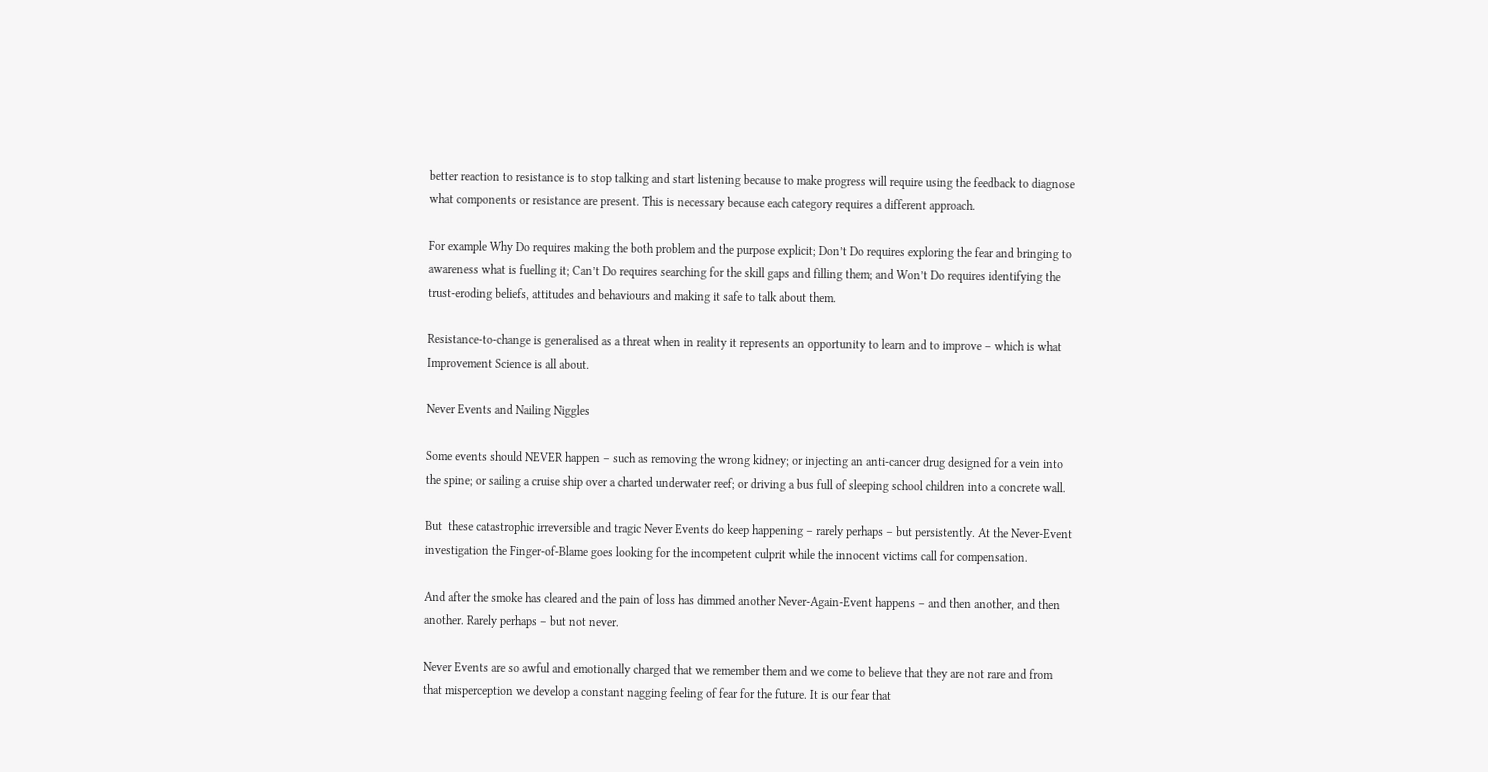better reaction to resistance is to stop talking and start listening because to make progress will require using the feedback to diagnose what components or resistance are present. This is necessary because each category requires a different approach.

For example Why Do requires making the both problem and the purpose explicit; Don’t Do requires exploring the fear and bringing to awareness what is fuelling it; Can’t Do requires searching for the skill gaps and filling them; and Won’t Do requires identifying the trust-eroding beliefs, attitudes and behaviours and making it safe to talk about them.

Resistance-to-change is generalised as a threat when in reality it represents an opportunity to learn and to improve – which is what Improvement Science is all about.

Never Events and Nailing Niggles

Some events should NEVER happen – such as removing the wrong kidney; or injecting an anti-cancer drug designed for a vein into the spine; or sailing a cruise ship over a charted underwater reef; or driving a bus full of sleeping school children into a concrete wall.

But  these catastrophic irreversible and tragic Never Events do keep happening – rarely perhaps – but persistently. At the Never-Event investigation the Finger-of-Blame goes looking for the incompetent culprit while the innocent victims call for compensation.

And after the smoke has cleared and the pain of loss has dimmed another Never-Again-Event happens – and then another, and then another. Rarely perhaps – but not never.

Never Events are so awful and emotionally charged that we remember them and we come to believe that they are not rare and from that misperception we develop a constant nagging feeling of fear for the future. It is our fear that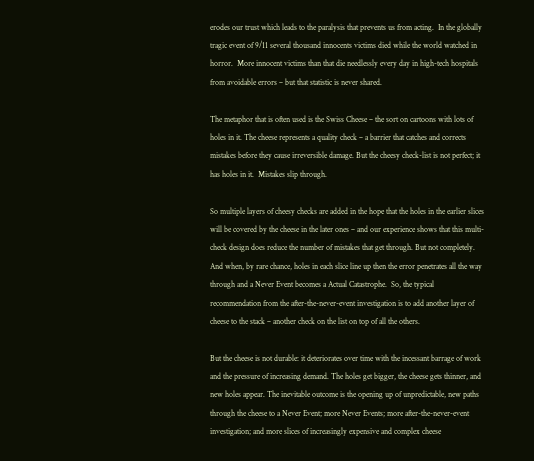erodes our trust which leads to the paralysis that prevents us from acting.  In the globally tragic event of 9/11 several thousand innocents victims died while the world watched in horror.  More innocent victims than that die needlessly every day in high-tech hospitals from avoidable errors – but that statistic is never shared.

The metaphor that is often used is the Swiss Cheese – the sort on cartoons with lots of holes in it. The cheese represents a quality check – a barrier that catches and corrects mistakes before they cause irreversible damage. But the cheesy check-list is not perfect; it has holes in it.  Mistakes slip through.

So multiple layers of cheesy checks are added in the hope that the holes in the earlier slices will be covered by the cheese in the later ones – and our experience shows that this multi-check design does reduce the number of mistakes that get through. But not completely. And when, by rare chance, holes in each slice line up then the error penetrates all the way through and a Never Event becomes a Actual Catastrophe.  So, the typical recommendation from the after-the-never-event investigation is to add another layer of cheese to the stack – another check on the list on top of all the others.

But the cheese is not durable: it deteriorates over time with the incessant barrage of work and the pressure of increasing demand. The holes get bigger, the cheese gets thinner, and new holes appear. The inevitable outcome is the opening up of unpredictable, new paths through the cheese to a Never Event; more Never Events; more after-the-never-event investigation; and more slices of increasingly expensive and complex cheese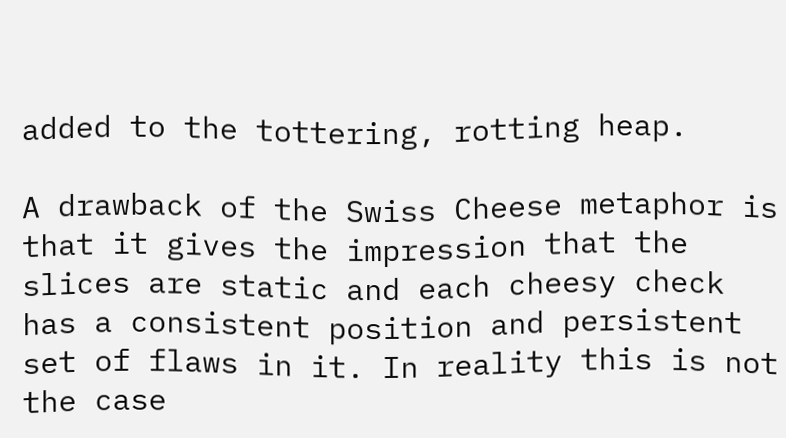added to the tottering, rotting heap.

A drawback of the Swiss Cheese metaphor is that it gives the impression that the slices are static and each cheesy check has a consistent position and persistent set of flaws in it. In reality this is not the case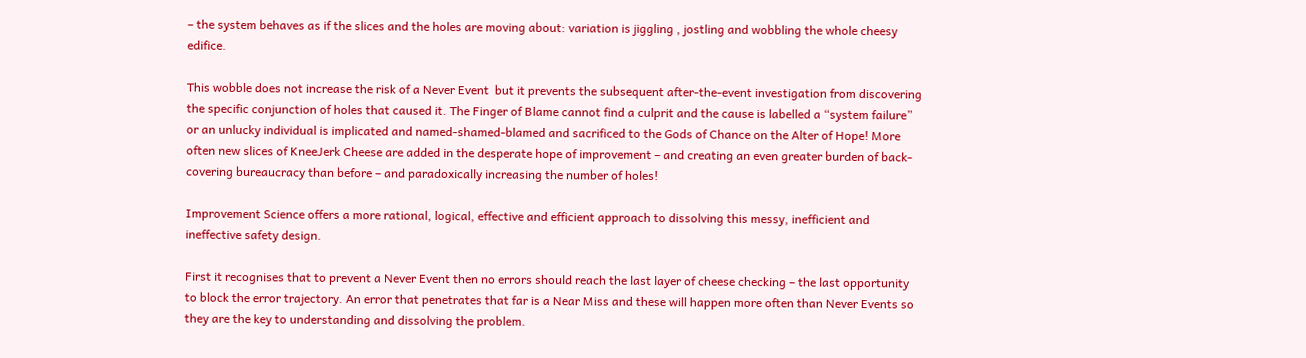– the system behaves as if the slices and the holes are moving about: variation is jiggling , jostling and wobbling the whole cheesy edifice.

This wobble does not increase the risk of a Never Event  but it prevents the subsequent after-the-event investigation from discovering the specific conjunction of holes that caused it. The Finger of Blame cannot find a culprit and the cause is labelled a “system failure” or an unlucky individual is implicated and named-shamed-blamed and sacrificed to the Gods of Chance on the Alter of Hope! More often new slices of KneeJerk Cheese are added in the desperate hope of improvement – and creating an even greater burden of back-covering bureaucracy than before – and paradoxically increasing the number of holes!

Improvement Science offers a more rational, logical, effective and efficient approach to dissolving this messy, inefficient and ineffective safety design.

First it recognises that to prevent a Never Event then no errors should reach the last layer of cheese checking – the last opportunity to block the error trajectory. An error that penetrates that far is a Near Miss and these will happen more often than Never Events so they are the key to understanding and dissolving the problem.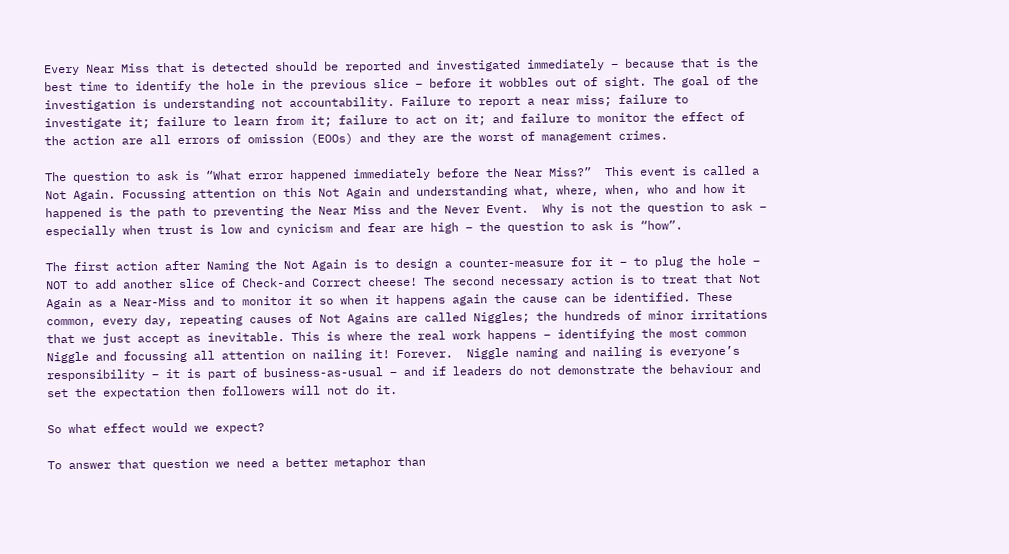Every Near Miss that is detected should be reported and investigated immediately – because that is the best time to identify the hole in the previous slice – before it wobbles out of sight. The goal of the investigation is understanding not accountability. Failure to report a near miss; failure to investigate it; failure to learn from it; failure to act on it; and failure to monitor the effect of the action are all errors of omission (EOOs) and they are the worst of management crimes.

The question to ask is “What error happened immediately before the Near Miss?”  This event is called a Not Again. Focussing attention on this Not Again and understanding what, where, when, who and how it happened is the path to preventing the Near Miss and the Never Event.  Why is not the question to ask – especially when trust is low and cynicism and fear are high – the question to ask is “how”.

The first action after Naming the Not Again is to design a counter-measure for it – to plug the hole – NOT to add another slice of Check-and Correct cheese! The second necessary action is to treat that Not Again as a Near-Miss and to monitor it so when it happens again the cause can be identified. These common, every day, repeating causes of Not Agains are called Niggles; the hundreds of minor irritations that we just accept as inevitable. This is where the real work happens – identifying the most common Niggle and focussing all attention on nailing it! Forever.  Niggle naming and nailing is everyone’s responsibility – it is part of business-as-usual – and if leaders do not demonstrate the behaviour and set the expectation then followers will not do it.

So what effect would we expect?

To answer that question we need a better metaphor than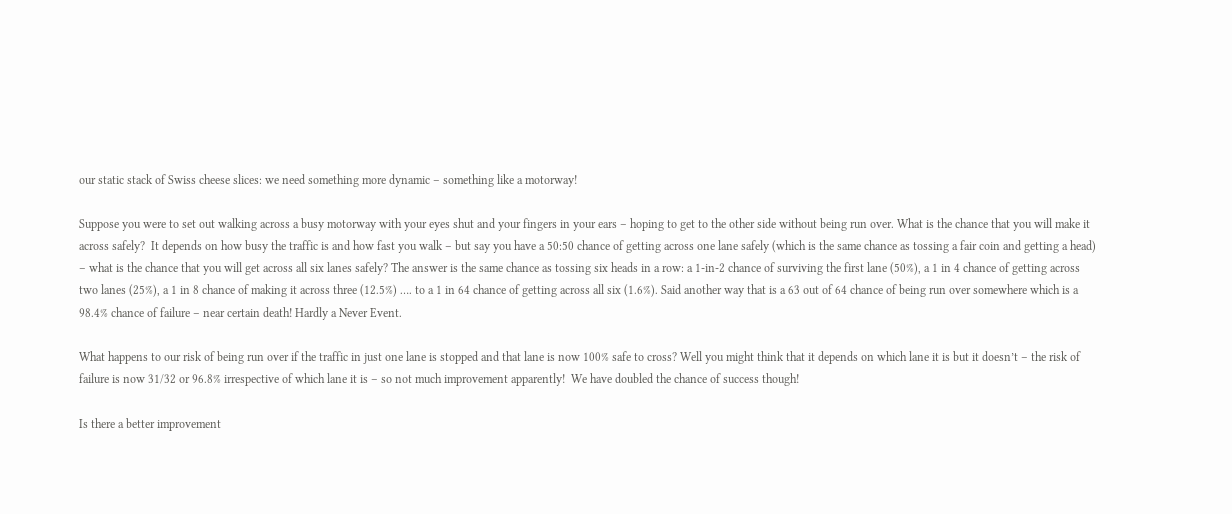our static stack of Swiss cheese slices: we need something more dynamic – something like a motorway!

Suppose you were to set out walking across a busy motorway with your eyes shut and your fingers in your ears – hoping to get to the other side without being run over. What is the chance that you will make it across safely?  It depends on how busy the traffic is and how fast you walk – but say you have a 50:50 chance of getting across one lane safely (which is the same chance as tossing a fair coin and getting a head) – what is the chance that you will get across all six lanes safely? The answer is the same chance as tossing six heads in a row: a 1-in-2 chance of surviving the first lane (50%), a 1 in 4 chance of getting across two lanes (25%), a 1 in 8 chance of making it across three (12.5%) …. to a 1 in 64 chance of getting across all six (1.6%). Said another way that is a 63 out of 64 chance of being run over somewhere which is a 98.4% chance of failure – near certain death! Hardly a Never Event.

What happens to our risk of being run over if the traffic in just one lane is stopped and that lane is now 100% safe to cross? Well you might think that it depends on which lane it is but it doesn’t – the risk of failure is now 31/32 or 96.8% irrespective of which lane it is – so not much improvement apparently!  We have doubled the chance of success though!

Is there a better improvement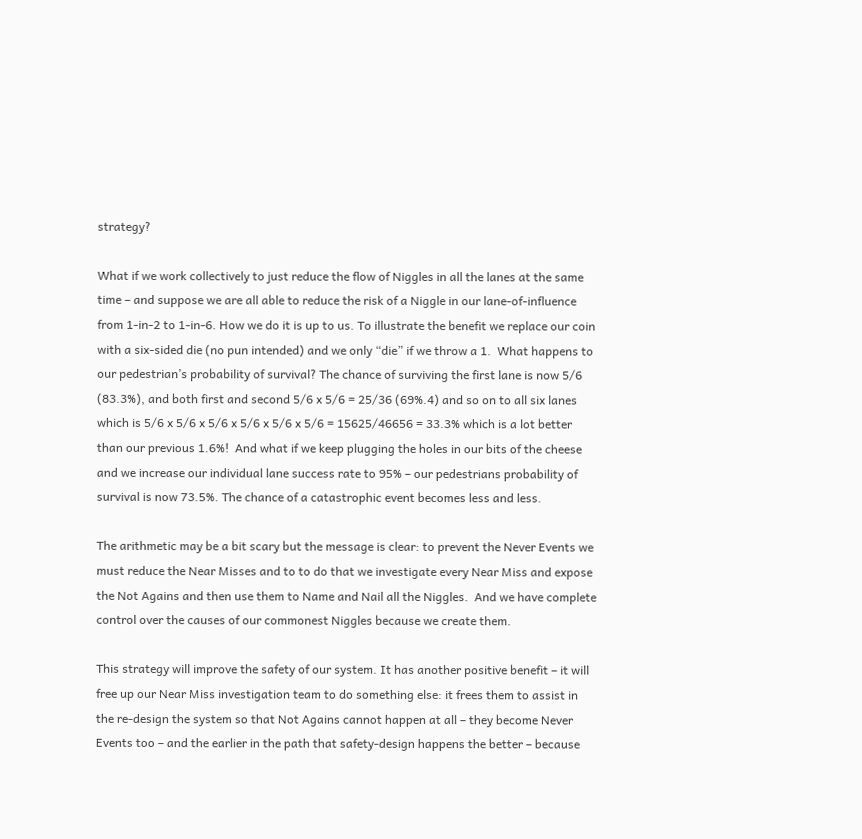strategy?

What if we work collectively to just reduce the flow of Niggles in all the lanes at the same time – and suppose we are all able to reduce the risk of a Niggle in our lane-of-influence from 1-in-2 to 1-in-6. How we do it is up to us. To illustrate the benefit we replace our coin with a six-sided die (no pun intended) and we only “die” if we throw a 1.  What happens to our pedestrian’s probability of survival? The chance of surviving the first lane is now 5/6 (83.3%), and both first and second 5/6 x 5/6 = 25/36 (69%.4) and so on to all six lanes which is 5/6 x 5/6 x 5/6 x 5/6 x 5/6 x 5/6 = 15625/46656 = 33.3% which is a lot better than our previous 1.6%!  And what if we keep plugging the holes in our bits of the cheese and we increase our individual lane success rate to 95% – our pedestrians probability of survival is now 73.5%. The chance of a catastrophic event becomes less and less.

The arithmetic may be a bit scary but the message is clear: to prevent the Never Events we must reduce the Near Misses and to to do that we investigate every Near Miss and expose the Not Agains and then use them to Name and Nail all the Niggles.  And we have complete control over the causes of our commonest Niggles because we create them.

This strategy will improve the safety of our system. It has another positive benefit – it will free up our Near Miss investigation team to do something else: it frees them to assist in the re-design the system so that Not Agains cannot happen at all – they become Never Events too – and the earlier in the path that safety-design happens the better – because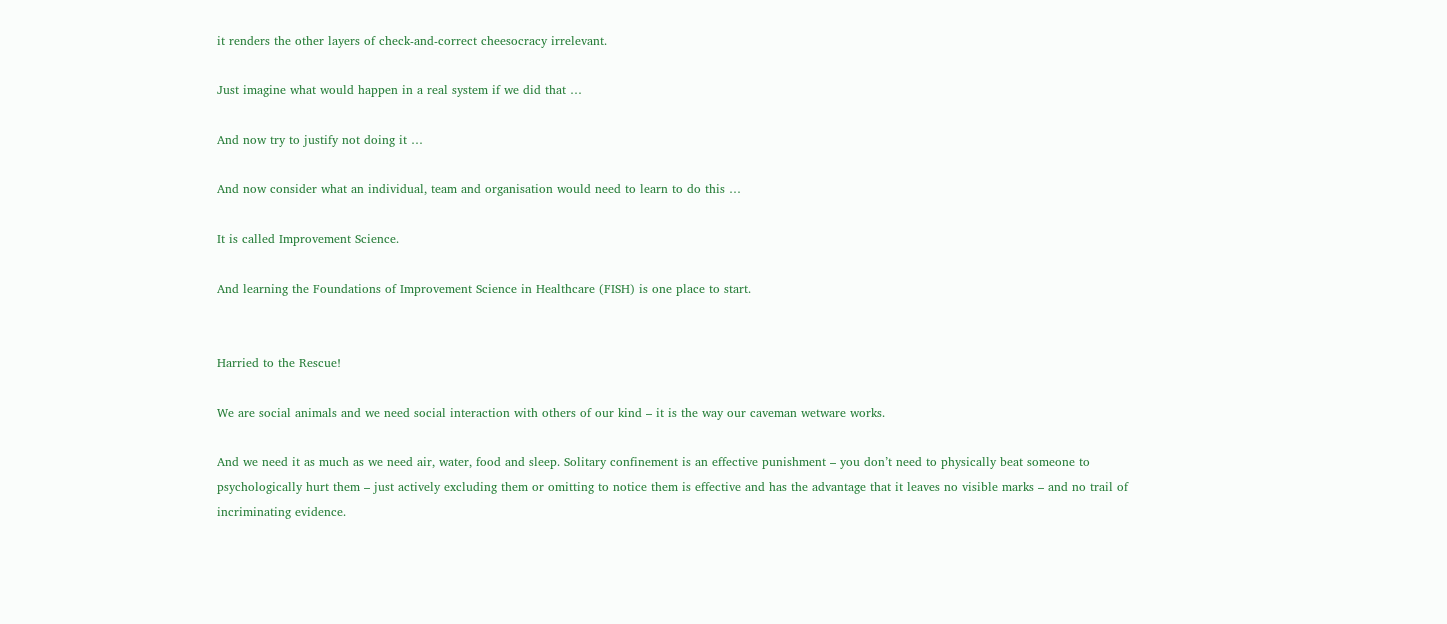it renders the other layers of check-and-correct cheesocracy irrelevant.

Just imagine what would happen in a real system if we did that …

And now try to justify not doing it …

And now consider what an individual, team and organisation would need to learn to do this …

It is called Improvement Science.

And learning the Foundations of Improvement Science in Healthcare (FISH) is one place to start.


Harried to the Rescue!

We are social animals and we need social interaction with others of our kind – it is the way our caveman wetware works.

And we need it as much as we need air, water, food and sleep. Solitary confinement is an effective punishment – you don’t need to physically beat someone to psychologically hurt them – just actively excluding them or omitting to notice them is effective and has the advantage that it leaves no visible marks – and no trail of incriminating evidence.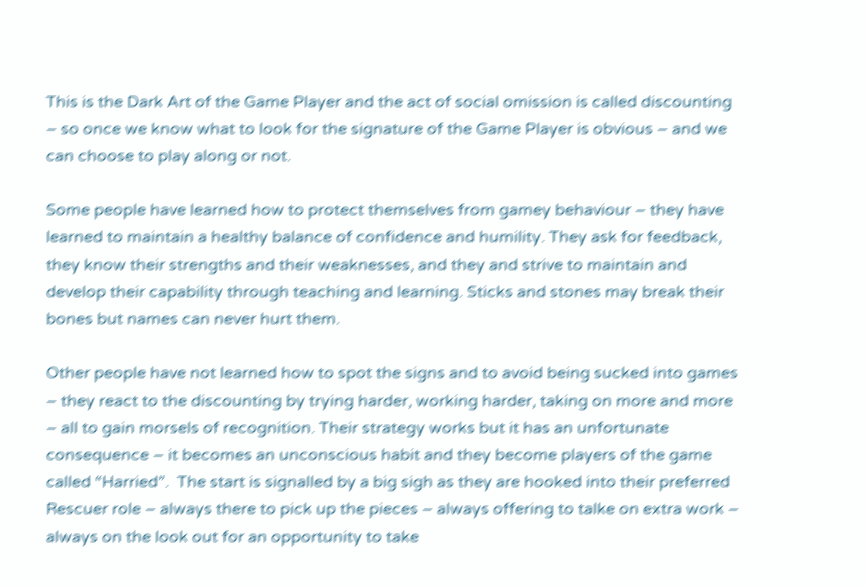This is the Dark Art of the Game Player and the act of social omission is called discounting – so once we know what to look for the signature of the Game Player is obvious – and we can choose to play along or not.

Some people have learned how to protect themselves from gamey behaviour – they have learned to maintain a healthy balance of confidence and humility. They ask for feedback, they know their strengths and their weaknesses, and they and strive to maintain and develop their capability through teaching and learning. Sticks and stones may break their bones but names can never hurt them.

Other people have not learned how to spot the signs and to avoid being sucked into games – they react to the discounting by trying harder, working harder, taking on more and more – all to gain morsels of recognition. Their strategy works but it has an unfortunate consequence – it becomes an unconscious habit and they become players of the game called “Harried”.  The start is signalled by a big sigh as they are hooked into their preferred Rescuer role – always there to pick up the pieces – always offering to talke on extra work – always on the look out for an opportunity to take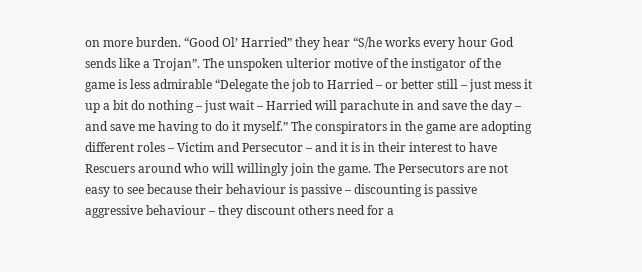on more burden. “Good Ol’ Harried” they hear “S/he works every hour God sends like a Trojan”. The unspoken ulterior motive of the instigator of the game is less admirable “Delegate the job to Harried – or better still – just mess it up a bit do nothing – just wait – Harried will parachute in and save the day – and save me having to do it myself.” The conspirators in the game are adopting different roles – Victim and Persecutor – and it is in their interest to have Rescuers around who will willingly join the game. The Persecutors are not easy to see because their behaviour is passive – discounting is passive aggressive behaviour – they discount others need for a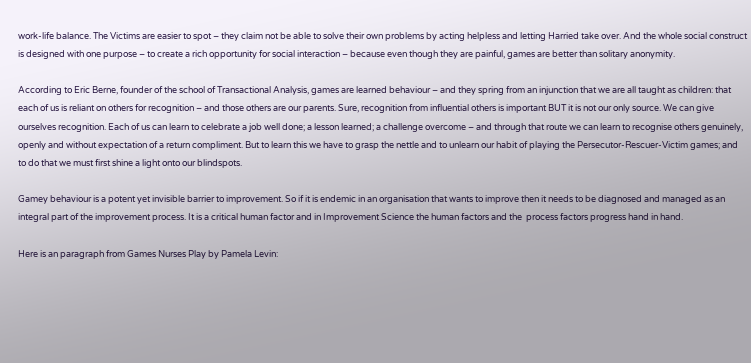work-life balance. The Victims are easier to spot – they claim not be able to solve their own problems by acting helpless and letting Harried take over. And the whole social construct is designed with one purpose – to create a rich opportunity for social interaction – because even though they are painful, games are better than solitary anonymity.

According to Eric Berne, founder of the school of Transactional Analysis, games are learned behaviour – and they spring from an injunction that we are all taught as children: that each of us is reliant on others for recognition – and those others are our parents. Sure, recognition from influential others is important BUT it is not our only source. We can give ourselves recognition. Each of us can learn to celebrate a job well done; a lesson learned; a challenge overcome – and through that route we can learn to recognise others genuinely, openly and without expectation of a return compliment. But to learn this we have to grasp the nettle and to unlearn our habit of playing the Persecutor-Rescuer-Victim games; and to do that we must first shine a light onto our blindspots.

Gamey behaviour is a potent yet invisible barrier to improvement. So if it is endemic in an organisation that wants to improve then it needs to be diagnosed and managed as an integral part of the improvement process. It is a critical human factor and in Improvement Science the human factors and the  process factors progress hand in hand.

Here is an paragraph from Games Nurses Play by Pamela Levin: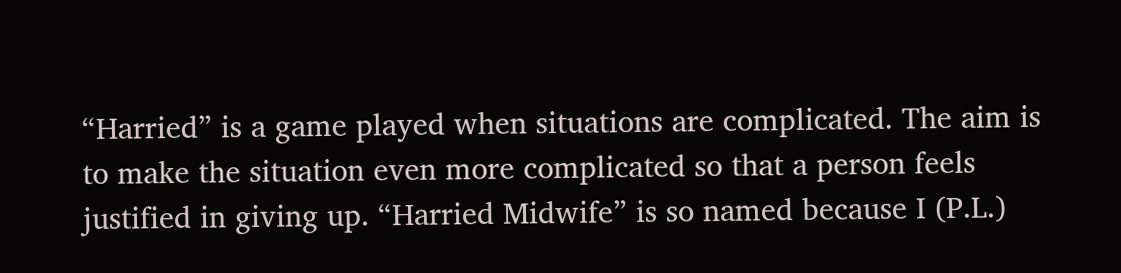“Harried” is a game played when situations are complicated. The aim is to make the situation even more complicated so that a person feels justified in giving up. “Harried Midwife” is so named because I (P.L.)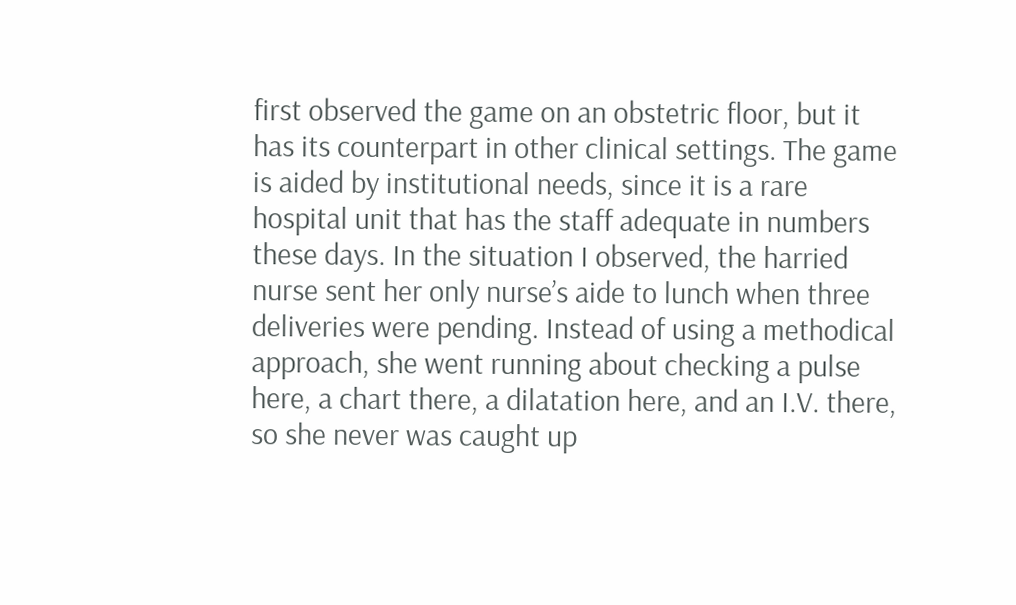first observed the game on an obstetric floor, but it has its counterpart in other clinical settings. The game is aided by institutional needs, since it is a rare hospital unit that has the staff adequate in numbers these days. In the situation I observed, the harried nurse sent her only nurse’s aide to lunch when three deliveries were pending. Instead of using a methodical approach, she went running about checking a pulse here, a chart there, a dilatation here, and an I.V. there, so she never was caught up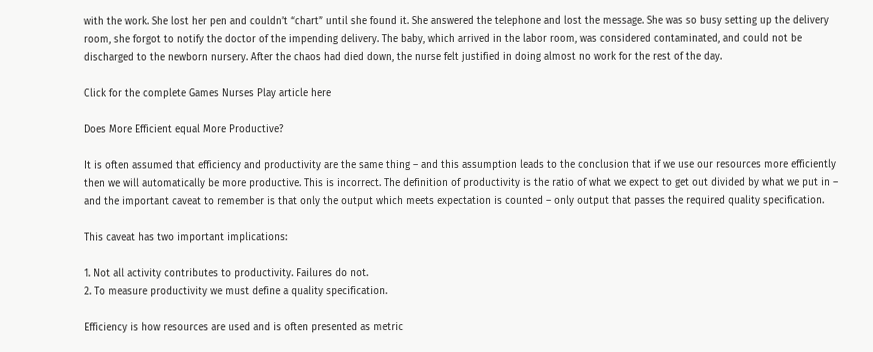with the work. She lost her pen and couldn’t “chart” until she found it. She answered the telephone and lost the message. She was so busy setting up the delivery room, she forgot to notify the doctor of the impending delivery. The baby, which arrived in the labor room, was considered contaminated, and could not be discharged to the newborn nursery. After the chaos had died down, the nurse felt justified in doing almost no work for the rest of the day.

Click for the complete Games Nurses Play article here

Does More Efficient equal More Productive?

It is often assumed that efficiency and productivity are the same thing – and this assumption leads to the conclusion that if we use our resources more efficiently then we will automatically be more productive. This is incorrect. The definition of productivity is the ratio of what we expect to get out divided by what we put in – and the important caveat to remember is that only the output which meets expectation is counted – only output that passes the required quality specification.

This caveat has two important implications:

1. Not all activity contributes to productivity. Failures do not.
2. To measure productivity we must define a quality specification.

Efficiency is how resources are used and is often presented as metric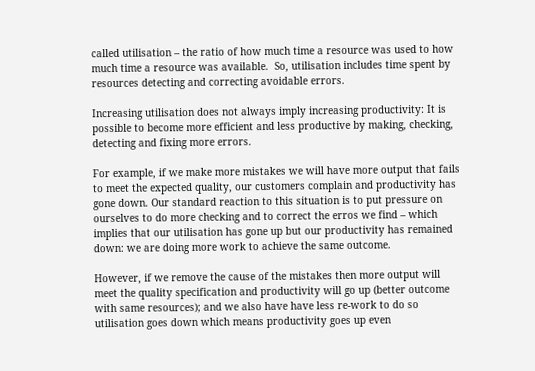called utilisation – the ratio of how much time a resource was used to how much time a resource was available.  So, utilisation includes time spent by resources detecting and correcting avoidable errors.

Increasing utilisation does not always imply increasing productivity: It is possible to become more efficient and less productive by making, checking, detecting and fixing more errors.

For example, if we make more mistakes we will have more output that fails to meet the expected quality, our customers complain and productivity has gone down. Our standard reaction to this situation is to put pressure on ourselves to do more checking and to correct the erros we find – which implies that our utilisation has gone up but our productivity has remained down: we are doing more work to achieve the same outcome.

However, if we remove the cause of the mistakes then more output will meet the quality specification and productivity will go up (better outcome with same resources); and we also have have less re-work to do so utilisation goes down which means productivity goes up even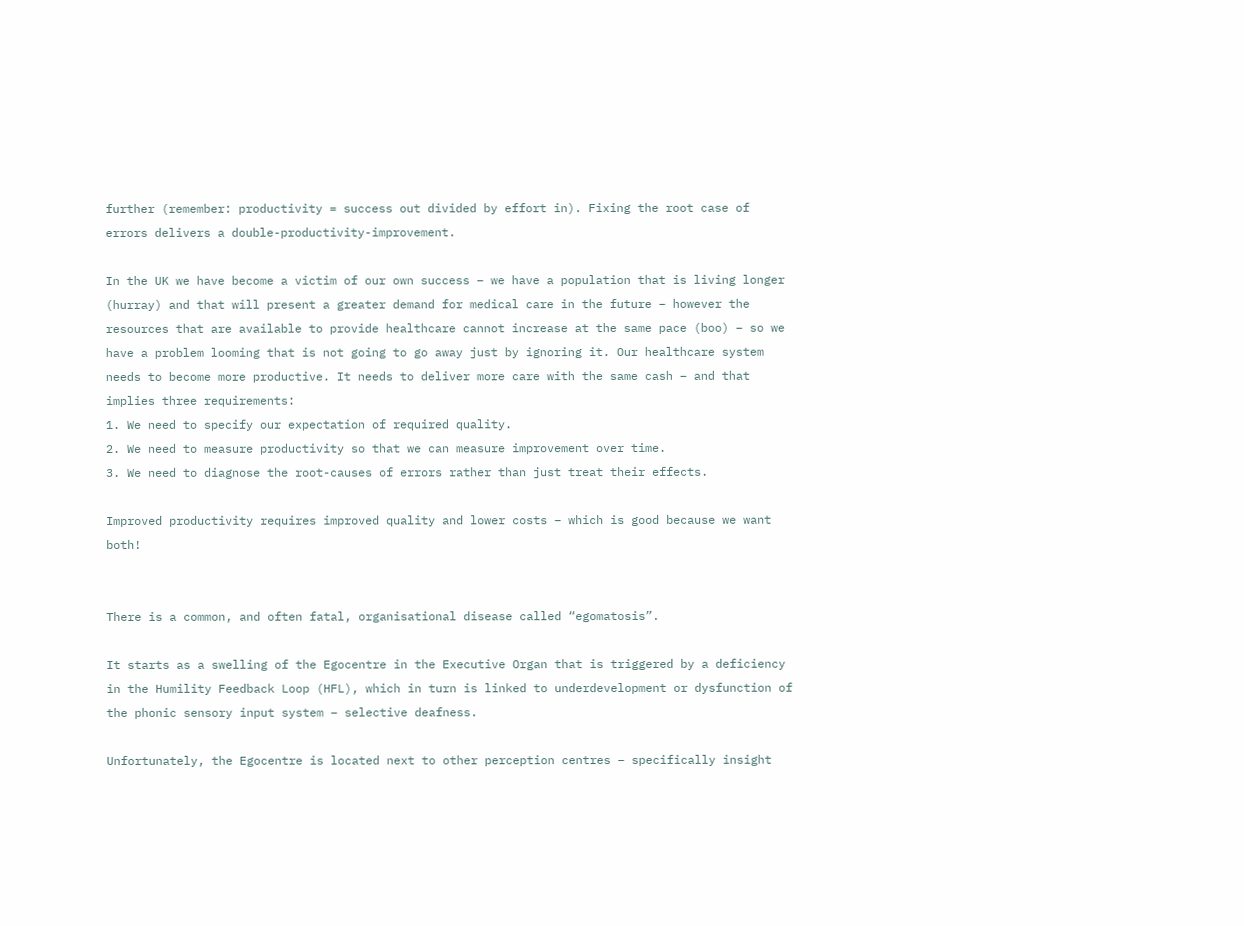further (remember: productivity = success out divided by effort in). Fixing the root case of errors delivers a double-productivity-improvement.

In the UK we have become a victim of our own success – we have a population that is living longer (hurray) and that will present a greater demand for medical care in the future – however the resources that are available to provide healthcare cannot increase at the same pace (boo) – so we have a problem looming that is not going to go away just by ignoring it. Our healthcare system needs to become more productive. It needs to deliver more care with the same cash – and that implies three requirements:
1. We need to specify our expectation of required quality.
2. We need to measure productivity so that we can measure improvement over time.
3. We need to diagnose the root-causes of errors rather than just treat their effects.

Improved productivity requires improved quality and lower costs – which is good because we want both!


There is a common, and often fatal, organisational disease called “egomatosis”.

It starts as a swelling of the Egocentre in the Executive Organ that is triggered by a deficiency in the Humility Feedback Loop (HFL), which in turn is linked to underdevelopment or dysfunction of the phonic sensory input system – selective deafness.

Unfortunately, the Egocentre is located next to other perception centres – specifically insight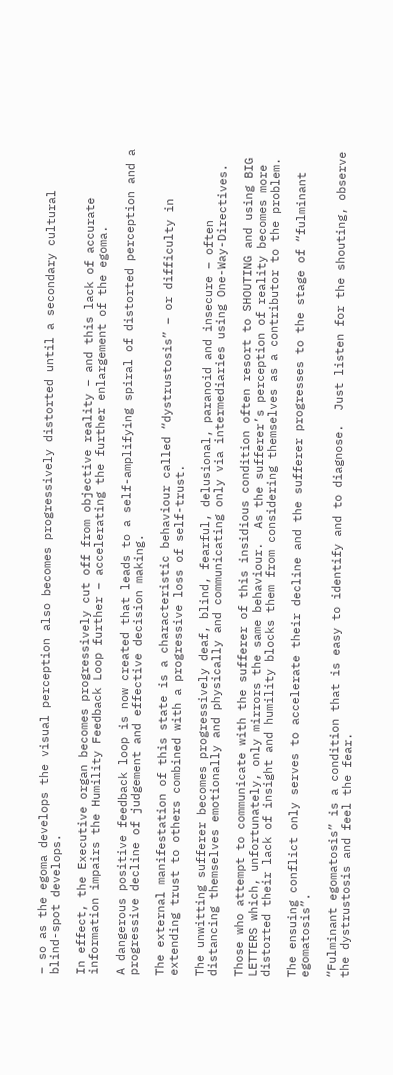– so as the egoma develops the visual perception also becomes progressively distorted until a secondary cultural blind-spot develops.

In effect, the Executive organ becomes progressively cut off from objective reality – and this lack of accurate information impairs the Humility Feedback Loop further – accelerating the further enlargement of the egoma.

A dangerous positive feedback loop is now created that leads to a self-amplifying spiral of distorted perception and a progressive decline of judgement and effective decision making.

The external manifestation of this state is a characteristic behaviour called “dystrustosis” – or difficulty in extending trust to others combined with a progressive loss of self-trust.

The unwitting sufferer becomes progressively deaf, blind, fearful, delusional, paranoid and insecure – often distancing themselves emotionally and physically and communicating only via intermediaries using One-Way-Directives.

Those who attempt to communicate with the sufferer of this insidious condition often resort to SHOUTING and using BIG LETTERS which, unfortunately, only mirrors the same behaviour.  As the sufferer’s perception of reality becomes more distorted their lack of insight and humility blocks them from considering themselves as a contributor to the problem.

The ensuing conflict only serves to accelerate their decline and the sufferer progresses to the stage of “fulminant egomatosis”.

“Fulminant egomatosis” is a condition that is easy to identify and to diagnose.  Just listen for the shouting, observe the dystrustosis and feel the fear.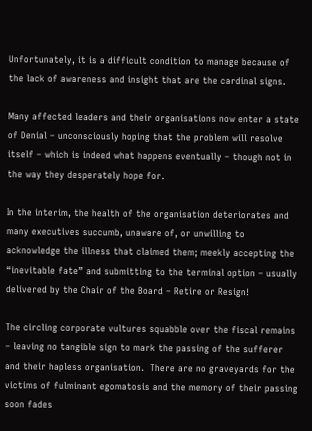Unfortunately, it is a difficult condition to manage because of the lack of awareness and insight that are the cardinal signs.

Many affected leaders and their organisations now enter a state of Denial – unconsciously hoping that the problem will resolve itself – which is indeed what happens eventually – though not in the way they desperately hope for.

In the interim, the health of the organisation deteriorates and many executives succumb, unaware of, or unwilling to acknowledge the illness that claimed them; meekly accepting the “inevitable fate” and submitting to the terminal option – usually delivered by the Chair of the Board – Retire or Resign!

The circling corporate vultures squabble over the fiscal remains – leaving no tangible sign to mark the passing of the sufferer and their hapless organisation.  There are no graveyards for the victims of fulminant egomatosis and the memory of their passing soon fades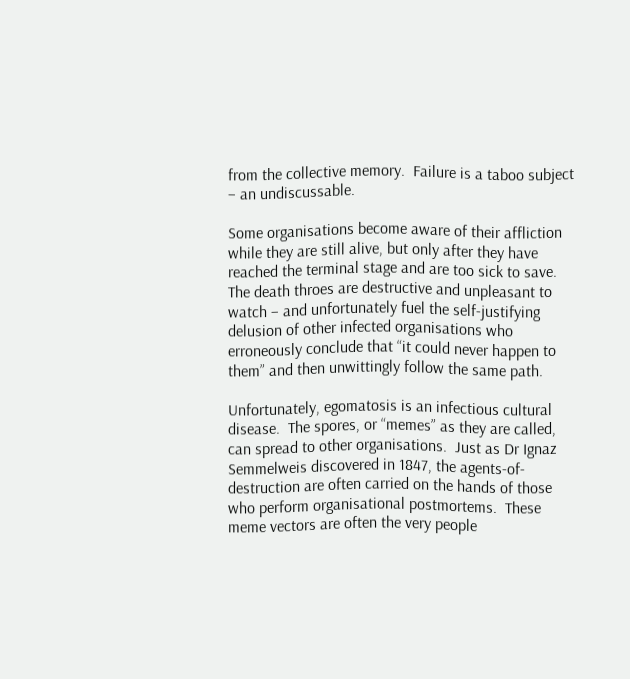from the collective memory.  Failure is a taboo subject – an undiscussable.

Some organisations become aware of their affliction while they are still alive, but only after they have reached the terminal stage and are too sick to save.  The death throes are destructive and unpleasant to watch – and unfortunately fuel the self-justifying delusion of other infected organisations who erroneously conclude that “it could never happen to them” and then unwittingly follow the same path.

Unfortunately, egomatosis is an infectious cultural disease.  The spores, or “memes” as they are called, can spread to other organisations.  Just as Dr Ignaz Semmelweis discovered in 1847, the agents-of-destruction are often carried on the hands of those who perform organisational postmortems.  These meme vectors are often the very people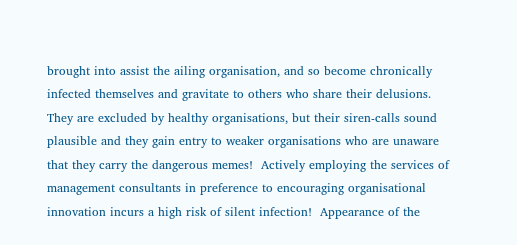brought into assist the ailing organisation, and so become chronically infected themselves and gravitate to others who share their delusions.  They are excluded by healthy organisations, but their siren-calls sound plausible and they gain entry to weaker organisations who are unaware that they carry the dangerous memes!  Actively employing the services of management consultants in preference to encouraging organisational innovation incurs a high risk of silent infection!  Appearance of the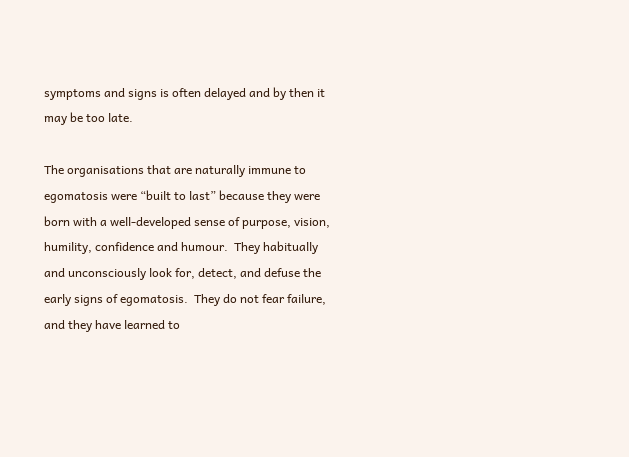symptoms and signs is often delayed and by then it may be too late.

The organisations that are naturally immune to egomatosis were “built to last” because they were born with a well-developed sense of purpose, vision, humility, confidence and humour.  They habitually and unconsciously look for, detect, and defuse the early signs of egomatosis.  They do not fear failure, and they have learned to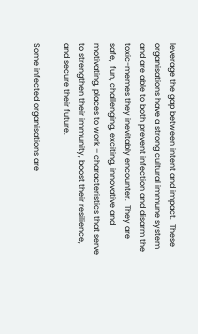leverage the gap between intent and impact.  These organisations have a strong cultural immune system and are able to both prevent infection and disarm the toxic-memes they inevitably encounter.  They are safe,  fun, challenging, exciting, innovative and motivating, places to work – characteristics that serve to strengthen their immunity, boost their resilience, and secure their future.

Some infected organisations are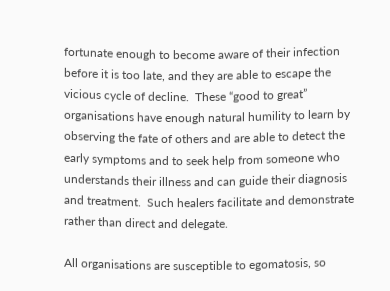fortunate enough to become aware of their infection before it is too late, and they are able to escape the vicious cycle of decline.  These “good to great” organisations have enough natural humility to learn by observing the fate of others and are able to detect the early symptoms and to seek help from someone who understands their illness and can guide their diagnosis and treatment.  Such healers facilitate and demonstrate rather than direct and delegate.

All organisations are susceptible to egomatosis, so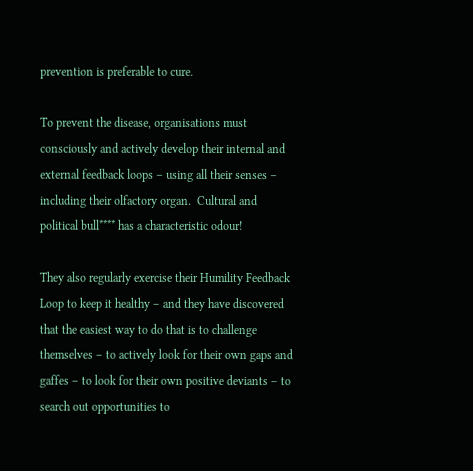prevention is preferable to cure.

To prevent the disease, organisations must consciously and actively develop their internal and external feedback loops – using all their senses – including their olfactory organ.  Cultural and political bull**** has a characteristic odour!

They also regularly exercise their Humility Feedback Loop to keep it healthy – and they have discovered that the easiest way to do that is to challenge themselves – to actively look for their own gaps and gaffes – to look for their own positive deviants – to search out opportunities to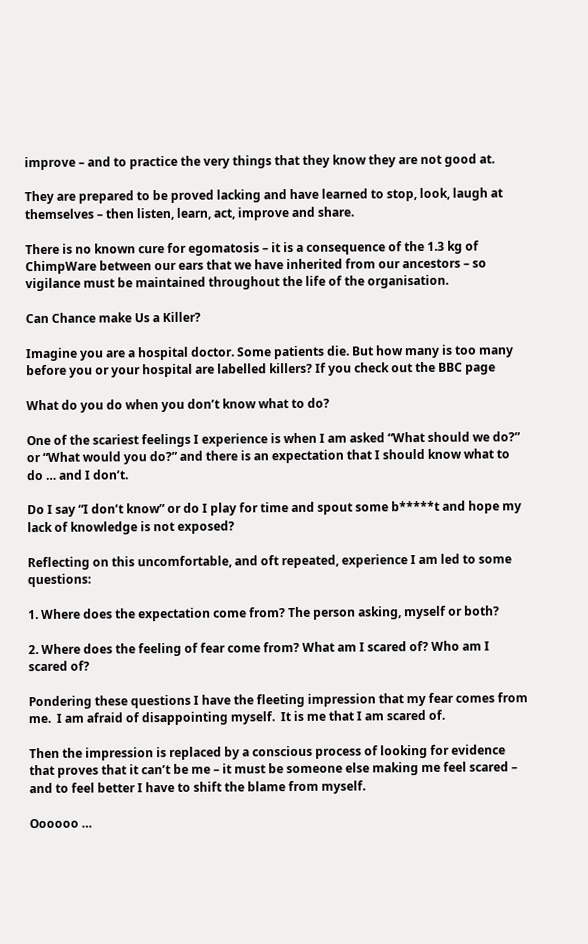improve – and to practice the very things that they know they are not good at.

They are prepared to be proved lacking and have learned to stop, look, laugh at themselves – then listen, learn, act, improve and share.

There is no known cure for egomatosis – it is a consequence of the 1.3 kg of ChimpWare between our ears that we have inherited from our ancestors – so vigilance must be maintained throughout the life of the organisation.

Can Chance make Us a Killer?

Imagine you are a hospital doctor. Some patients die. But how many is too many before you or your hospital are labelled killers? If you check out the BBC page

What do you do when you don’t know what to do?

One of the scariest feelings I experience is when I am asked “What should we do?” or “What would you do?” and there is an expectation that I should know what to do … and I don’t.

Do I say “I don’t know” or do I play for time and spout some b*****t and hope my lack of knowledge is not exposed?

Reflecting on this uncomfortable, and oft repeated, experience I am led to some questions:

1. Where does the expectation come from? The person asking, myself or both?

2. Where does the feeling of fear come from? What am I scared of? Who am I scared of?

Pondering these questions I have the fleeting impression that my fear comes from me.  I am afraid of disappointing myself.  It is me that I am scared of.

Then the impression is replaced by a conscious process of looking for evidence that proves that it can’t be me – it must be someone else making me feel scared – and to feel better I have to shift the blame from myself.

Oooooo …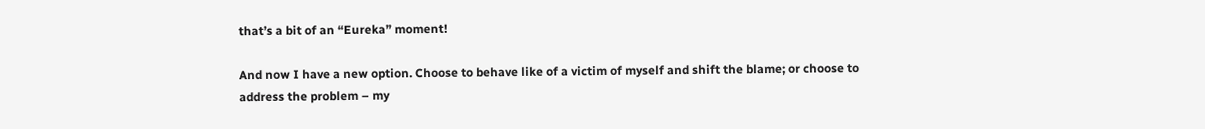that’s a bit of an “Eureka” moment!

And now I have a new option. Choose to behave like of a victim of myself and shift the blame; or choose to address the problem – my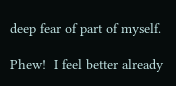deep fear of part of myself.

Phew!  I feel better already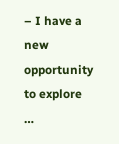– I have a new opportunity to explore …